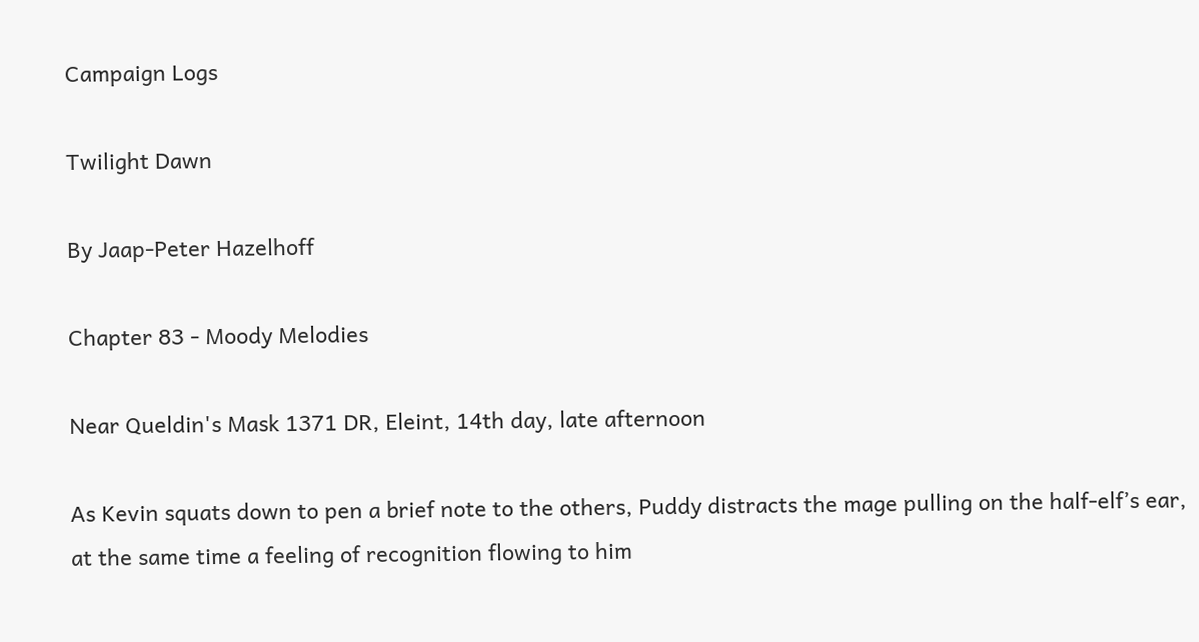Campaign Logs

Twilight Dawn

By Jaap-Peter Hazelhoff

Chapter 83 - Moody Melodies

Near Queldin's Mask 1371 DR, Eleint, 14th day, late afternoon

As Kevin squats down to pen a brief note to the others, Puddy distracts the mage pulling on the half-elf’s ear, at the same time a feeling of recognition flowing to him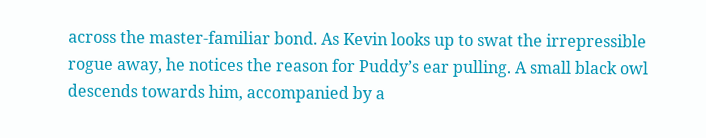across the master-familiar bond. As Kevin looks up to swat the irrepressible rogue away, he notices the reason for Puddy’s ear pulling. A small black owl descends towards him, accompanied by a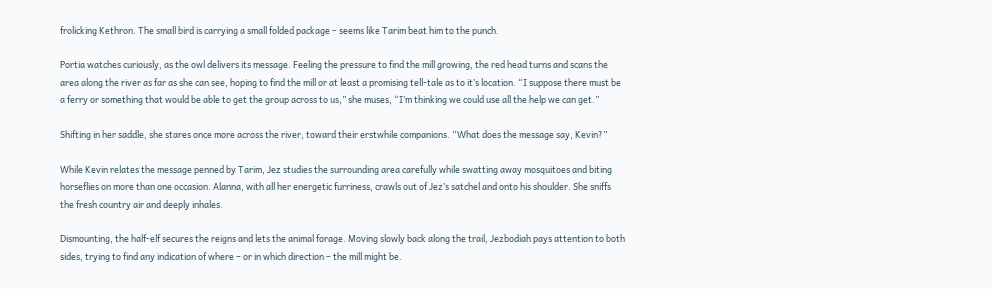frolicking Kethron. The small bird is carrying a small folded package – seems like Tarim beat him to the punch.

Portia watches curiously, as the owl delivers its message. Feeling the pressure to find the mill growing, the red head turns and scans the area along the river as far as she can see, hoping to find the mill or at least a promising tell-tale as to it’s location. “I suppose there must be a ferry or something that would be able to get the group across to us,” she muses, “I’m thinking we could use all the help we can get.”

Shifting in her saddle, she stares once more across the river, toward their erstwhile companions. “What does the message say, Kevin?”

While Kevin relates the message penned by Tarim, Jez studies the surrounding area carefully while swatting away mosquitoes and biting horseflies on more than one occasion. Alanna, with all her energetic furriness, crawls out of Jez’s satchel and onto his shoulder. She sniffs the fresh country air and deeply inhales.

Dismounting, the half-elf secures the reigns and lets the animal forage. Moving slowly back along the trail, Jezbodiah pays attention to both sides, trying to find any indication of where – or in which direction – the mill might be.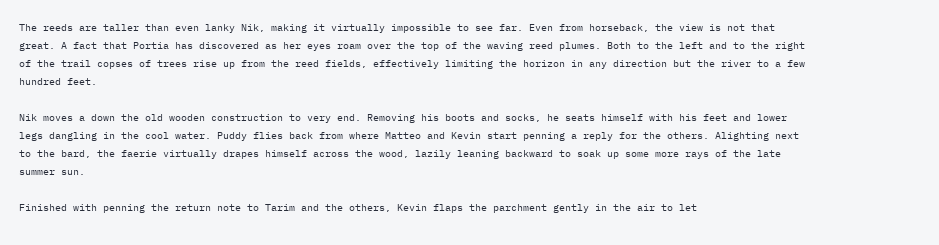The reeds are taller than even lanky Nik, making it virtually impossible to see far. Even from horseback, the view is not that great. A fact that Portia has discovered as her eyes roam over the top of the waving reed plumes. Both to the left and to the right of the trail copses of trees rise up from the reed fields, effectively limiting the horizon in any direction but the river to a few hundred feet.

Nik moves a down the old wooden construction to very end. Removing his boots and socks, he seats himself with his feet and lower legs dangling in the cool water. Puddy flies back from where Matteo and Kevin start penning a reply for the others. Alighting next to the bard, the faerie virtually drapes himself across the wood, lazily leaning backward to soak up some more rays of the late summer sun.

Finished with penning the return note to Tarim and the others, Kevin flaps the parchment gently in the air to let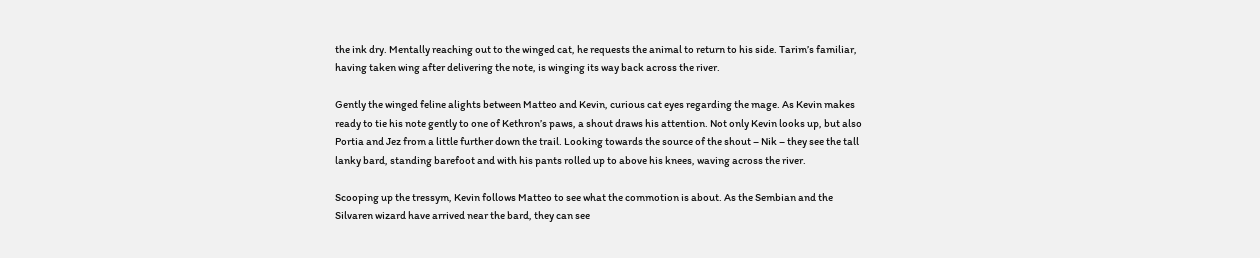the ink dry. Mentally reaching out to the winged cat, he requests the animal to return to his side. Tarim’s familiar, having taken wing after delivering the note, is winging its way back across the river.

Gently the winged feline alights between Matteo and Kevin, curious cat eyes regarding the mage. As Kevin makes ready to tie his note gently to one of Kethron’s paws, a shout draws his attention. Not only Kevin looks up, but also Portia and Jez from a little further down the trail. Looking towards the source of the shout – Nik – they see the tall lanky bard, standing barefoot and with his pants rolled up to above his knees, waving across the river.

Scooping up the tressym, Kevin follows Matteo to see what the commotion is about. As the Sembian and the Silvaren wizard have arrived near the bard, they can see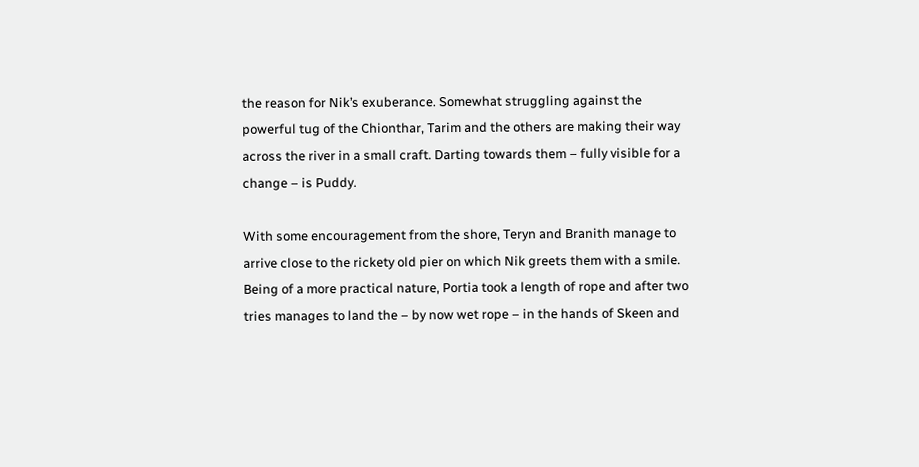the reason for Nik’s exuberance. Somewhat struggling against the powerful tug of the Chionthar, Tarim and the others are making their way across the river in a small craft. Darting towards them – fully visible for a change – is Puddy.

With some encouragement from the shore, Teryn and Branith manage to arrive close to the rickety old pier on which Nik greets them with a smile. Being of a more practical nature, Portia took a length of rope and after two tries manages to land the – by now wet rope – in the hands of Skeen and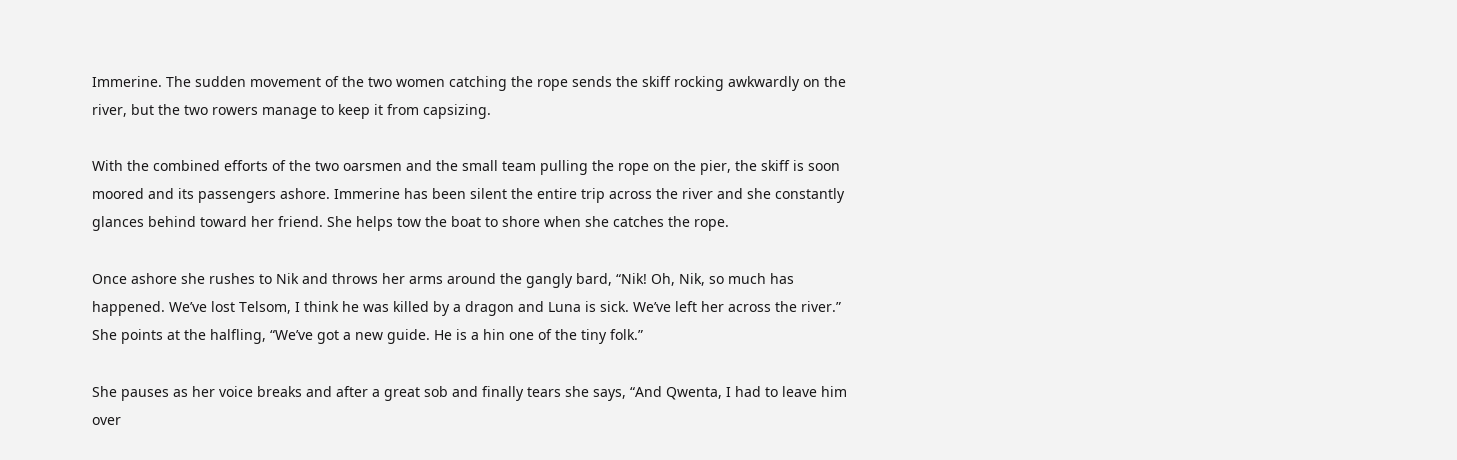Immerine. The sudden movement of the two women catching the rope sends the skiff rocking awkwardly on the river, but the two rowers manage to keep it from capsizing.

With the combined efforts of the two oarsmen and the small team pulling the rope on the pier, the skiff is soon moored and its passengers ashore. Immerine has been silent the entire trip across the river and she constantly glances behind toward her friend. She helps tow the boat to shore when she catches the rope.

Once ashore she rushes to Nik and throws her arms around the gangly bard, “Nik! Oh, Nik, so much has happened. We’ve lost Telsom, I think he was killed by a dragon and Luna is sick. We’ve left her across the river.” She points at the halfling, “We’ve got a new guide. He is a hin one of the tiny folk.”

She pauses as her voice breaks and after a great sob and finally tears she says, “And Qwenta, I had to leave him over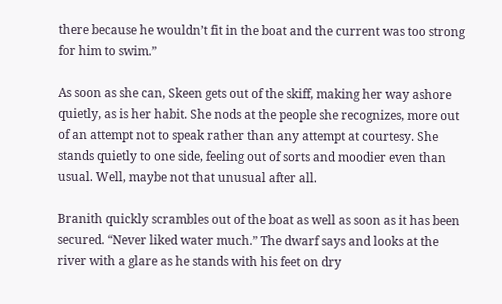there because he wouldn’t fit in the boat and the current was too strong for him to swim.”

As soon as she can, Skeen gets out of the skiff, making her way ashore quietly, as is her habit. She nods at the people she recognizes, more out of an attempt not to speak rather than any attempt at courtesy. She stands quietly to one side, feeling out of sorts and moodier even than usual. Well, maybe not that unusual after all.

Branith quickly scrambles out of the boat as well as soon as it has been secured. “Never liked water much.” The dwarf says and looks at the river with a glare as he stands with his feet on dry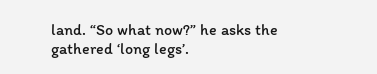land. “So what now?” he asks the gathered ‘long legs’.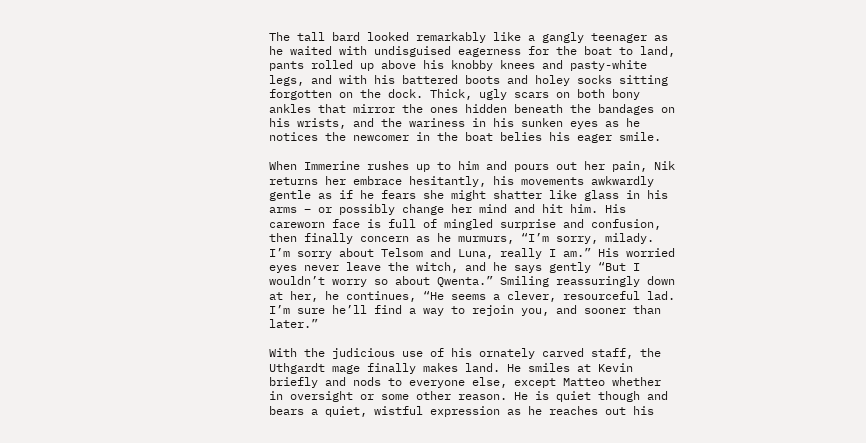The tall bard looked remarkably like a gangly teenager as he waited with undisguised eagerness for the boat to land, pants rolled up above his knobby knees and pasty-white legs, and with his battered boots and holey socks sitting forgotten on the dock. Thick, ugly scars on both bony ankles that mirror the ones hidden beneath the bandages on his wrists, and the wariness in his sunken eyes as he notices the newcomer in the boat belies his eager smile.

When Immerine rushes up to him and pours out her pain, Nik returns her embrace hesitantly, his movements awkwardly gentle as if he fears she might shatter like glass in his arms – or possibly change her mind and hit him. His careworn face is full of mingled surprise and confusion, then finally concern as he murmurs, “I’m sorry, milady. I’m sorry about Telsom and Luna, really I am.” His worried eyes never leave the witch, and he says gently “But I wouldn’t worry so about Qwenta.” Smiling reassuringly down at her, he continues, “He seems a clever, resourceful lad. I’m sure he’ll find a way to rejoin you, and sooner than later.”

With the judicious use of his ornately carved staff, the Uthgardt mage finally makes land. He smiles at Kevin briefly and nods to everyone else, except Matteo whether in oversight or some other reason. He is quiet though and bears a quiet, wistful expression as he reaches out his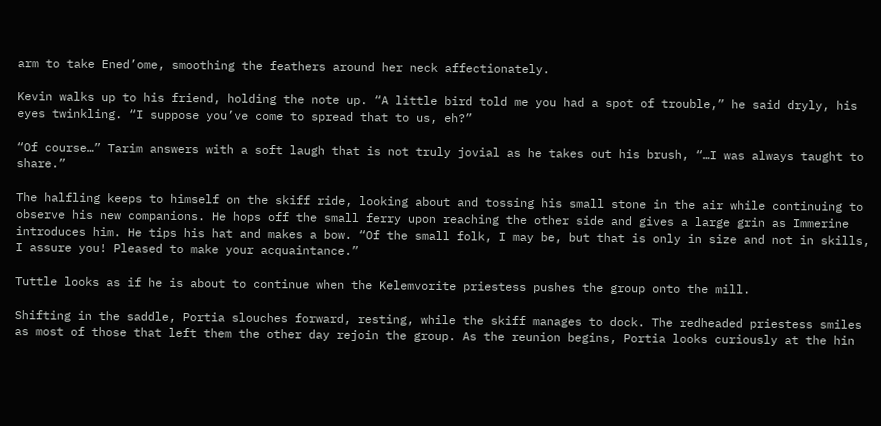arm to take Ened’ome, smoothing the feathers around her neck affectionately.

Kevin walks up to his friend, holding the note up. “A little bird told me you had a spot of trouble,” he said dryly, his eyes twinkling. “I suppose you’ve come to spread that to us, eh?”

“Of course…” Tarim answers with a soft laugh that is not truly jovial as he takes out his brush, “…I was always taught to share.”

The halfling keeps to himself on the skiff ride, looking about and tossing his small stone in the air while continuing to observe his new companions. He hops off the small ferry upon reaching the other side and gives a large grin as Immerine introduces him. He tips his hat and makes a bow. “Of the small folk, I may be, but that is only in size and not in skills, I assure you! Pleased to make your acquaintance.”

Tuttle looks as if he is about to continue when the Kelemvorite priestess pushes the group onto the mill.

Shifting in the saddle, Portia slouches forward, resting, while the skiff manages to dock. The redheaded priestess smiles as most of those that left them the other day rejoin the group. As the reunion begins, Portia looks curiously at the hin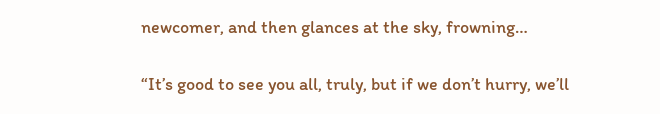newcomer, and then glances at the sky, frowning…

“It’s good to see you all, truly, but if we don’t hurry, we’ll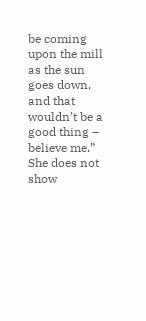be coming upon the mill as the sun goes down, and that wouldn’t be a good thing – believe me.” She does not show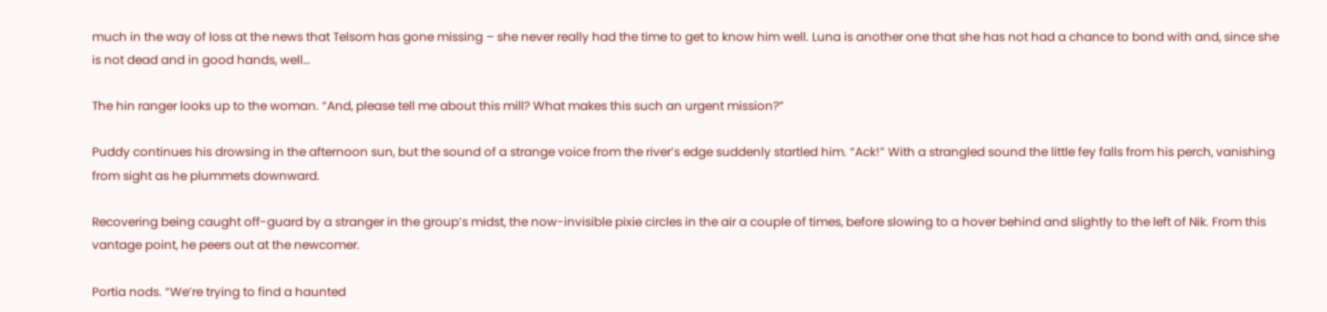much in the way of loss at the news that Telsom has gone missing – she never really had the time to get to know him well. Luna is another one that she has not had a chance to bond with and, since she is not dead and in good hands, well…

The hin ranger looks up to the woman. “And, please tell me about this mill? What makes this such an urgent mission?”

Puddy continues his drowsing in the afternoon sun, but the sound of a strange voice from the river’s edge suddenly startled him. “Ack!” With a strangled sound the little fey falls from his perch, vanishing from sight as he plummets downward.

Recovering being caught off-guard by a stranger in the group’s midst, the now-invisible pixie circles in the air a couple of times, before slowing to a hover behind and slightly to the left of Nik. From this vantage point, he peers out at the newcomer.

Portia nods. “We’re trying to find a haunted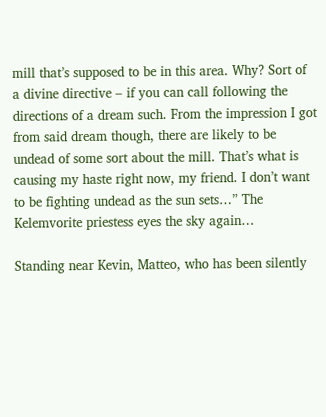mill that’s supposed to be in this area. Why? Sort of a divine directive – if you can call following the directions of a dream such. From the impression I got from said dream though, there are likely to be undead of some sort about the mill. That’s what is causing my haste right now, my friend. I don’t want to be fighting undead as the sun sets…” The Kelemvorite priestess eyes the sky again…

Standing near Kevin, Matteo, who has been silently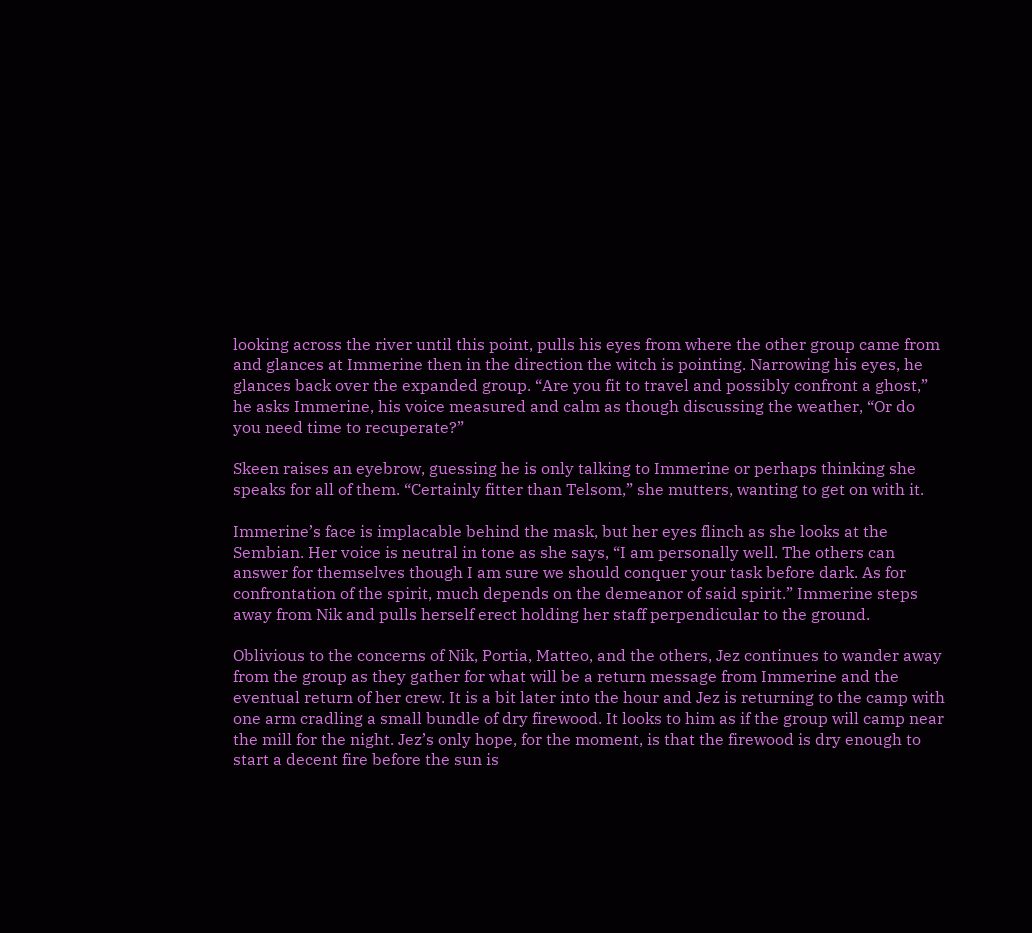looking across the river until this point, pulls his eyes from where the other group came from and glances at Immerine then in the direction the witch is pointing. Narrowing his eyes, he glances back over the expanded group. “Are you fit to travel and possibly confront a ghost,” he asks Immerine, his voice measured and calm as though discussing the weather, “Or do you need time to recuperate?”

Skeen raises an eyebrow, guessing he is only talking to Immerine or perhaps thinking she speaks for all of them. “Certainly fitter than Telsom,” she mutters, wanting to get on with it.

Immerine’s face is implacable behind the mask, but her eyes flinch as she looks at the Sembian. Her voice is neutral in tone as she says, “I am personally well. The others can answer for themselves though I am sure we should conquer your task before dark. As for confrontation of the spirit, much depends on the demeanor of said spirit.” Immerine steps away from Nik and pulls herself erect holding her staff perpendicular to the ground.

Oblivious to the concerns of Nik, Portia, Matteo, and the others, Jez continues to wander away from the group as they gather for what will be a return message from Immerine and the eventual return of her crew. It is a bit later into the hour and Jez is returning to the camp with one arm cradling a small bundle of dry firewood. It looks to him as if the group will camp near the mill for the night. Jez’s only hope, for the moment, is that the firewood is dry enough to start a decent fire before the sun is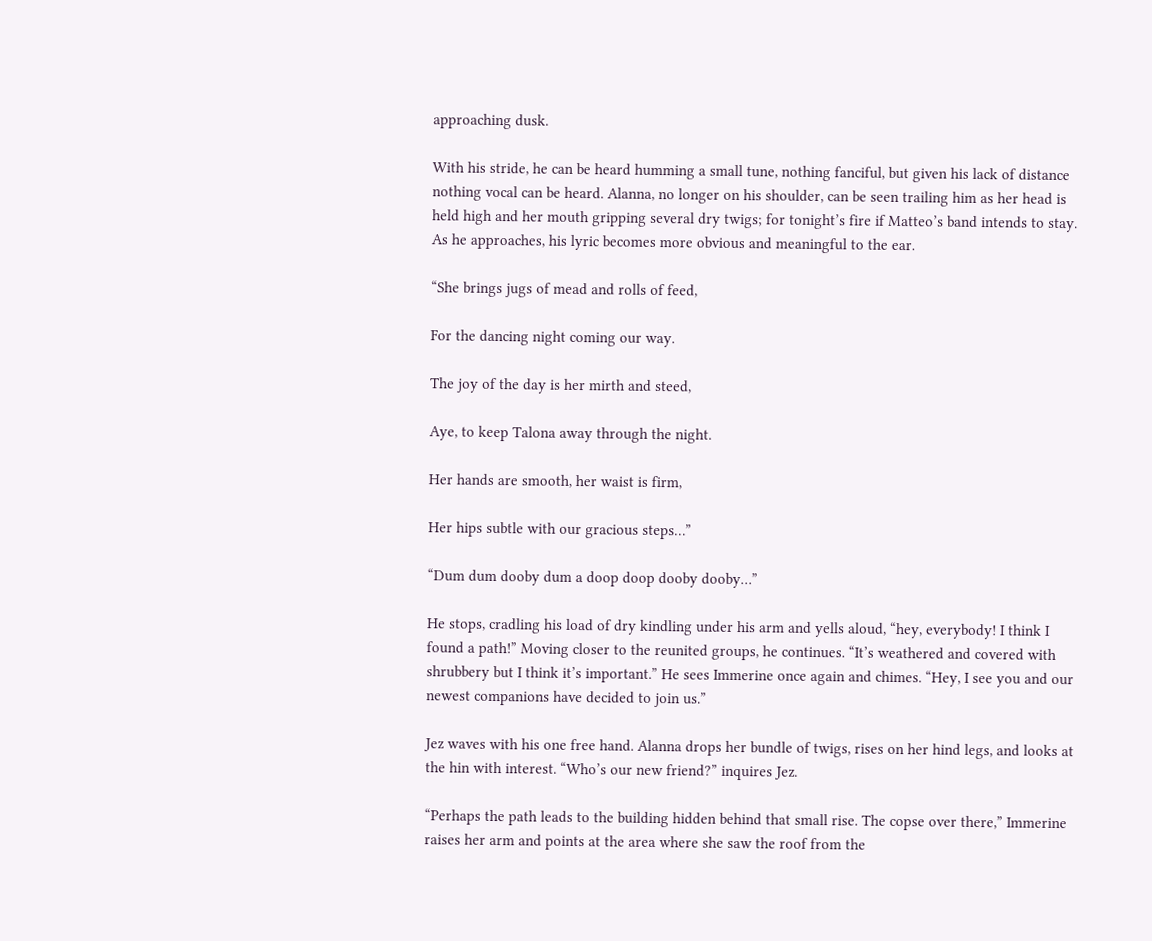approaching dusk.

With his stride, he can be heard humming a small tune, nothing fanciful, but given his lack of distance nothing vocal can be heard. Alanna, no longer on his shoulder, can be seen trailing him as her head is held high and her mouth gripping several dry twigs; for tonight’s fire if Matteo’s band intends to stay. As he approaches, his lyric becomes more obvious and meaningful to the ear.

“She brings jugs of mead and rolls of feed,

For the dancing night coming our way.

The joy of the day is her mirth and steed,

Aye, to keep Talona away through the night.

Her hands are smooth, her waist is firm,

Her hips subtle with our gracious steps…”

“Dum dum dooby dum a doop doop dooby dooby…”

He stops, cradling his load of dry kindling under his arm and yells aloud, “hey, everybody! I think I found a path!” Moving closer to the reunited groups, he continues. “It’s weathered and covered with shrubbery but I think it’s important.” He sees Immerine once again and chimes. “Hey, I see you and our newest companions have decided to join us.”

Jez waves with his one free hand. Alanna drops her bundle of twigs, rises on her hind legs, and looks at the hin with interest. “Who’s our new friend?” inquires Jez.

“Perhaps the path leads to the building hidden behind that small rise. The copse over there,” Immerine raises her arm and points at the area where she saw the roof from the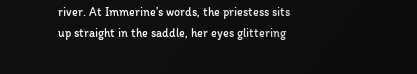river. At Immerine’s words, the priestess sits up straight in the saddle, her eyes glittering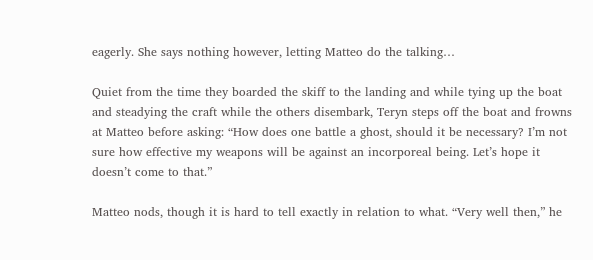eagerly. She says nothing however, letting Matteo do the talking…

Quiet from the time they boarded the skiff to the landing and while tying up the boat and steadying the craft while the others disembark, Teryn steps off the boat and frowns at Matteo before asking: “How does one battle a ghost, should it be necessary? I’m not sure how effective my weapons will be against an incorporeal being. Let’s hope it doesn’t come to that.”

Matteo nods, though it is hard to tell exactly in relation to what. “Very well then,” he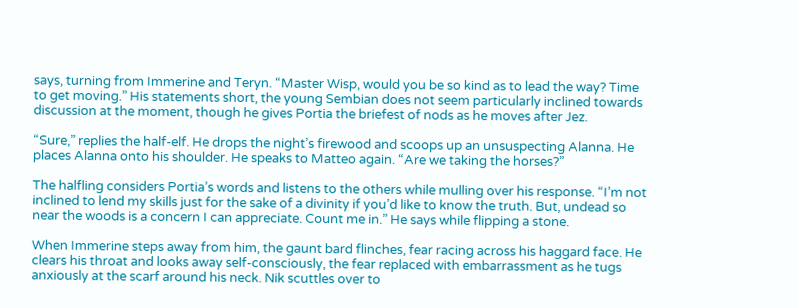says, turning from Immerine and Teryn. “Master Wisp, would you be so kind as to lead the way? Time to get moving.” His statements short, the young Sembian does not seem particularly inclined towards discussion at the moment, though he gives Portia the briefest of nods as he moves after Jez.

“Sure,” replies the half-elf. He drops the night’s firewood and scoops up an unsuspecting Alanna. He places Alanna onto his shoulder. He speaks to Matteo again. “Are we taking the horses?”

The halfling considers Portia’s words and listens to the others while mulling over his response. “I’m not inclined to lend my skills just for the sake of a divinity if you’d like to know the truth. But, undead so near the woods is a concern I can appreciate. Count me in.” He says while flipping a stone.

When Immerine steps away from him, the gaunt bard flinches, fear racing across his haggard face. He clears his throat and looks away self-consciously, the fear replaced with embarrassment as he tugs anxiously at the scarf around his neck. Nik scuttles over to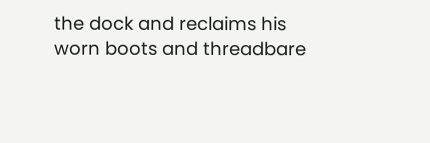the dock and reclaims his worn boots and threadbare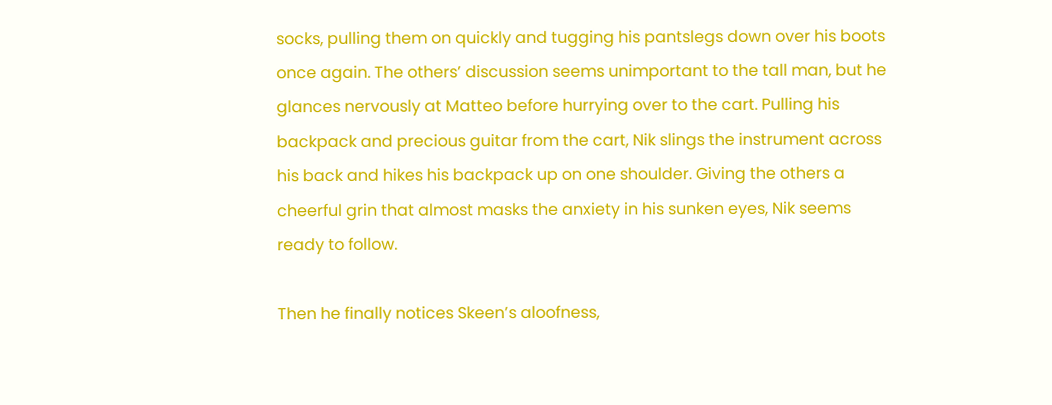socks, pulling them on quickly and tugging his pantslegs down over his boots once again. The others’ discussion seems unimportant to the tall man, but he glances nervously at Matteo before hurrying over to the cart. Pulling his backpack and precious guitar from the cart, Nik slings the instrument across his back and hikes his backpack up on one shoulder. Giving the others a cheerful grin that almost masks the anxiety in his sunken eyes, Nik seems ready to follow.

Then he finally notices Skeen’s aloofness,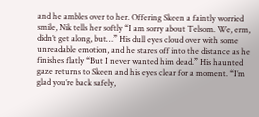and he ambles over to her. Offering Skeen a faintly worried smile, Nik tells her softly “I am sorry about Telsom. We, erm, didn’t get along, but…” His dull eyes cloud over with some unreadable emotion, and he stares off into the distance as he finishes flatly “But I never wanted him dead.” His haunted gaze returns to Skeen and his eyes clear for a moment. “I’m glad you’re back safely,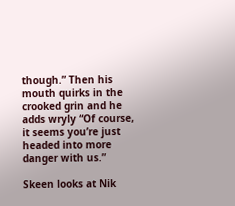though.” Then his mouth quirks in the crooked grin and he adds wryly “Of course, it seems you’re just headed into more danger with us.”

Skeen looks at Nik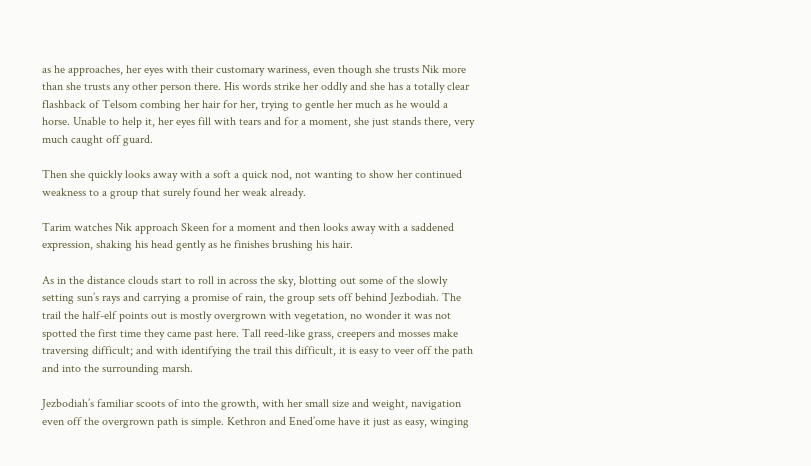as he approaches, her eyes with their customary wariness, even though she trusts Nik more than she trusts any other person there. His words strike her oddly and she has a totally clear flashback of Telsom combing her hair for her, trying to gentle her much as he would a horse. Unable to help it, her eyes fill with tears and for a moment, she just stands there, very much caught off guard.

Then she quickly looks away with a soft a quick nod, not wanting to show her continued weakness to a group that surely found her weak already.

Tarim watches Nik approach Skeen for a moment and then looks away with a saddened expression, shaking his head gently as he finishes brushing his hair.

As in the distance clouds start to roll in across the sky, blotting out some of the slowly setting sun’s rays and carrying a promise of rain, the group sets off behind Jezbodiah. The trail the half-elf points out is mostly overgrown with vegetation, no wonder it was not spotted the first time they came past here. Tall reed-like grass, creepers and mosses make traversing difficult; and with identifying the trail this difficult, it is easy to veer off the path and into the surrounding marsh.

Jezbodiah’s familiar scoots of into the growth, with her small size and weight, navigation even off the overgrown path is simple. Kethron and Ened’ome have it just as easy, winging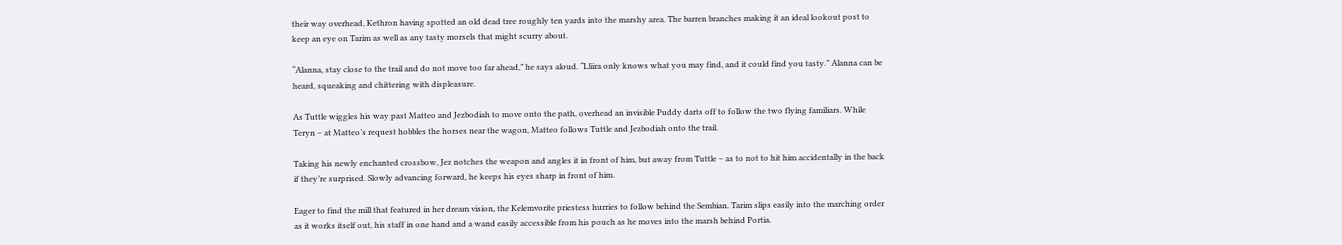their way overhead, Kethron having spotted an old dead tree roughly ten yards into the marshy area. The barren branches making it an ideal lookout post to keep an eye on Tarim as well as any tasty morsels that might scurry about.

“Alanna, stay close to the trail and do not move too far ahead,” he says aloud. “Lliira only knows what you may find, and it could find you tasty.” Alanna can be heard, squeaking and chittering with displeasure.

As Tuttle wiggles his way past Matteo and Jezbodiah to move onto the path, overhead an invisible Puddy darts off to follow the two flying familiars. While Teryn – at Matteo’s request hobbles the horses near the wagon, Matteo follows Tuttle and Jezbodiah onto the trail.

Taking his newly enchanted crossbow, Jez notches the weapon and angles it in front of him, but away from Tuttle – as to not to hit him accidentally in the back if they’re surprised. Slowly advancing forward, he keeps his eyes sharp in front of him.

Eager to find the mill that featured in her dream vision, the Kelemvorite priestess hurries to follow behind the Sembian. Tarim slips easily into the marching order as it works itself out, his staff in one hand and a wand easily accessible from his pouch as he moves into the marsh behind Portia.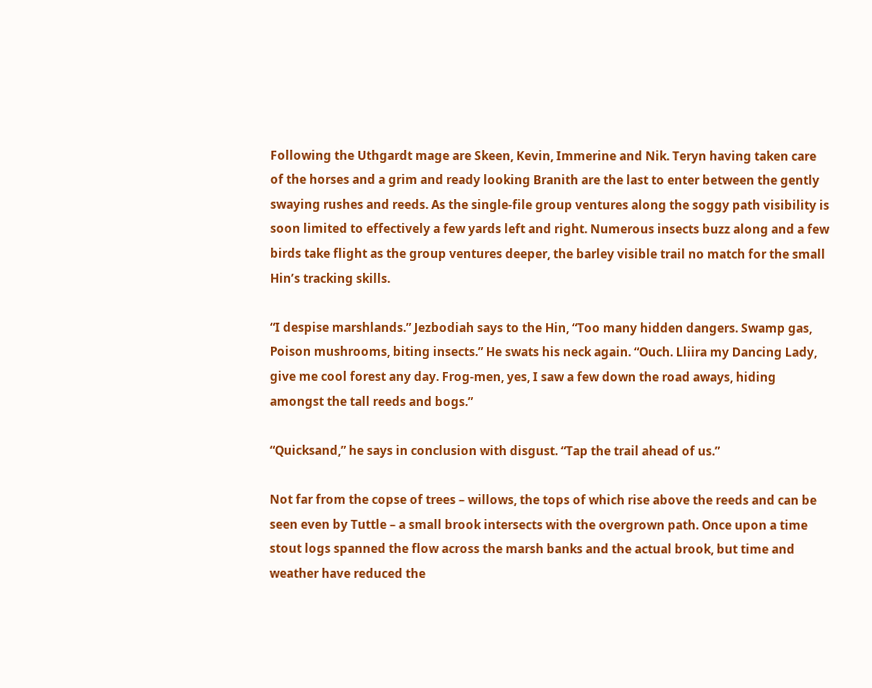Following the Uthgardt mage are Skeen, Kevin, Immerine and Nik. Teryn having taken care of the horses and a grim and ready looking Branith are the last to enter between the gently swaying rushes and reeds. As the single-file group ventures along the soggy path visibility is soon limited to effectively a few yards left and right. Numerous insects buzz along and a few birds take flight as the group ventures deeper, the barley visible trail no match for the small Hin’s tracking skills.

“I despise marshlands.” Jezbodiah says to the Hin, “Too many hidden dangers. Swamp gas, Poison mushrooms, biting insects.” He swats his neck again. “Ouch. Lliira my Dancing Lady, give me cool forest any day. Frog-men, yes, I saw a few down the road aways, hiding amongst the tall reeds and bogs.”

“Quicksand,” he says in conclusion with disgust. “Tap the trail ahead of us.”

Not far from the copse of trees – willows, the tops of which rise above the reeds and can be seen even by Tuttle – a small brook intersects with the overgrown path. Once upon a time stout logs spanned the flow across the marsh banks and the actual brook, but time and weather have reduced the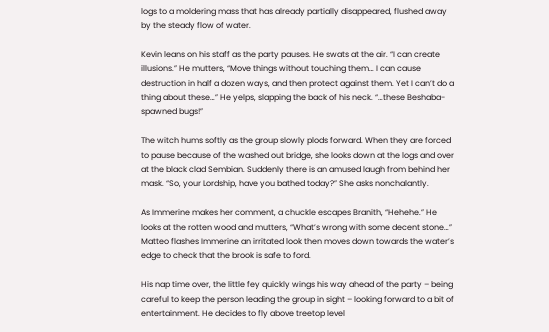logs to a moldering mass that has already partially disappeared, flushed away by the steady flow of water.

Kevin leans on his staff as the party pauses. He swats at the air. “I can create illusions.” He mutters, “Move things without touching them… I can cause destruction in half a dozen ways, and then protect against them. Yet I can’t do a thing about these…” He yelps, slapping the back of his neck. “…these Beshaba-spawned bugs!”

The witch hums softly as the group slowly plods forward. When they are forced to pause because of the washed out bridge, she looks down at the logs and over at the black clad Sembian. Suddenly there is an amused laugh from behind her mask. “So, your Lordship, have you bathed today?” She asks nonchalantly.

As Immerine makes her comment, a chuckle escapes Branith, “Hehehe.” He looks at the rotten wood and mutters, “What’s wrong with some decent stone…” Matteo flashes Immerine an irritated look then moves down towards the water’s edge to check that the brook is safe to ford.

His nap time over, the little fey quickly wings his way ahead of the party – being careful to keep the person leading the group in sight – looking forward to a bit of entertainment. He decides to fly above treetop level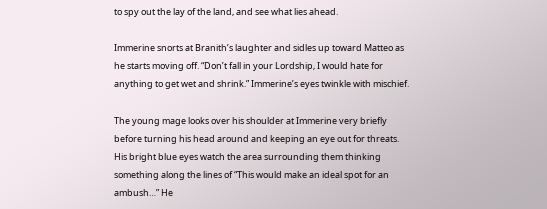to spy out the lay of the land, and see what lies ahead.

Immerine snorts at Branith’s laughter and sidles up toward Matteo as he starts moving off. “Don’t fall in your Lordship, I would hate for anything to get wet and shrink.” Immerine’s eyes twinkle with mischief.

The young mage looks over his shoulder at Immerine very briefly before turning his head around and keeping an eye out for threats. His bright blue eyes watch the area surrounding them thinking something along the lines of “This would make an ideal spot for an ambush…” He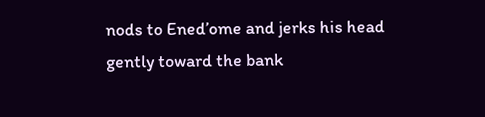nods to Ened’ome and jerks his head gently toward the bank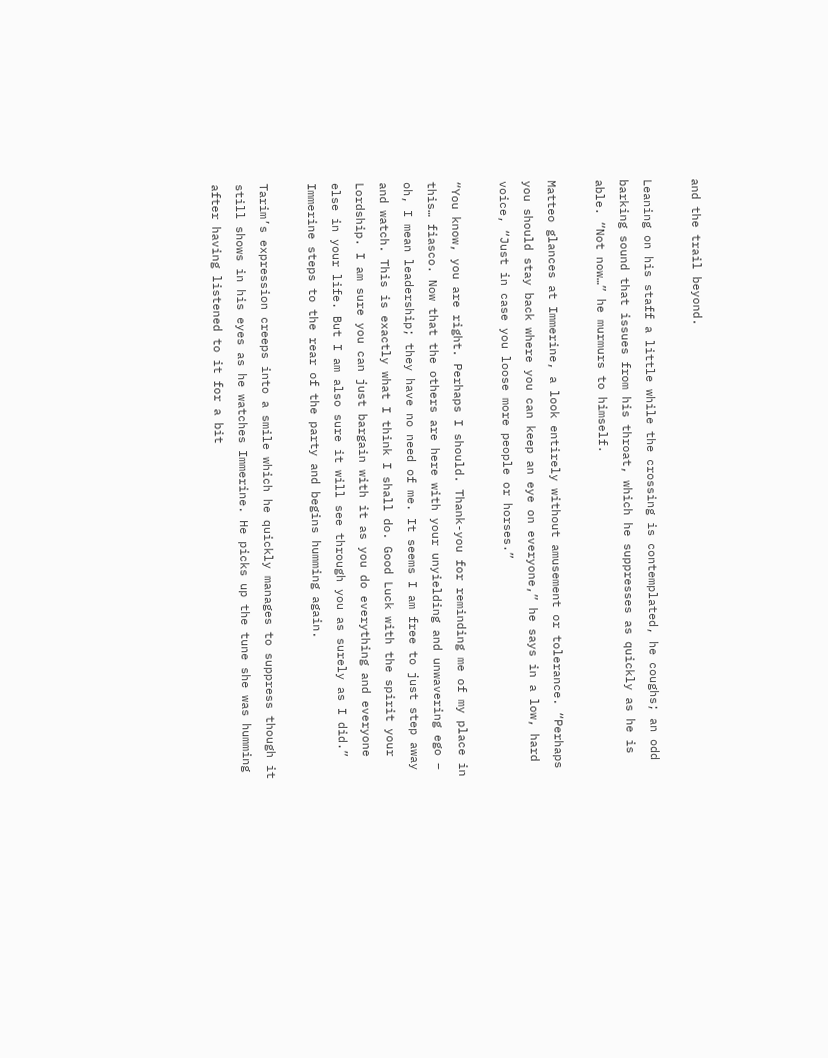and the trail beyond.

Leaning on his staff a little while the crossing is contemplated, he coughs; an odd barking sound that issues from his throat, which he suppresses as quickly as he is able. “Not now…” he murmurs to himself.

Matteo glances at Immerine, a look entirely without amusement or tolerance. “Perhaps you should stay back where you can keep an eye on everyone,” he says in a low, hard voice, “Just in case you loose more people or horses.”

“You know, you are right. Perhaps I should. Thank-you for reminding me of my place in this… fiasco. Now that the others are here with your unyielding and unwavering ego – oh, I mean leadership; they have no need of me. It seems I am free to just step away and watch. This is exactly what I think I shall do. Good Luck with the spirit your Lordship. I am sure you can just bargain with it as you do everything and everyone else in your life. But I am also sure it will see through you as surely as I did.” Immerine steps to the rear of the party and begins humming again.

Tarim’s expression creeps into a smile which he quickly manages to suppress though it still shows in his eyes as he watches Immerine. He picks up the tune she was humming after having listened to it for a bit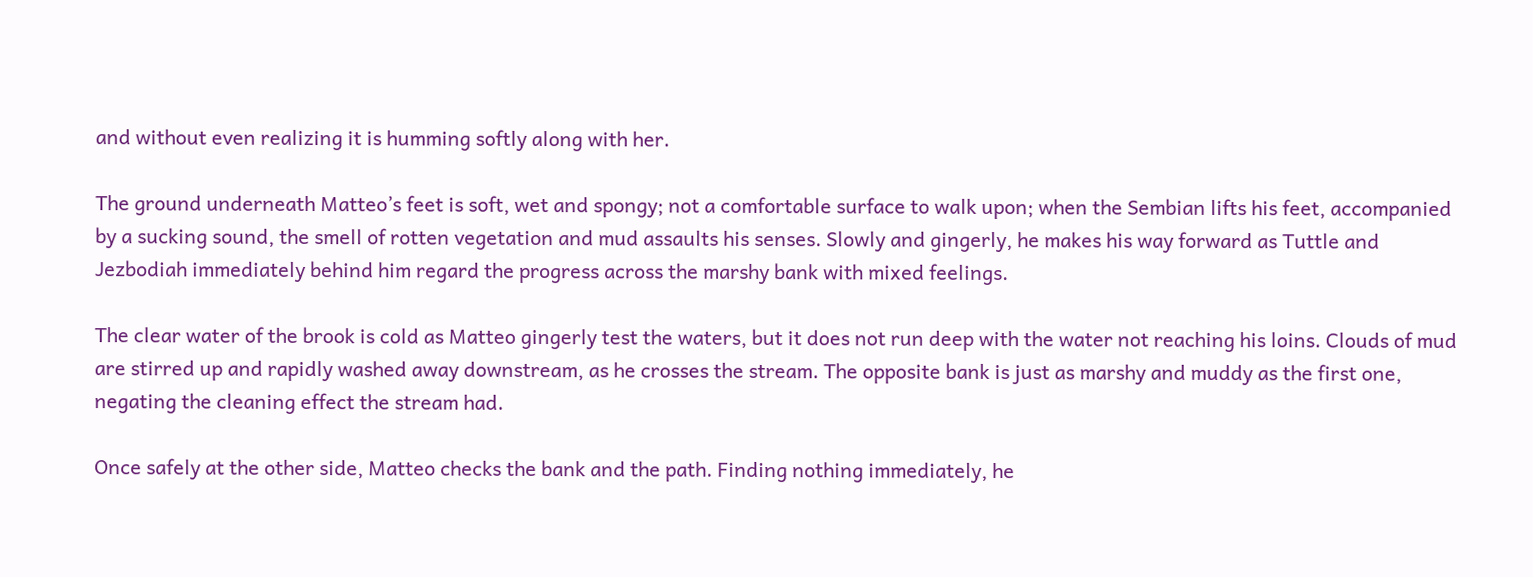and without even realizing it is humming softly along with her.

The ground underneath Matteo’s feet is soft, wet and spongy; not a comfortable surface to walk upon; when the Sembian lifts his feet, accompanied by a sucking sound, the smell of rotten vegetation and mud assaults his senses. Slowly and gingerly, he makes his way forward as Tuttle and Jezbodiah immediately behind him regard the progress across the marshy bank with mixed feelings.

The clear water of the brook is cold as Matteo gingerly test the waters, but it does not run deep with the water not reaching his loins. Clouds of mud are stirred up and rapidly washed away downstream, as he crosses the stream. The opposite bank is just as marshy and muddy as the first one, negating the cleaning effect the stream had.

Once safely at the other side, Matteo checks the bank and the path. Finding nothing immediately, he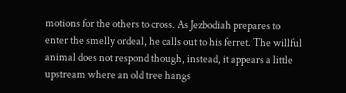motions for the others to cross. As Jezbodiah prepares to enter the smelly ordeal, he calls out to his ferret. The willful animal does not respond though, instead, it appears a little upstream where an old tree hangs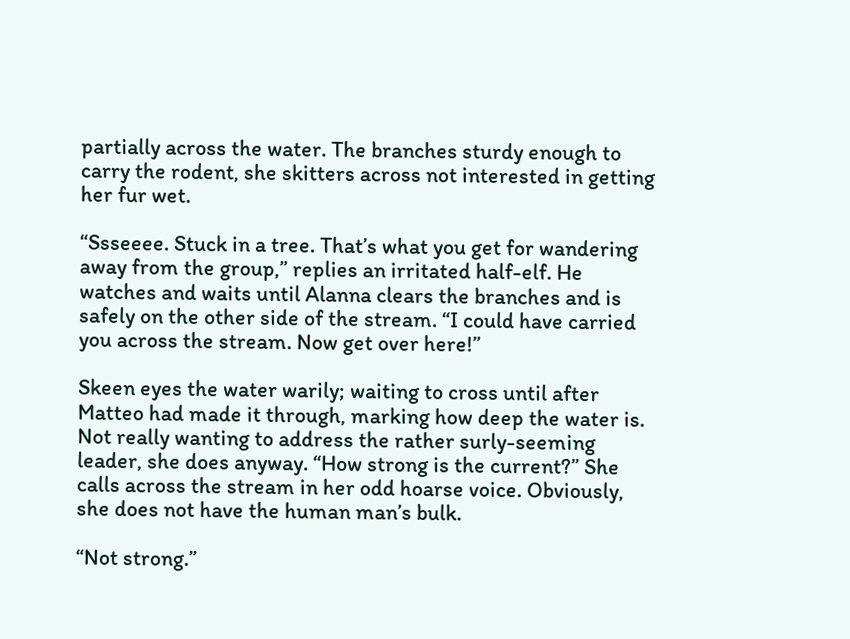partially across the water. The branches sturdy enough to carry the rodent, she skitters across not interested in getting her fur wet.

“Ssseeee. Stuck in a tree. That’s what you get for wandering away from the group,” replies an irritated half-elf. He watches and waits until Alanna clears the branches and is safely on the other side of the stream. “I could have carried you across the stream. Now get over here!”

Skeen eyes the water warily; waiting to cross until after Matteo had made it through, marking how deep the water is. Not really wanting to address the rather surly-seeming leader, she does anyway. “How strong is the current?” She calls across the stream in her odd hoarse voice. Obviously, she does not have the human man’s bulk.

“Not strong.”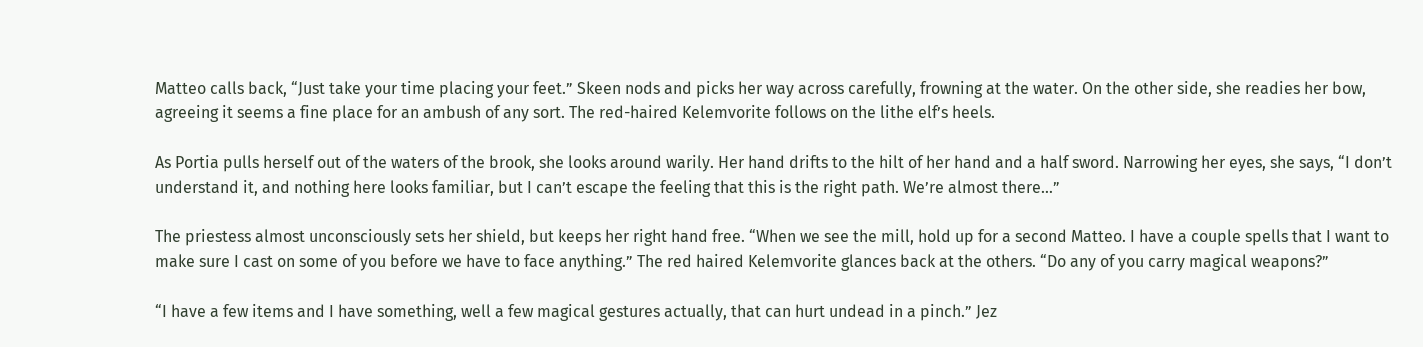Matteo calls back, “Just take your time placing your feet.” Skeen nods and picks her way across carefully, frowning at the water. On the other side, she readies her bow, agreeing it seems a fine place for an ambush of any sort. The red-haired Kelemvorite follows on the lithe elf’s heels.

As Portia pulls herself out of the waters of the brook, she looks around warily. Her hand drifts to the hilt of her hand and a half sword. Narrowing her eyes, she says, “I don’t understand it, and nothing here looks familiar, but I can’t escape the feeling that this is the right path. We’re almost there…”

The priestess almost unconsciously sets her shield, but keeps her right hand free. “When we see the mill, hold up for a second Matteo. I have a couple spells that I want to make sure I cast on some of you before we have to face anything.” The red haired Kelemvorite glances back at the others. “Do any of you carry magical weapons?”

“I have a few items and I have something, well a few magical gestures actually, that can hurt undead in a pinch.” Jez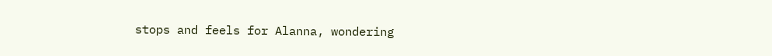stops and feels for Alanna, wondering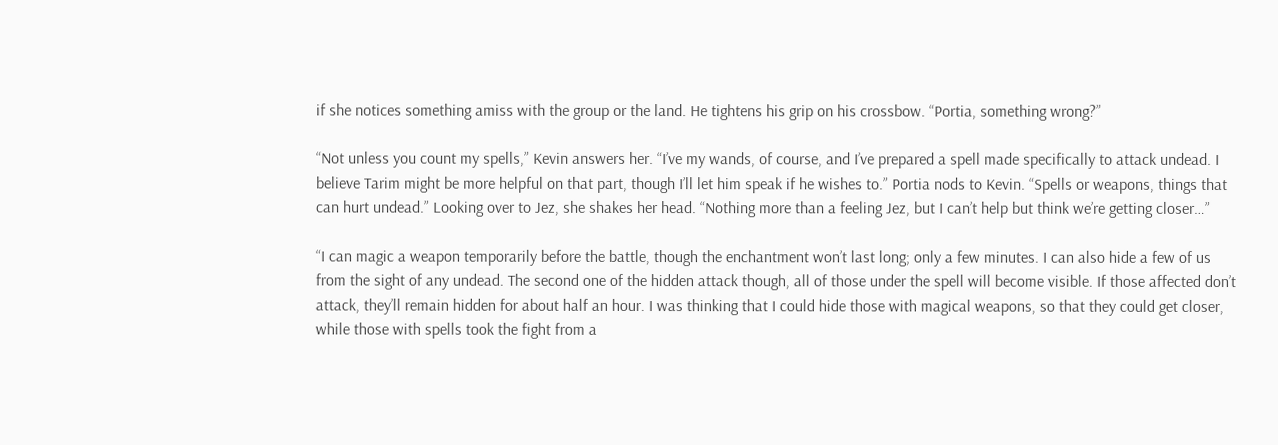if she notices something amiss with the group or the land. He tightens his grip on his crossbow. “Portia, something wrong?”

“Not unless you count my spells,” Kevin answers her. “I’ve my wands, of course, and I’ve prepared a spell made specifically to attack undead. I believe Tarim might be more helpful on that part, though I’ll let him speak if he wishes to.” Portia nods to Kevin. “Spells or weapons, things that can hurt undead.” Looking over to Jez, she shakes her head. “Nothing more than a feeling Jez, but I can’t help but think we’re getting closer…”

“I can magic a weapon temporarily before the battle, though the enchantment won’t last long; only a few minutes. I can also hide a few of us from the sight of any undead. The second one of the hidden attack though, all of those under the spell will become visible. If those affected don’t attack, they’ll remain hidden for about half an hour. I was thinking that I could hide those with magical weapons, so that they could get closer, while those with spells took the fight from a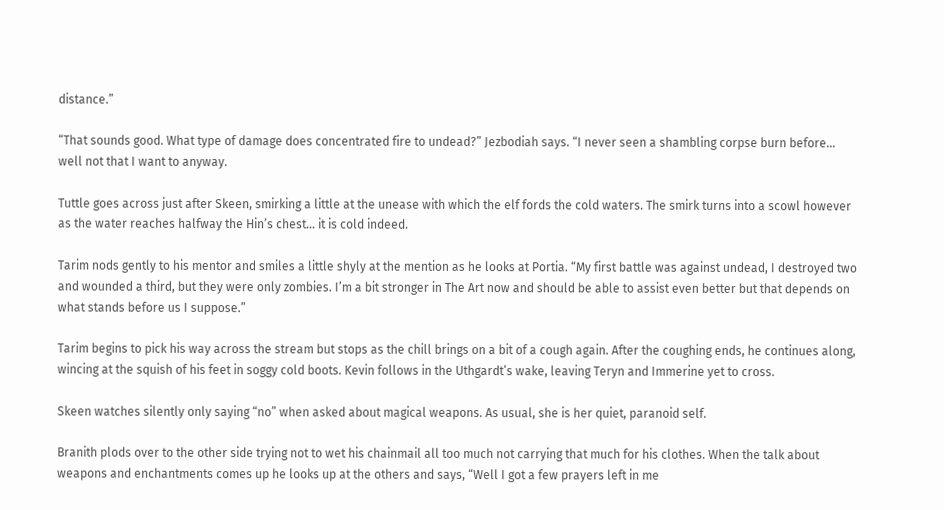distance.”

“That sounds good. What type of damage does concentrated fire to undead?” Jezbodiah says. “I never seen a shambling corpse burn before… well not that I want to anyway.

Tuttle goes across just after Skeen, smirking a little at the unease with which the elf fords the cold waters. The smirk turns into a scowl however as the water reaches halfway the Hin’s chest… it is cold indeed.

Tarim nods gently to his mentor and smiles a little shyly at the mention as he looks at Portia. “My first battle was against undead, I destroyed two and wounded a third, but they were only zombies. I’m a bit stronger in The Art now and should be able to assist even better but that depends on what stands before us I suppose.”

Tarim begins to pick his way across the stream but stops as the chill brings on a bit of a cough again. After the coughing ends, he continues along, wincing at the squish of his feet in soggy cold boots. Kevin follows in the Uthgardt’s wake, leaving Teryn and Immerine yet to cross.

Skeen watches silently only saying “no” when asked about magical weapons. As usual, she is her quiet, paranoid self.

Branith plods over to the other side trying not to wet his chainmail all too much not carrying that much for his clothes. When the talk about weapons and enchantments comes up he looks up at the others and says, “Well I got a few prayers left in me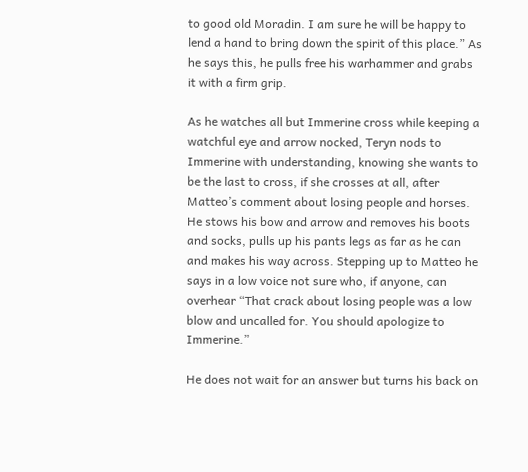to good old Moradin. I am sure he will be happy to lend a hand to bring down the spirit of this place.” As he says this, he pulls free his warhammer and grabs it with a firm grip.

As he watches all but Immerine cross while keeping a watchful eye and arrow nocked, Teryn nods to Immerine with understanding, knowing she wants to be the last to cross, if she crosses at all, after Matteo’s comment about losing people and horses. He stows his bow and arrow and removes his boots and socks, pulls up his pants legs as far as he can and makes his way across. Stepping up to Matteo he says in a low voice not sure who, if anyone, can overhear “That crack about losing people was a low blow and uncalled for. You should apologize to Immerine.”

He does not wait for an answer but turns his back on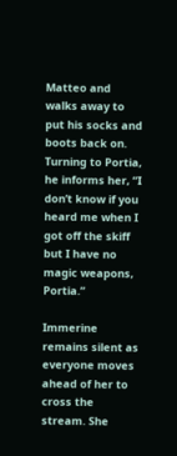Matteo and walks away to put his socks and boots back on. Turning to Portia, he informs her, “I don’t know if you heard me when I got off the skiff but I have no magic weapons, Portia.”

Immerine remains silent as everyone moves ahead of her to cross the stream. She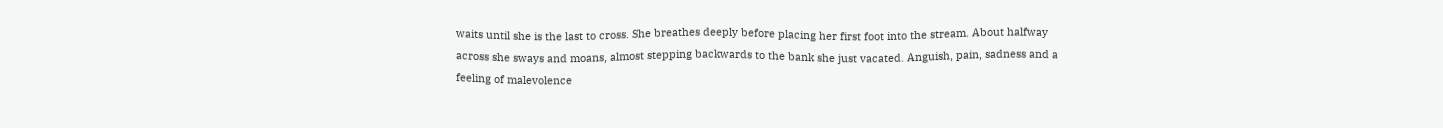waits until she is the last to cross. She breathes deeply before placing her first foot into the stream. About halfway across she sways and moans, almost stepping backwards to the bank she just vacated. Anguish, pain, sadness and a feeling of malevolence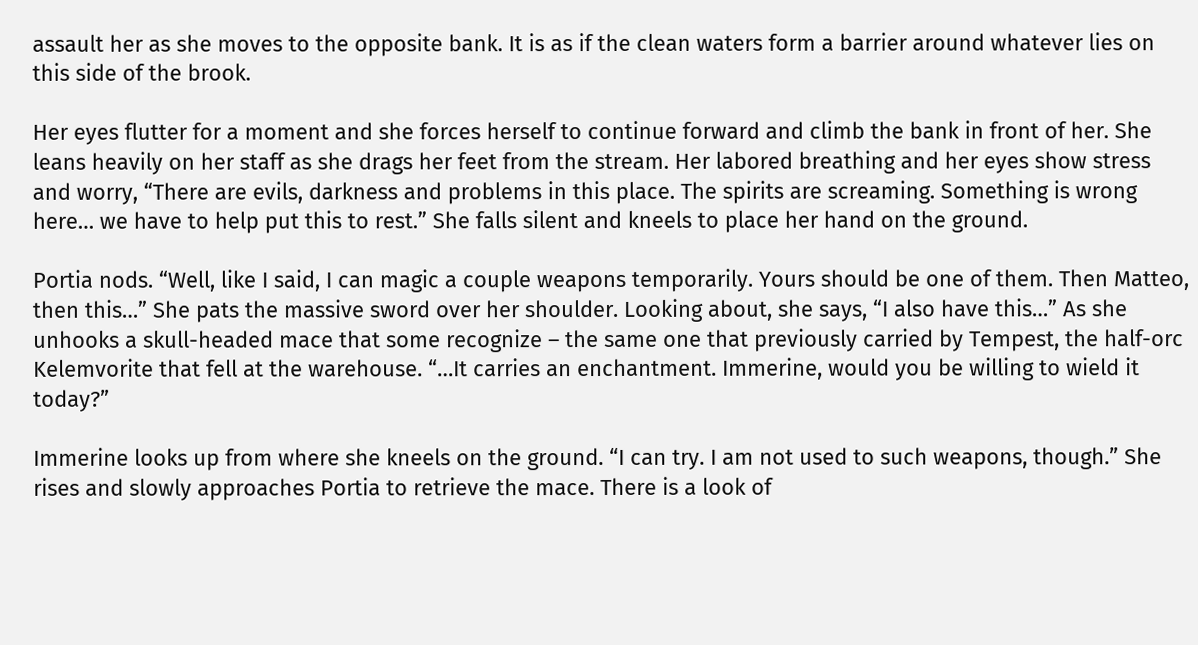assault her as she moves to the opposite bank. It is as if the clean waters form a barrier around whatever lies on this side of the brook.

Her eyes flutter for a moment and she forces herself to continue forward and climb the bank in front of her. She leans heavily on her staff as she drags her feet from the stream. Her labored breathing and her eyes show stress and worry, “There are evils, darkness and problems in this place. The spirits are screaming. Something is wrong here… we have to help put this to rest.” She falls silent and kneels to place her hand on the ground.

Portia nods. “Well, like I said, I can magic a couple weapons temporarily. Yours should be one of them. Then Matteo, then this…” She pats the massive sword over her shoulder. Looking about, she says, “I also have this…” As she unhooks a skull-headed mace that some recognize – the same one that previously carried by Tempest, the half-orc Kelemvorite that fell at the warehouse. “…It carries an enchantment. Immerine, would you be willing to wield it today?”

Immerine looks up from where she kneels on the ground. “I can try. I am not used to such weapons, though.” She rises and slowly approaches Portia to retrieve the mace. There is a look of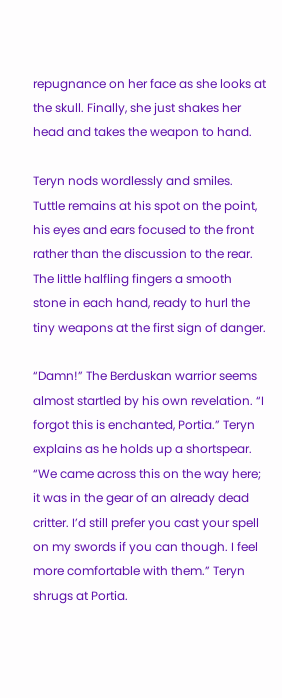repugnance on her face as she looks at the skull. Finally, she just shakes her head and takes the weapon to hand.

Teryn nods wordlessly and smiles. Tuttle remains at his spot on the point, his eyes and ears focused to the front rather than the discussion to the rear. The little halfling fingers a smooth stone in each hand, ready to hurl the tiny weapons at the first sign of danger.

“Damn!” The Berduskan warrior seems almost startled by his own revelation. “I forgot this is enchanted, Portia.” Teryn explains as he holds up a shortspear. “We came across this on the way here; it was in the gear of an already dead critter. I’d still prefer you cast your spell on my swords if you can though. I feel more comfortable with them.” Teryn shrugs at Portia.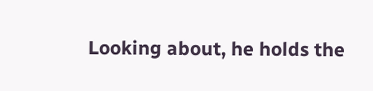Looking about, he holds the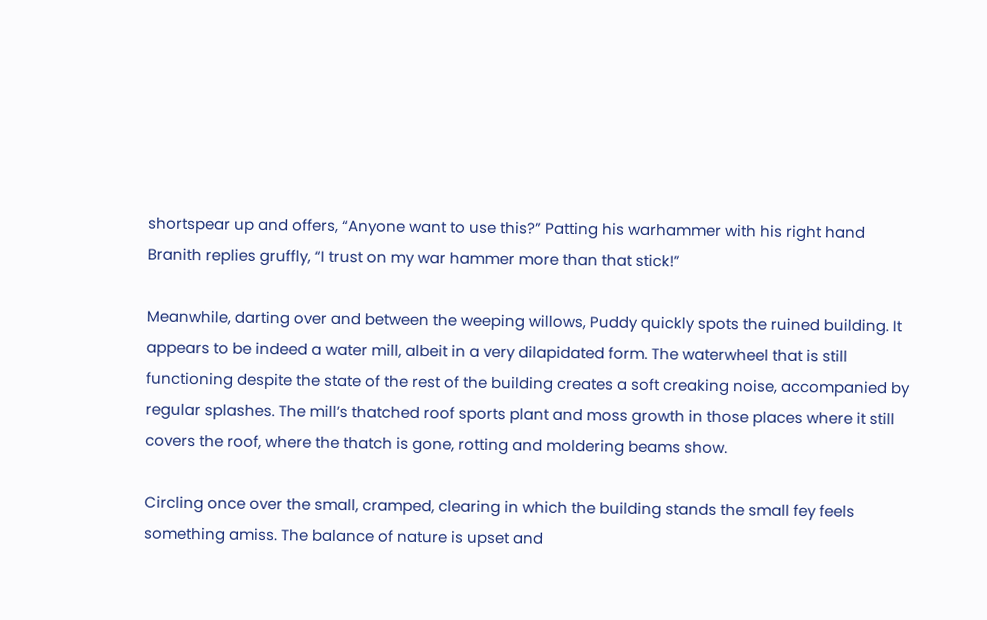shortspear up and offers, “Anyone want to use this?” Patting his warhammer with his right hand Branith replies gruffly, “I trust on my war hammer more than that stick!”

Meanwhile, darting over and between the weeping willows, Puddy quickly spots the ruined building. It appears to be indeed a water mill, albeit in a very dilapidated form. The waterwheel that is still functioning despite the state of the rest of the building creates a soft creaking noise, accompanied by regular splashes. The mill’s thatched roof sports plant and moss growth in those places where it still covers the roof, where the thatch is gone, rotting and moldering beams show.

Circling once over the small, cramped, clearing in which the building stands the small fey feels something amiss. The balance of nature is upset and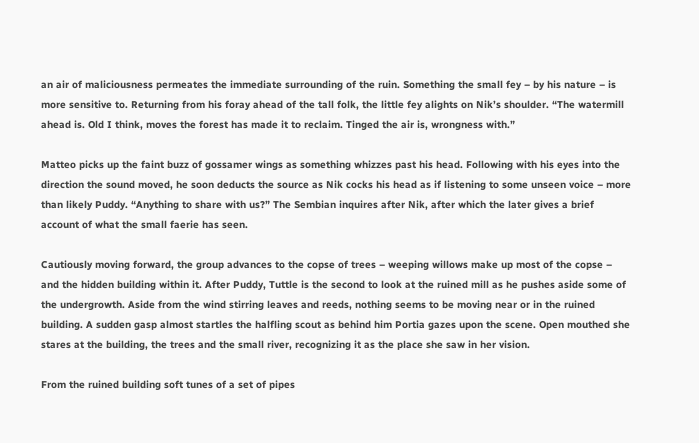an air of maliciousness permeates the immediate surrounding of the ruin. Something the small fey – by his nature – is more sensitive to. Returning from his foray ahead of the tall folk, the little fey alights on Nik’s shoulder. “The watermill ahead is. Old I think, moves the forest has made it to reclaim. Tinged the air is, wrongness with.”

Matteo picks up the faint buzz of gossamer wings as something whizzes past his head. Following with his eyes into the direction the sound moved, he soon deducts the source as Nik cocks his head as if listening to some unseen voice – more than likely Puddy. “Anything to share with us?” The Sembian inquires after Nik, after which the later gives a brief account of what the small faerie has seen.

Cautiously moving forward, the group advances to the copse of trees – weeping willows make up most of the copse – and the hidden building within it. After Puddy, Tuttle is the second to look at the ruined mill as he pushes aside some of the undergrowth. Aside from the wind stirring leaves and reeds, nothing seems to be moving near or in the ruined building. A sudden gasp almost startles the halfling scout as behind him Portia gazes upon the scene. Open mouthed she stares at the building, the trees and the small river, recognizing it as the place she saw in her vision.

From the ruined building soft tunes of a set of pipes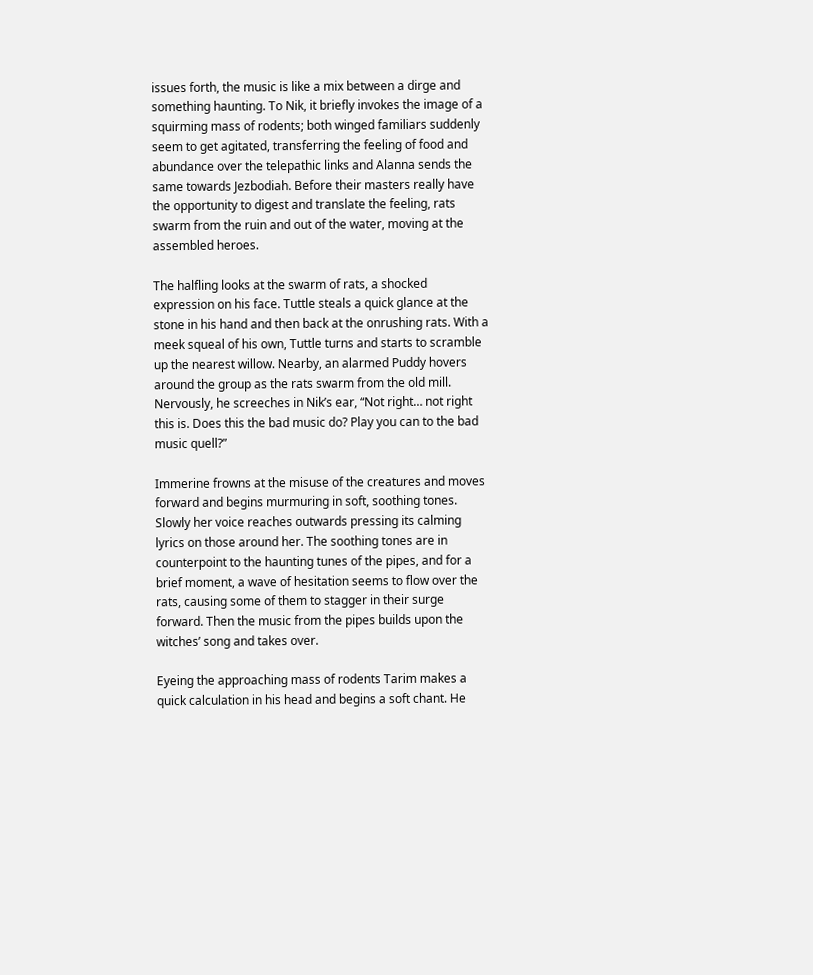issues forth, the music is like a mix between a dirge and something haunting. To Nik, it briefly invokes the image of a squirming mass of rodents; both winged familiars suddenly seem to get agitated, transferring the feeling of food and abundance over the telepathic links and Alanna sends the same towards Jezbodiah. Before their masters really have the opportunity to digest and translate the feeling, rats swarm from the ruin and out of the water, moving at the assembled heroes.

The halfling looks at the swarm of rats, a shocked expression on his face. Tuttle steals a quick glance at the stone in his hand and then back at the onrushing rats. With a meek squeal of his own, Tuttle turns and starts to scramble up the nearest willow. Nearby, an alarmed Puddy hovers around the group as the rats swarm from the old mill. Nervously, he screeches in Nik’s ear, “Not right… not right this is. Does this the bad music do? Play you can to the bad music quell?”

Immerine frowns at the misuse of the creatures and moves forward and begins murmuring in soft, soothing tones. Slowly her voice reaches outwards pressing its calming lyrics on those around her. The soothing tones are in counterpoint to the haunting tunes of the pipes, and for a brief moment, a wave of hesitation seems to flow over the rats, causing some of them to stagger in their surge forward. Then the music from the pipes builds upon the witches’ song and takes over.

Eyeing the approaching mass of rodents Tarim makes a quick calculation in his head and begins a soft chant. He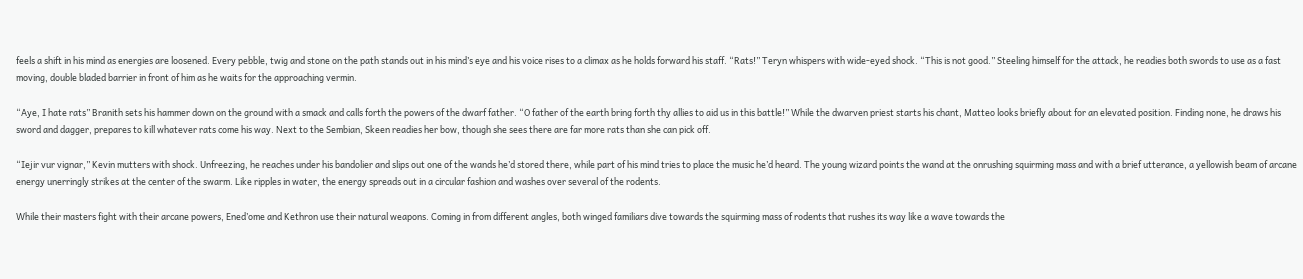feels a shift in his mind as energies are loosened. Every pebble, twig and stone on the path stands out in his mind’s eye and his voice rises to a climax as he holds forward his staff. “Rats!” Teryn whispers with wide-eyed shock. “This is not good.” Steeling himself for the attack, he readies both swords to use as a fast moving, double bladed barrier in front of him as he waits for the approaching vermin.

“Aye, I hate rats” Branith sets his hammer down on the ground with a smack and calls forth the powers of the dwarf father. “O father of the earth bring forth thy allies to aid us in this battle!” While the dwarven priest starts his chant, Matteo looks briefly about for an elevated position. Finding none, he draws his sword and dagger, prepares to kill whatever rats come his way. Next to the Sembian, Skeen readies her bow, though she sees there are far more rats than she can pick off.

“Iejir vur vignar,” Kevin mutters with shock. Unfreezing, he reaches under his bandolier and slips out one of the wands he’d stored there, while part of his mind tries to place the music he’d heard. The young wizard points the wand at the onrushing squirming mass and with a brief utterance, a yellowish beam of arcane energy unerringly strikes at the center of the swarm. Like ripples in water, the energy spreads out in a circular fashion and washes over several of the rodents.

While their masters fight with their arcane powers, Ened’ome and Kethron use their natural weapons. Coming in from different angles, both winged familiars dive towards the squirming mass of rodents that rushes its way like a wave towards the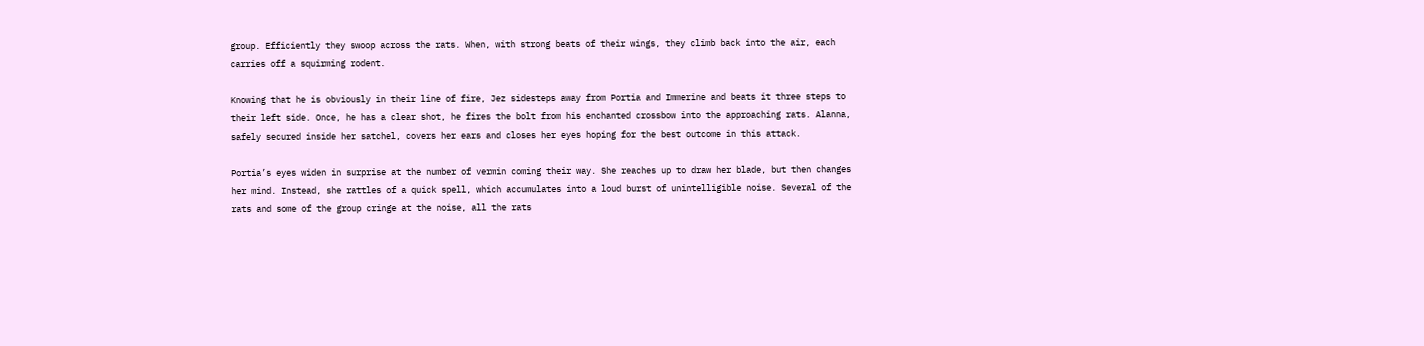group. Efficiently they swoop across the rats. When, with strong beats of their wings, they climb back into the air, each carries off a squirming rodent.

Knowing that he is obviously in their line of fire, Jez sidesteps away from Portia and Immerine and beats it three steps to their left side. Once, he has a clear shot, he fires the bolt from his enchanted crossbow into the approaching rats. Alanna, safely secured inside her satchel, covers her ears and closes her eyes hoping for the best outcome in this attack.

Portia’s eyes widen in surprise at the number of vermin coming their way. She reaches up to draw her blade, but then changes her mind. Instead, she rattles of a quick spell, which accumulates into a loud burst of unintelligible noise. Several of the rats and some of the group cringe at the noise, all the rats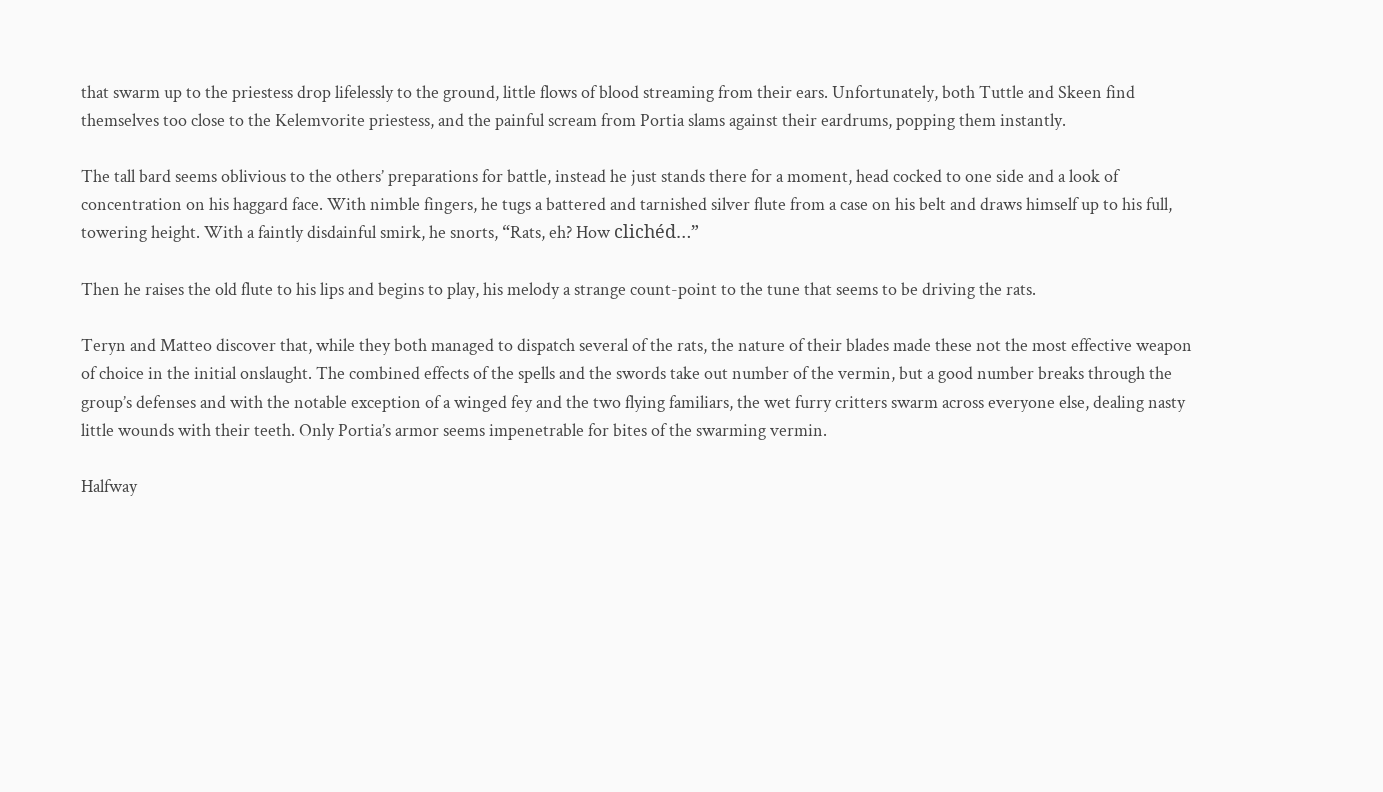that swarm up to the priestess drop lifelessly to the ground, little flows of blood streaming from their ears. Unfortunately, both Tuttle and Skeen find themselves too close to the Kelemvorite priestess, and the painful scream from Portia slams against their eardrums, popping them instantly.

The tall bard seems oblivious to the others’ preparations for battle, instead he just stands there for a moment, head cocked to one side and a look of concentration on his haggard face. With nimble fingers, he tugs a battered and tarnished silver flute from a case on his belt and draws himself up to his full, towering height. With a faintly disdainful smirk, he snorts, “Rats, eh? How clichéd…”

Then he raises the old flute to his lips and begins to play, his melody a strange count-point to the tune that seems to be driving the rats.

Teryn and Matteo discover that, while they both managed to dispatch several of the rats, the nature of their blades made these not the most effective weapon of choice in the initial onslaught. The combined effects of the spells and the swords take out number of the vermin, but a good number breaks through the group’s defenses and with the notable exception of a winged fey and the two flying familiars, the wet furry critters swarm across everyone else, dealing nasty little wounds with their teeth. Only Portia’s armor seems impenetrable for bites of the swarming vermin.

Halfway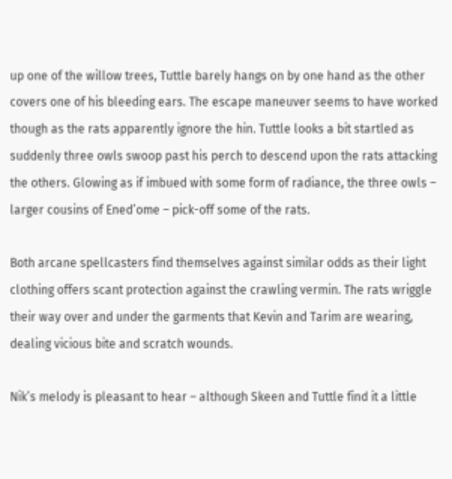up one of the willow trees, Tuttle barely hangs on by one hand as the other covers one of his bleeding ears. The escape maneuver seems to have worked though as the rats apparently ignore the hin. Tuttle looks a bit startled as suddenly three owls swoop past his perch to descend upon the rats attacking the others. Glowing as if imbued with some form of radiance, the three owls – larger cousins of Ened’ome – pick-off some of the rats.

Both arcane spellcasters find themselves against similar odds as their light clothing offers scant protection against the crawling vermin. The rats wriggle their way over and under the garments that Kevin and Tarim are wearing, dealing vicious bite and scratch wounds.

Nik’s melody is pleasant to hear – although Skeen and Tuttle find it a little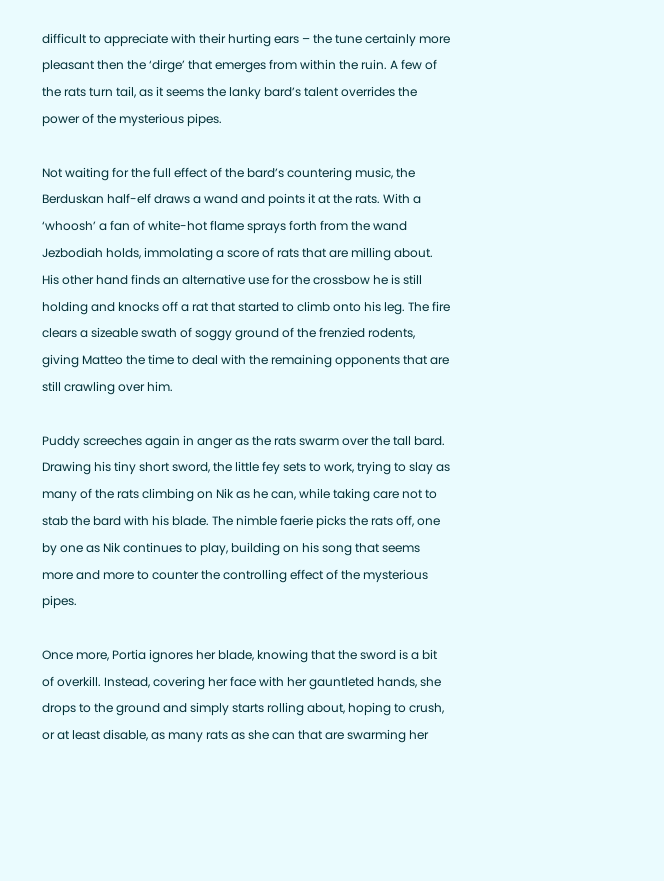difficult to appreciate with their hurting ears – the tune certainly more pleasant then the ‘dirge’ that emerges from within the ruin. A few of the rats turn tail, as it seems the lanky bard’s talent overrides the power of the mysterious pipes.

Not waiting for the full effect of the bard’s countering music, the Berduskan half-elf draws a wand and points it at the rats. With a ‘whoosh’ a fan of white-hot flame sprays forth from the wand Jezbodiah holds, immolating a score of rats that are milling about. His other hand finds an alternative use for the crossbow he is still holding and knocks off a rat that started to climb onto his leg. The fire clears a sizeable swath of soggy ground of the frenzied rodents, giving Matteo the time to deal with the remaining opponents that are still crawling over him.

Puddy screeches again in anger as the rats swarm over the tall bard. Drawing his tiny short sword, the little fey sets to work, trying to slay as many of the rats climbing on Nik as he can, while taking care not to stab the bard with his blade. The nimble faerie picks the rats off, one by one as Nik continues to play, building on his song that seems more and more to counter the controlling effect of the mysterious pipes.

Once more, Portia ignores her blade, knowing that the sword is a bit of overkill. Instead, covering her face with her gauntleted hands, she drops to the ground and simply starts rolling about, hoping to crush, or at least disable, as many rats as she can that are swarming her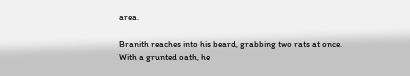area.

Branith reaches into his beard, grabbing two rats at once. With a grunted oath, he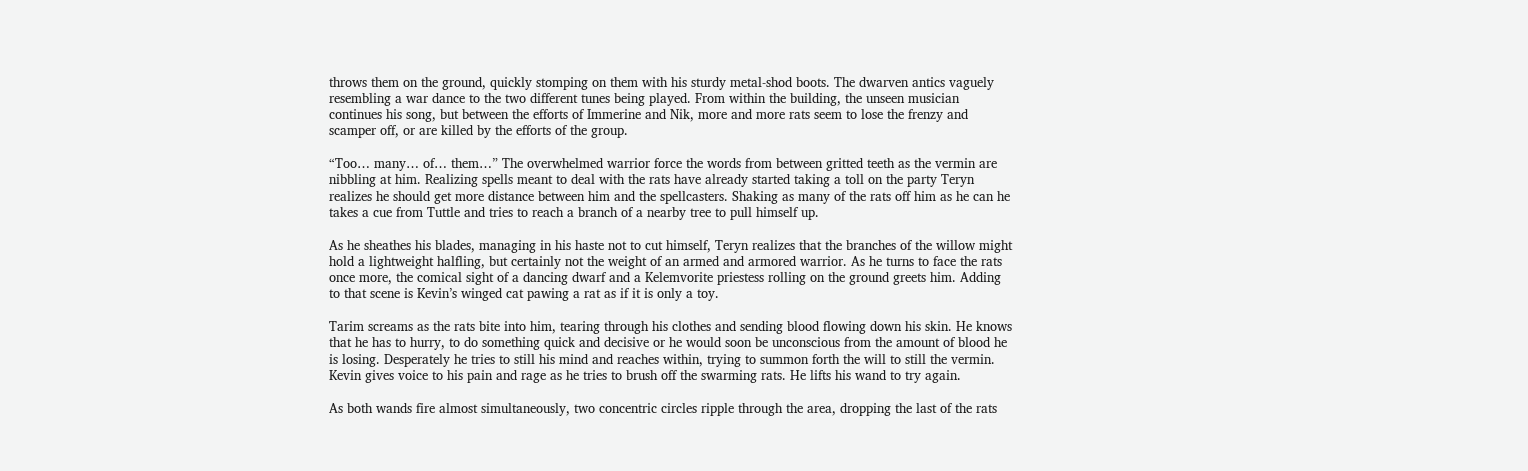throws them on the ground, quickly stomping on them with his sturdy metal-shod boots. The dwarven antics vaguely resembling a war dance to the two different tunes being played. From within the building, the unseen musician continues his song, but between the efforts of Immerine and Nik, more and more rats seem to lose the frenzy and scamper off, or are killed by the efforts of the group.

“Too… many… of… them…” The overwhelmed warrior force the words from between gritted teeth as the vermin are nibbling at him. Realizing spells meant to deal with the rats have already started taking a toll on the party Teryn realizes he should get more distance between him and the spellcasters. Shaking as many of the rats off him as he can he takes a cue from Tuttle and tries to reach a branch of a nearby tree to pull himself up.

As he sheathes his blades, managing in his haste not to cut himself, Teryn realizes that the branches of the willow might hold a lightweight halfling, but certainly not the weight of an armed and armored warrior. As he turns to face the rats once more, the comical sight of a dancing dwarf and a Kelemvorite priestess rolling on the ground greets him. Adding to that scene is Kevin’s winged cat pawing a rat as if it is only a toy.

Tarim screams as the rats bite into him, tearing through his clothes and sending blood flowing down his skin. He knows that he has to hurry, to do something quick and decisive or he would soon be unconscious from the amount of blood he is losing. Desperately he tries to still his mind and reaches within, trying to summon forth the will to still the vermin. Kevin gives voice to his pain and rage as he tries to brush off the swarming rats. He lifts his wand to try again.

As both wands fire almost simultaneously, two concentric circles ripple through the area, dropping the last of the rats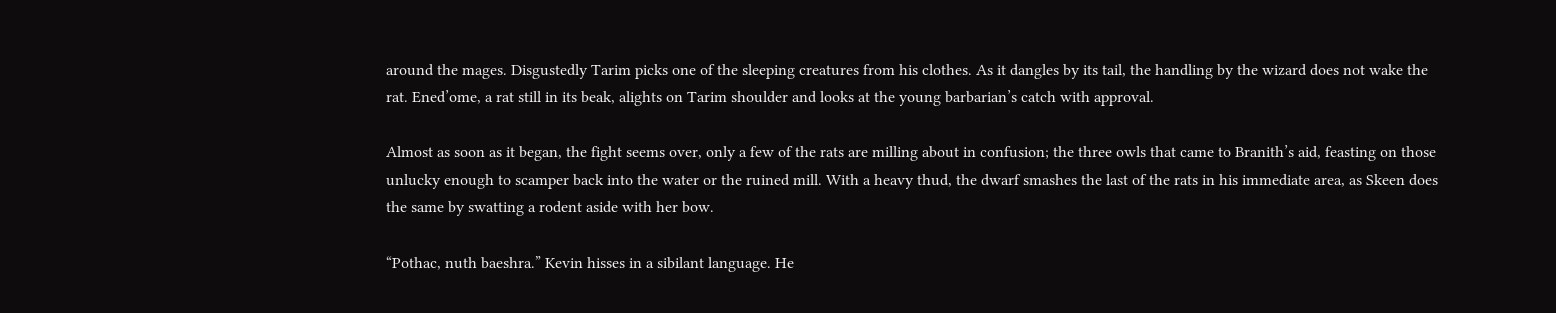around the mages. Disgustedly Tarim picks one of the sleeping creatures from his clothes. As it dangles by its tail, the handling by the wizard does not wake the rat. Ened’ome, a rat still in its beak, alights on Tarim shoulder and looks at the young barbarian’s catch with approval.

Almost as soon as it began, the fight seems over, only a few of the rats are milling about in confusion; the three owls that came to Branith’s aid, feasting on those unlucky enough to scamper back into the water or the ruined mill. With a heavy thud, the dwarf smashes the last of the rats in his immediate area, as Skeen does the same by swatting a rodent aside with her bow.

“Pothac, nuth baeshra.” Kevin hisses in a sibilant language. He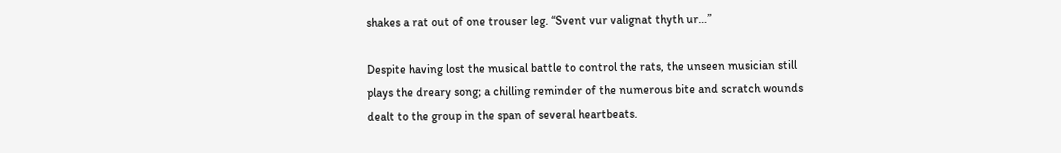shakes a rat out of one trouser leg. “Svent vur valignat thyth ur…”

Despite having lost the musical battle to control the rats, the unseen musician still plays the dreary song; a chilling reminder of the numerous bite and scratch wounds dealt to the group in the span of several heartbeats.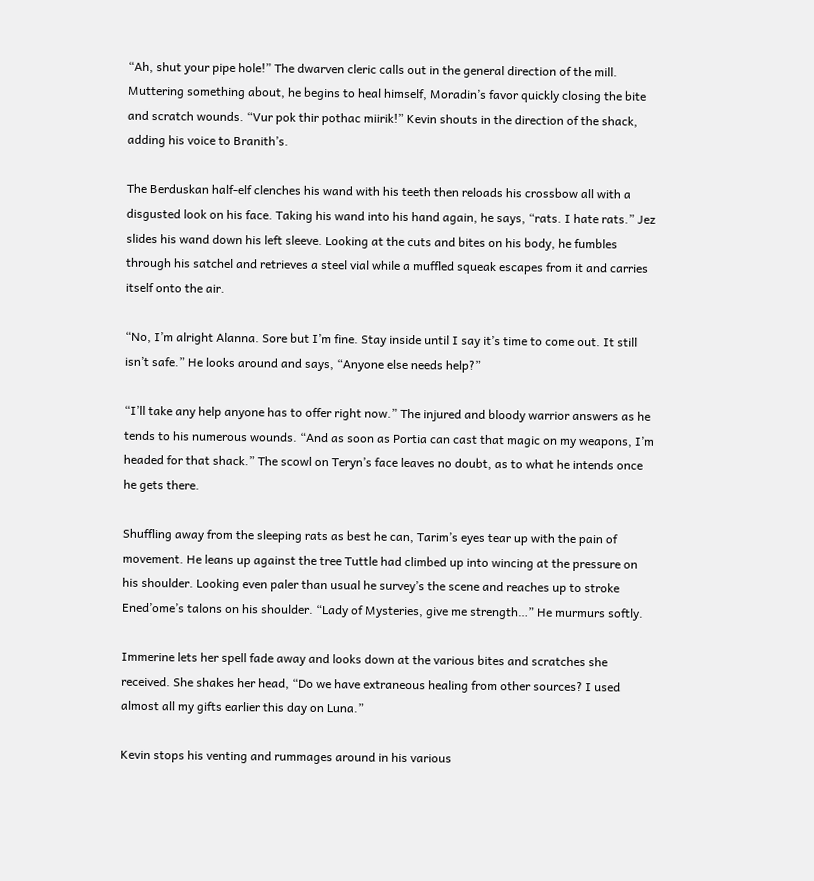“Ah, shut your pipe hole!” The dwarven cleric calls out in the general direction of the mill. Muttering something about, he begins to heal himself, Moradin’s favor quickly closing the bite and scratch wounds. “Vur pok thir pothac miirik!” Kevin shouts in the direction of the shack, adding his voice to Branith’s.

The Berduskan half-elf clenches his wand with his teeth then reloads his crossbow all with a disgusted look on his face. Taking his wand into his hand again, he says, “rats. I hate rats.” Jez slides his wand down his left sleeve. Looking at the cuts and bites on his body, he fumbles through his satchel and retrieves a steel vial while a muffled squeak escapes from it and carries itself onto the air.

“No, I’m alright Alanna. Sore but I’m fine. Stay inside until I say it’s time to come out. It still isn’t safe.” He looks around and says, “Anyone else needs help?”

“I’ll take any help anyone has to offer right now.” The injured and bloody warrior answers as he tends to his numerous wounds. “And as soon as Portia can cast that magic on my weapons, I’m headed for that shack.” The scowl on Teryn’s face leaves no doubt, as to what he intends once he gets there.

Shuffling away from the sleeping rats as best he can, Tarim’s eyes tear up with the pain of movement. He leans up against the tree Tuttle had climbed up into wincing at the pressure on his shoulder. Looking even paler than usual he survey’s the scene and reaches up to stroke Ened’ome’s talons on his shoulder. “Lady of Mysteries, give me strength…” He murmurs softly.

Immerine lets her spell fade away and looks down at the various bites and scratches she received. She shakes her head, “Do we have extraneous healing from other sources? I used almost all my gifts earlier this day on Luna.”

Kevin stops his venting and rummages around in his various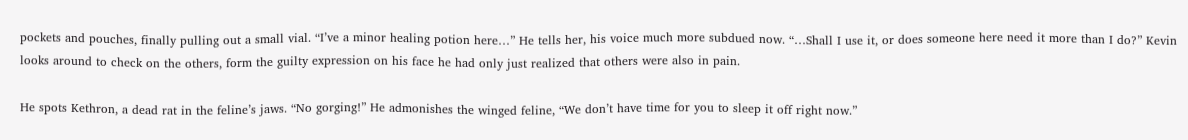pockets and pouches, finally pulling out a small vial. “I’ve a minor healing potion here…” He tells her, his voice much more subdued now. “…Shall I use it, or does someone here need it more than I do?” Kevin looks around to check on the others, form the guilty expression on his face he had only just realized that others were also in pain.

He spots Kethron, a dead rat in the feline’s jaws. “No gorging!” He admonishes the winged feline, “We don’t have time for you to sleep it off right now.”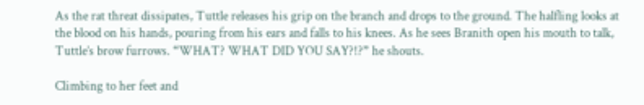As the rat threat dissipates, Tuttle releases his grip on the branch and drops to the ground. The halfling looks at the blood on his hands, pouring from his ears and falls to his knees. As he sees Branith open his mouth to talk, Tuttle’s brow furrows. “WHAT? WHAT DID YOU SAY?!?” he shouts.

Climbing to her feet and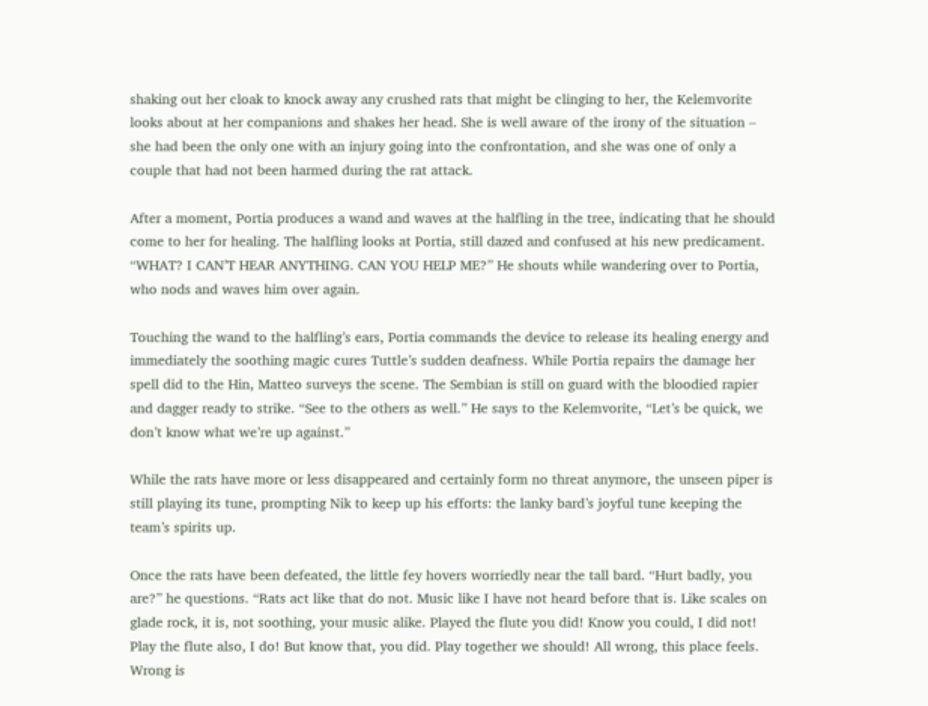shaking out her cloak to knock away any crushed rats that might be clinging to her, the Kelemvorite looks about at her companions and shakes her head. She is well aware of the irony of the situation – she had been the only one with an injury going into the confrontation, and she was one of only a couple that had not been harmed during the rat attack.

After a moment, Portia produces a wand and waves at the halfling in the tree, indicating that he should come to her for healing. The halfling looks at Portia, still dazed and confused at his new predicament. “WHAT? I CAN’T HEAR ANYTHING. CAN YOU HELP ME?” He shouts while wandering over to Portia, who nods and waves him over again.

Touching the wand to the halfling’s ears, Portia commands the device to release its healing energy and immediately the soothing magic cures Tuttle’s sudden deafness. While Portia repairs the damage her spell did to the Hin, Matteo surveys the scene. The Sembian is still on guard with the bloodied rapier and dagger ready to strike. “See to the others as well.” He says to the Kelemvorite, “Let’s be quick, we don’t know what we’re up against.”

While the rats have more or less disappeared and certainly form no threat anymore, the unseen piper is still playing its tune, prompting Nik to keep up his efforts: the lanky bard’s joyful tune keeping the team’s spirits up.

Once the rats have been defeated, the little fey hovers worriedly near the tall bard. “Hurt badly, you are?” he questions. “Rats act like that do not. Music like I have not heard before that is. Like scales on glade rock, it is, not soothing, your music alike. Played the flute you did! Know you could, I did not! Play the flute also, I do! But know that, you did. Play together we should! All wrong, this place feels. Wrong is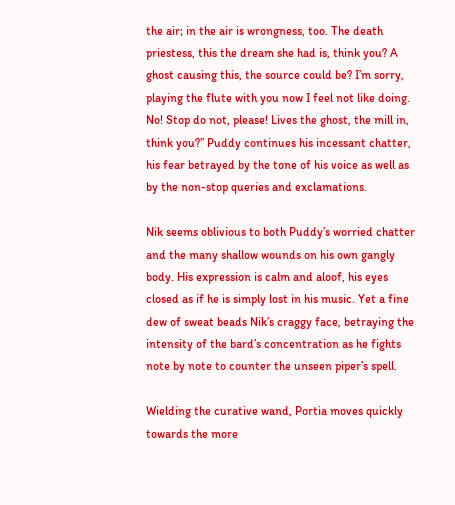the air; in the air is wrongness, too. The death priestess, this the dream she had is, think you? A ghost causing this, the source could be? I’m sorry, playing the flute with you now I feel not like doing. No! Stop do not, please! Lives the ghost, the mill in, think you?” Puddy continues his incessant chatter, his fear betrayed by the tone of his voice as well as by the non-stop queries and exclamations.

Nik seems oblivious to both Puddy’s worried chatter and the many shallow wounds on his own gangly body. His expression is calm and aloof, his eyes closed as if he is simply lost in his music. Yet a fine dew of sweat beads Nik’s craggy face, betraying the intensity of the bard’s concentration as he fights note by note to counter the unseen piper’s spell.

Wielding the curative wand, Portia moves quickly towards the more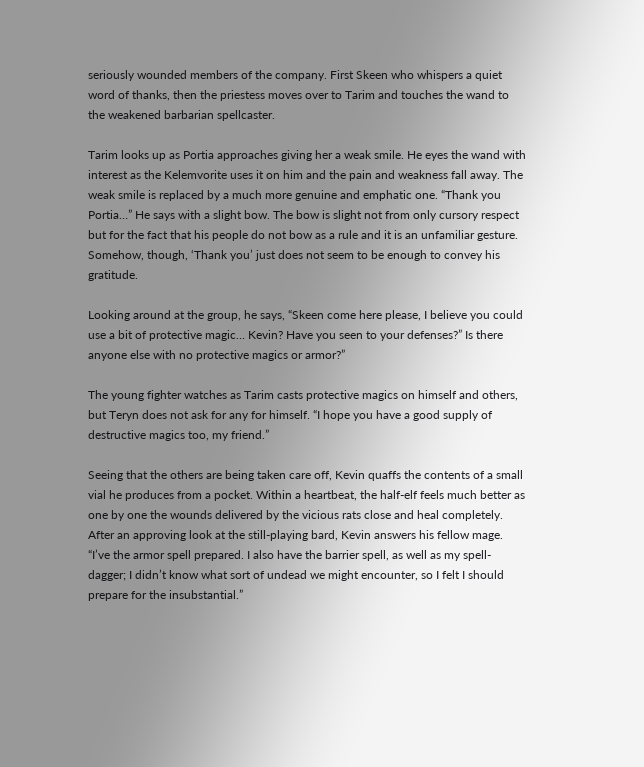seriously wounded members of the company. First Skeen who whispers a quiet word of thanks, then the priestess moves over to Tarim and touches the wand to the weakened barbarian spellcaster.

Tarim looks up as Portia approaches giving her a weak smile. He eyes the wand with interest as the Kelemvorite uses it on him and the pain and weakness fall away. The weak smile is replaced by a much more genuine and emphatic one. “Thank you Portia…” He says with a slight bow. The bow is slight not from only cursory respect but for the fact that his people do not bow as a rule and it is an unfamiliar gesture. Somehow, though, ‘Thank you’ just does not seem to be enough to convey his gratitude.

Looking around at the group, he says, “Skeen come here please, I believe you could use a bit of protective magic… Kevin? Have you seen to your defenses?” Is there anyone else with no protective magics or armor?”

The young fighter watches as Tarim casts protective magics on himself and others, but Teryn does not ask for any for himself. “I hope you have a good supply of destructive magics too, my friend.”

Seeing that the others are being taken care off, Kevin quaffs the contents of a small vial he produces from a pocket. Within a heartbeat, the half-elf feels much better as one by one the wounds delivered by the vicious rats close and heal completely. After an approving look at the still-playing bard, Kevin answers his fellow mage. “I’ve the armor spell prepared. I also have the barrier spell, as well as my spell-dagger; I didn’t know what sort of undead we might encounter, so I felt I should prepare for the insubstantial.”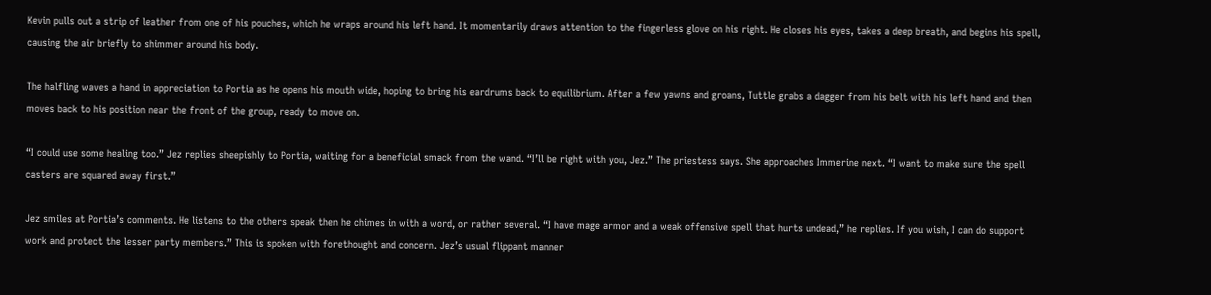Kevin pulls out a strip of leather from one of his pouches, which he wraps around his left hand. It momentarily draws attention to the fingerless glove on his right. He closes his eyes, takes a deep breath, and begins his spell, causing the air briefly to shimmer around his body.

The halfling waves a hand in appreciation to Portia as he opens his mouth wide, hoping to bring his eardrums back to equilibrium. After a few yawns and groans, Tuttle grabs a dagger from his belt with his left hand and then moves back to his position near the front of the group, ready to move on.

“I could use some healing too.” Jez replies sheepishly to Portia, waiting for a beneficial smack from the wand. “I’ll be right with you, Jez.” The priestess says. She approaches Immerine next. “I want to make sure the spell casters are squared away first.”

Jez smiles at Portia’s comments. He listens to the others speak then he chimes in with a word, or rather several. “I have mage armor and a weak offensive spell that hurts undead,” he replies. If you wish, I can do support work and protect the lesser party members.” This is spoken with forethought and concern. Jez’s usual flippant manner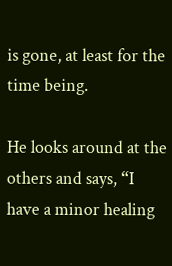is gone, at least for the time being.

He looks around at the others and says, “I have a minor healing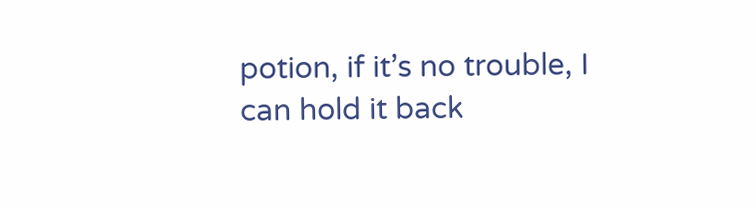potion, if it’s no trouble, I can hold it back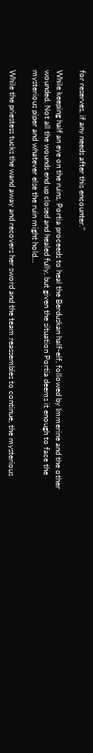for reserves, if any needs after this encounter.”

While keeping half an eye on the ruins, Portia proceeds to heal the Berduskan half-elf, followed by Immerine and the other wounded. Not all the wounds end up closed and healed fully, but given the situation Portia deems it enough to face the mysterious piper and whatever else the ruin might hold…

While the priestess tucks the wand away and recovers her sword and the team reassembles to continue, the mysterious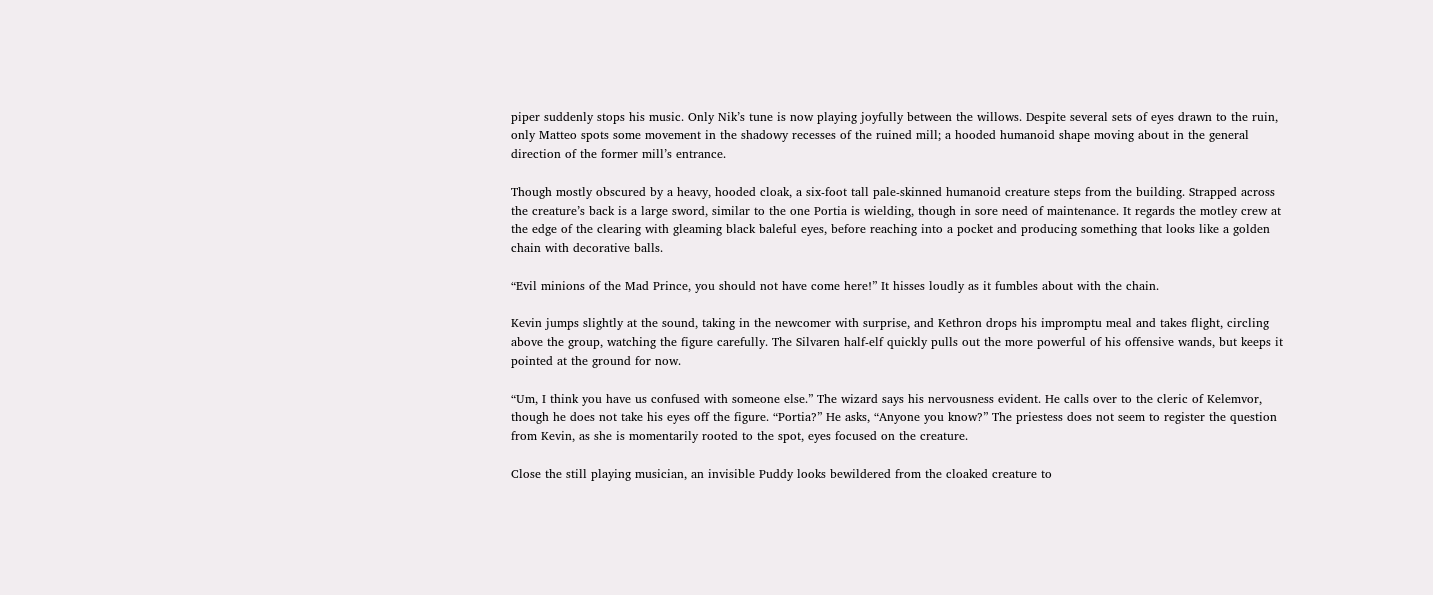piper suddenly stops his music. Only Nik’s tune is now playing joyfully between the willows. Despite several sets of eyes drawn to the ruin, only Matteo spots some movement in the shadowy recesses of the ruined mill; a hooded humanoid shape moving about in the general direction of the former mill’s entrance.

Though mostly obscured by a heavy, hooded cloak, a six-foot tall pale-skinned humanoid creature steps from the building. Strapped across the creature’s back is a large sword, similar to the one Portia is wielding, though in sore need of maintenance. It regards the motley crew at the edge of the clearing with gleaming black baleful eyes, before reaching into a pocket and producing something that looks like a golden chain with decorative balls.

“Evil minions of the Mad Prince, you should not have come here!” It hisses loudly as it fumbles about with the chain.

Kevin jumps slightly at the sound, taking in the newcomer with surprise, and Kethron drops his impromptu meal and takes flight, circling above the group, watching the figure carefully. The Silvaren half-elf quickly pulls out the more powerful of his offensive wands, but keeps it pointed at the ground for now.

“Um, I think you have us confused with someone else.” The wizard says his nervousness evident. He calls over to the cleric of Kelemvor, though he does not take his eyes off the figure. “Portia?” He asks, “Anyone you know?” The priestess does not seem to register the question from Kevin, as she is momentarily rooted to the spot, eyes focused on the creature.

Close the still playing musician, an invisible Puddy looks bewildered from the cloaked creature to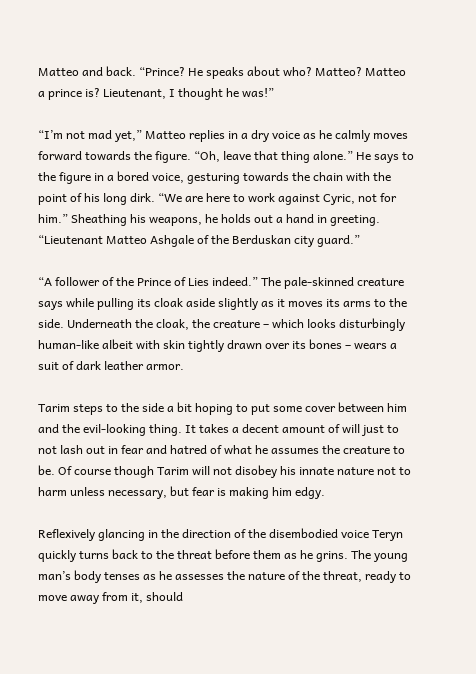Matteo and back. “Prince? He speaks about who? Matteo? Matteo a prince is? Lieutenant, I thought he was!”

“I’m not mad yet,” Matteo replies in a dry voice as he calmly moves forward towards the figure. “Oh, leave that thing alone.” He says to the figure in a bored voice, gesturing towards the chain with the point of his long dirk. “We are here to work against Cyric, not for him.” Sheathing his weapons, he holds out a hand in greeting. “Lieutenant Matteo Ashgale of the Berduskan city guard.”

“A follower of the Prince of Lies indeed.” The pale-skinned creature says while pulling its cloak aside slightly as it moves its arms to the side. Underneath the cloak, the creature – which looks disturbingly human-like albeit with skin tightly drawn over its bones – wears a suit of dark leather armor.

Tarim steps to the side a bit hoping to put some cover between him and the evil-looking thing. It takes a decent amount of will just to not lash out in fear and hatred of what he assumes the creature to be. Of course though Tarim will not disobey his innate nature not to harm unless necessary, but fear is making him edgy.

Reflexively glancing in the direction of the disembodied voice Teryn quickly turns back to the threat before them as he grins. The young man’s body tenses as he assesses the nature of the threat, ready to move away from it, should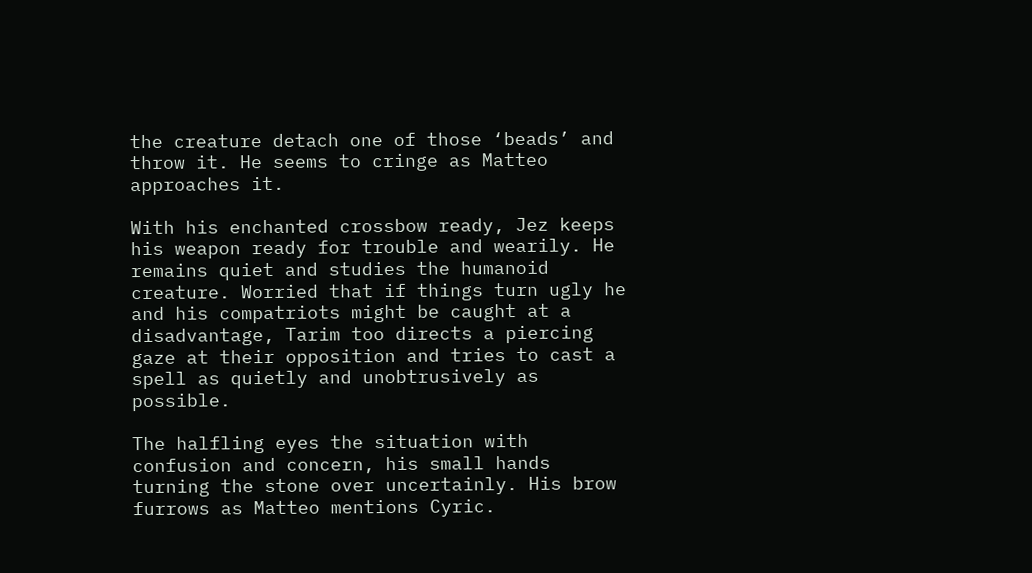the creature detach one of those ‘beads’ and throw it. He seems to cringe as Matteo approaches it.

With his enchanted crossbow ready, Jez keeps his weapon ready for trouble and wearily. He remains quiet and studies the humanoid creature. Worried that if things turn ugly he and his compatriots might be caught at a disadvantage, Tarim too directs a piercing gaze at their opposition and tries to cast a spell as quietly and unobtrusively as possible.

The halfling eyes the situation with confusion and concern, his small hands turning the stone over uncertainly. His brow furrows as Matteo mentions Cyric.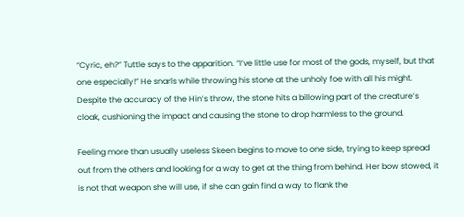“Cyric, eh?” Tuttle says to the apparition. “I’ve little use for most of the gods, myself, but that one especially!” He snarls while throwing his stone at the unholy foe with all his might. Despite the accuracy of the Hin’s throw, the stone hits a billowing part of the creature’s cloak, cushioning the impact and causing the stone to drop harmless to the ground.

Feeling more than usually useless Skeen begins to move to one side, trying to keep spread out from the others and looking for a way to get at the thing from behind. Her bow stowed, it is not that weapon she will use, if she can gain find a way to flank the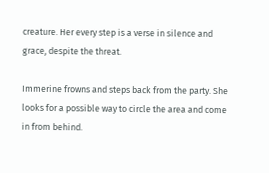creature. Her every step is a verse in silence and grace, despite the threat.

Immerine frowns and steps back from the party. She looks for a possible way to circle the area and come in from behind.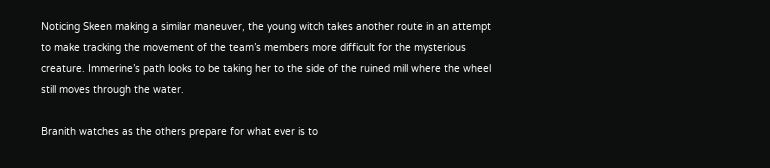Noticing Skeen making a similar maneuver, the young witch takes another route in an attempt to make tracking the movement of the team’s members more difficult for the mysterious creature. Immerine’s path looks to be taking her to the side of the ruined mill where the wheel still moves through the water.

Branith watches as the others prepare for what ever is to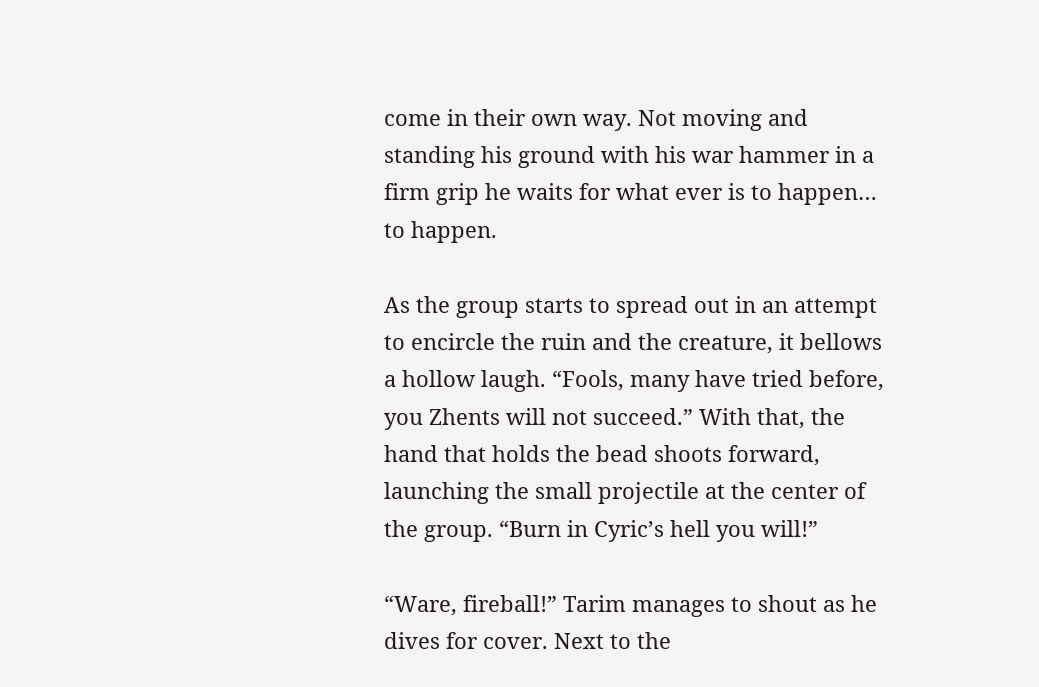come in their own way. Not moving and standing his ground with his war hammer in a firm grip he waits for what ever is to happen… to happen.

As the group starts to spread out in an attempt to encircle the ruin and the creature, it bellows a hollow laugh. “Fools, many have tried before, you Zhents will not succeed.” With that, the hand that holds the bead shoots forward, launching the small projectile at the center of the group. “Burn in Cyric’s hell you will!”

“Ware, fireball!” Tarim manages to shout as he dives for cover. Next to the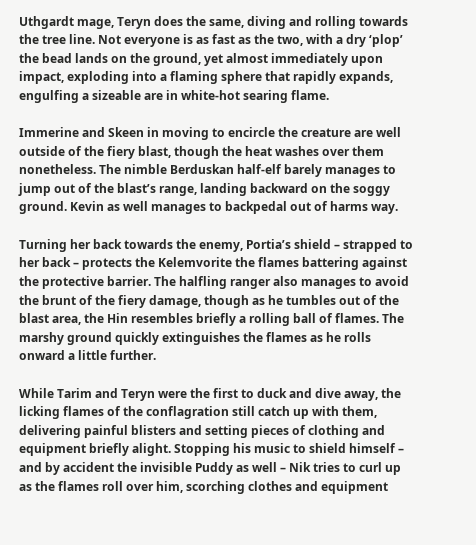Uthgardt mage, Teryn does the same, diving and rolling towards the tree line. Not everyone is as fast as the two, with a dry ‘plop’ the bead lands on the ground, yet almost immediately upon impact, exploding into a flaming sphere that rapidly expands, engulfing a sizeable are in white-hot searing flame.

Immerine and Skeen in moving to encircle the creature are well outside of the fiery blast, though the heat washes over them nonetheless. The nimble Berduskan half-elf barely manages to jump out of the blast’s range, landing backward on the soggy ground. Kevin as well manages to backpedal out of harms way.

Turning her back towards the enemy, Portia’s shield – strapped to her back – protects the Kelemvorite the flames battering against the protective barrier. The halfling ranger also manages to avoid the brunt of the fiery damage, though as he tumbles out of the blast area, the Hin resembles briefly a rolling ball of flames. The marshy ground quickly extinguishes the flames as he rolls onward a little further.

While Tarim and Teryn were the first to duck and dive away, the licking flames of the conflagration still catch up with them, delivering painful blisters and setting pieces of clothing and equipment briefly alight. Stopping his music to shield himself – and by accident the invisible Puddy as well – Nik tries to curl up as the flames roll over him, scorching clothes and equipment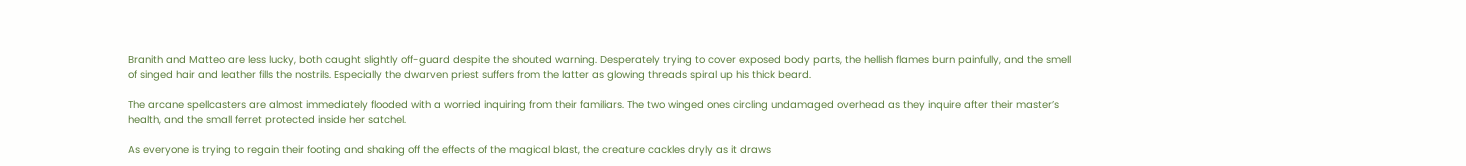Branith and Matteo are less lucky, both caught slightly off-guard despite the shouted warning. Desperately trying to cover exposed body parts, the hellish flames burn painfully, and the smell of singed hair and leather fills the nostrils. Especially the dwarven priest suffers from the latter as glowing threads spiral up his thick beard.

The arcane spellcasters are almost immediately flooded with a worried inquiring from their familiars. The two winged ones circling undamaged overhead as they inquire after their master’s health, and the small ferret protected inside her satchel.

As everyone is trying to regain their footing and shaking off the effects of the magical blast, the creature cackles dryly as it draws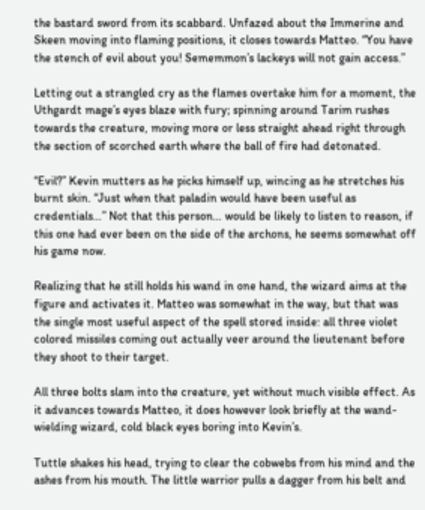the bastard sword from its scabbard. Unfazed about the Immerine and Skeen moving into flaming positions, it closes towards Matteo. “You have the stench of evil about you! Sememmon’s lackeys will not gain access.”

Letting out a strangled cry as the flames overtake him for a moment, the Uthgardt mage’s eyes blaze with fury; spinning around Tarim rushes towards the creature, moving more or less straight ahead right through the section of scorched earth where the ball of fire had detonated.

“Evil?” Kevin mutters as he picks himself up, wincing as he stretches his burnt skin. “Just when that paladin would have been useful as credentials…” Not that this person… would be likely to listen to reason, if this one had ever been on the side of the archons, he seems somewhat off his game now.

Realizing that he still holds his wand in one hand, the wizard aims at the figure and activates it. Matteo was somewhat in the way, but that was the single most useful aspect of the spell stored inside: all three violet colored missiles coming out actually veer around the lieutenant before they shoot to their target.

All three bolts slam into the creature, yet without much visible effect. As it advances towards Matteo, it does however look briefly at the wand-wielding wizard, cold black eyes boring into Kevin’s.

Tuttle shakes his head, trying to clear the cobwebs from his mind and the ashes from his mouth. The little warrior pulls a dagger from his belt and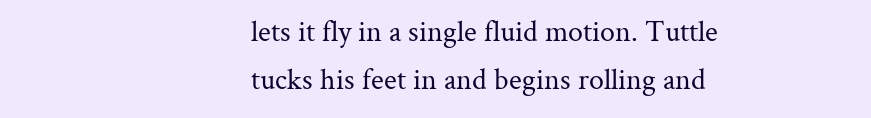lets it fly in a single fluid motion. Tuttle tucks his feet in and begins rolling and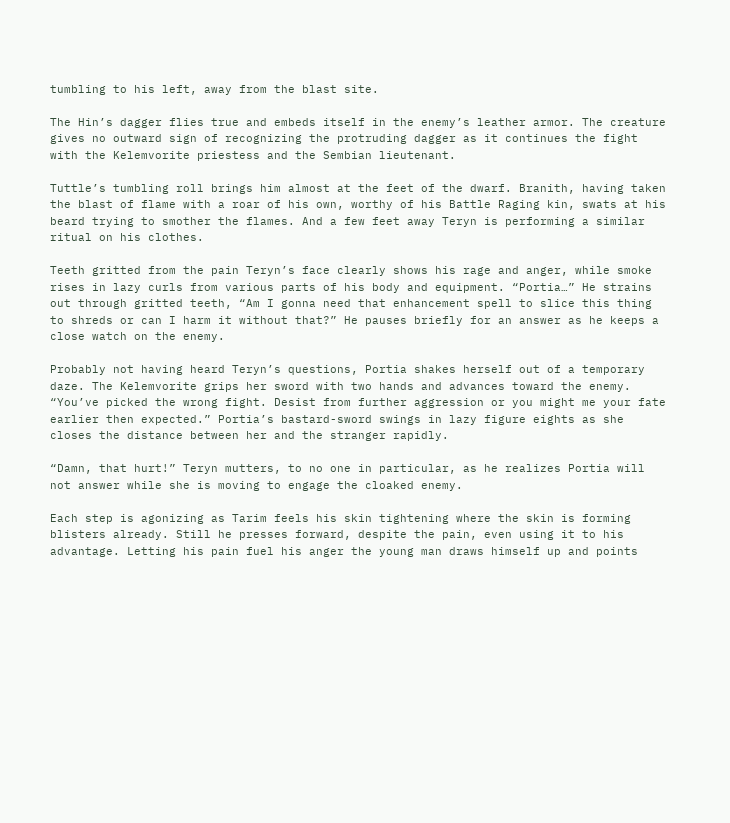tumbling to his left, away from the blast site.

The Hin’s dagger flies true and embeds itself in the enemy’s leather armor. The creature gives no outward sign of recognizing the protruding dagger as it continues the fight with the Kelemvorite priestess and the Sembian lieutenant.

Tuttle’s tumbling roll brings him almost at the feet of the dwarf. Branith, having taken the blast of flame with a roar of his own, worthy of his Battle Raging kin, swats at his beard trying to smother the flames. And a few feet away Teryn is performing a similar ritual on his clothes.

Teeth gritted from the pain Teryn’s face clearly shows his rage and anger, while smoke rises in lazy curls from various parts of his body and equipment. “Portia…” He strains out through gritted teeth, “Am I gonna need that enhancement spell to slice this thing to shreds or can I harm it without that?” He pauses briefly for an answer as he keeps a close watch on the enemy.

Probably not having heard Teryn’s questions, Portia shakes herself out of a temporary daze. The Kelemvorite grips her sword with two hands and advances toward the enemy. “You’ve picked the wrong fight. Desist from further aggression or you might me your fate earlier then expected.” Portia’s bastard-sword swings in lazy figure eights as she closes the distance between her and the stranger rapidly.

“Damn, that hurt!” Teryn mutters, to no one in particular, as he realizes Portia will not answer while she is moving to engage the cloaked enemy.

Each step is agonizing as Tarim feels his skin tightening where the skin is forming blisters already. Still he presses forward, despite the pain, even using it to his advantage. Letting his pain fuel his anger the young man draws himself up and points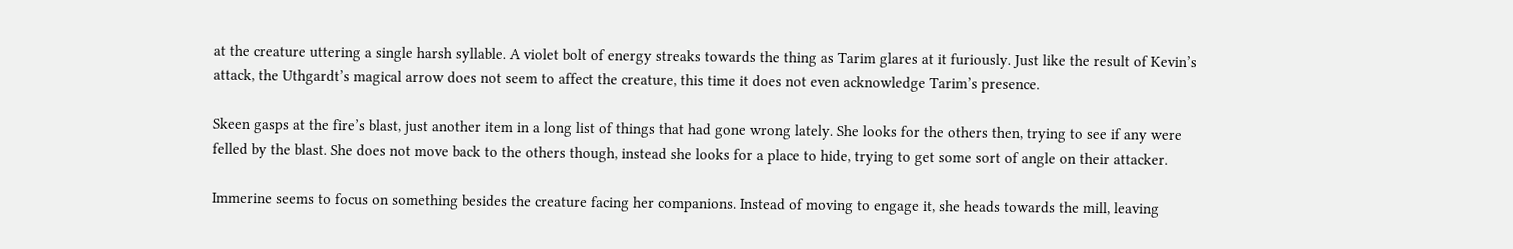at the creature uttering a single harsh syllable. A violet bolt of energy streaks towards the thing as Tarim glares at it furiously. Just like the result of Kevin’s attack, the Uthgardt’s magical arrow does not seem to affect the creature, this time it does not even acknowledge Tarim’s presence.

Skeen gasps at the fire’s blast, just another item in a long list of things that had gone wrong lately. She looks for the others then, trying to see if any were felled by the blast. She does not move back to the others though, instead she looks for a place to hide, trying to get some sort of angle on their attacker.

Immerine seems to focus on something besides the creature facing her companions. Instead of moving to engage it, she heads towards the mill, leaving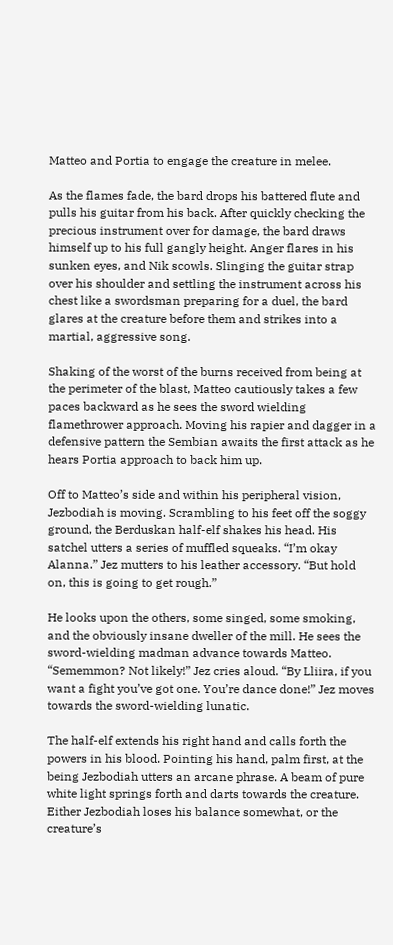Matteo and Portia to engage the creature in melee.

As the flames fade, the bard drops his battered flute and pulls his guitar from his back. After quickly checking the precious instrument over for damage, the bard draws himself up to his full gangly height. Anger flares in his sunken eyes, and Nik scowls. Slinging the guitar strap over his shoulder and settling the instrument across his chest like a swordsman preparing for a duel, the bard glares at the creature before them and strikes into a martial, aggressive song.

Shaking of the worst of the burns received from being at the perimeter of the blast, Matteo cautiously takes a few paces backward as he sees the sword wielding flamethrower approach. Moving his rapier and dagger in a defensive pattern the Sembian awaits the first attack as he hears Portia approach to back him up.

Off to Matteo’s side and within his peripheral vision, Jezbodiah is moving. Scrambling to his feet off the soggy ground, the Berduskan half-elf shakes his head. His satchel utters a series of muffled squeaks. “I’m okay Alanna.” Jez mutters to his leather accessory. “But hold on, this is going to get rough.”

He looks upon the others, some singed, some smoking, and the obviously insane dweller of the mill. He sees the sword-wielding madman advance towards Matteo. “Sememmon? Not likely!” Jez cries aloud. “By Lliira, if you want a fight you’ve got one. You’re dance done!” Jez moves towards the sword-wielding lunatic.

The half-elf extends his right hand and calls forth the powers in his blood. Pointing his hand, palm first, at the being Jezbodiah utters an arcane phrase. A beam of pure white light springs forth and darts towards the creature. Either Jezbodiah loses his balance somewhat, or the creature’s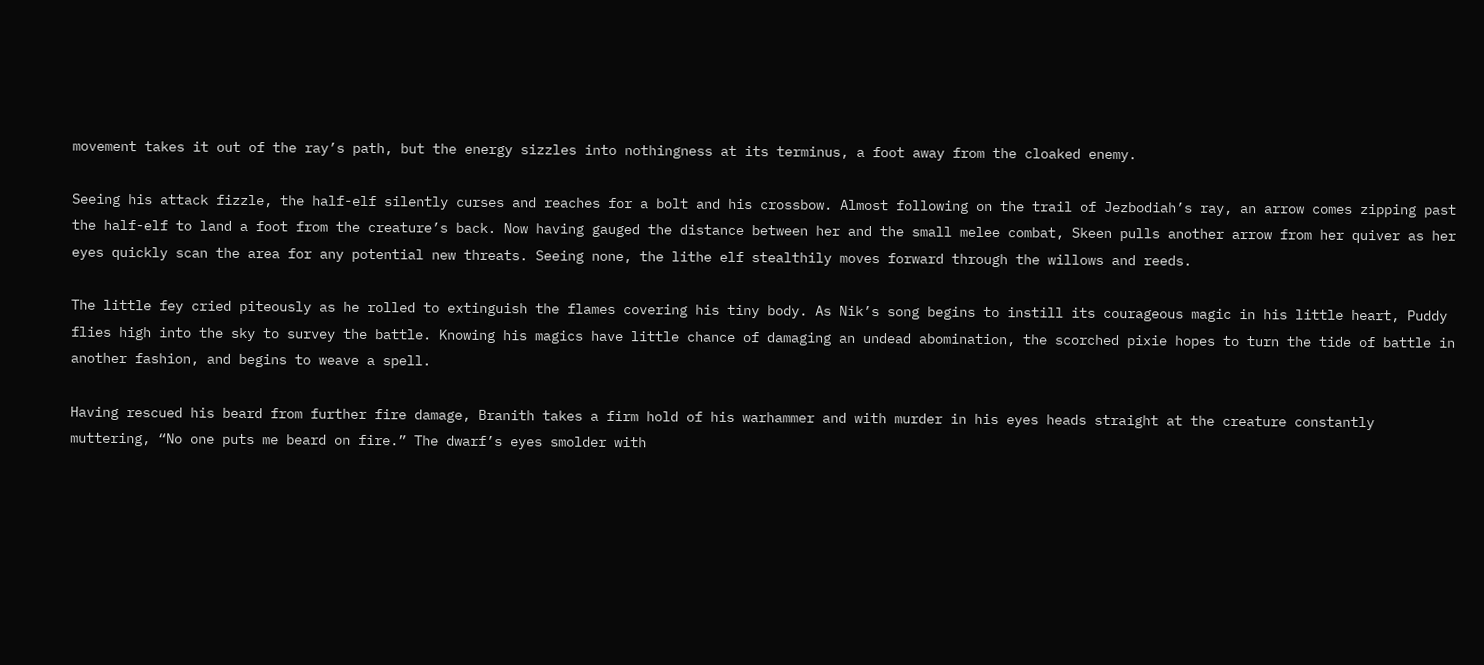movement takes it out of the ray’s path, but the energy sizzles into nothingness at its terminus, a foot away from the cloaked enemy.

Seeing his attack fizzle, the half-elf silently curses and reaches for a bolt and his crossbow. Almost following on the trail of Jezbodiah’s ray, an arrow comes zipping past the half-elf to land a foot from the creature’s back. Now having gauged the distance between her and the small melee combat, Skeen pulls another arrow from her quiver as her eyes quickly scan the area for any potential new threats. Seeing none, the lithe elf stealthily moves forward through the willows and reeds.

The little fey cried piteously as he rolled to extinguish the flames covering his tiny body. As Nik’s song begins to instill its courageous magic in his little heart, Puddy flies high into the sky to survey the battle. Knowing his magics have little chance of damaging an undead abomination, the scorched pixie hopes to turn the tide of battle in another fashion, and begins to weave a spell.

Having rescued his beard from further fire damage, Branith takes a firm hold of his warhammer and with murder in his eyes heads straight at the creature constantly muttering, “No one puts me beard on fire.” The dwarf’s eyes smolder with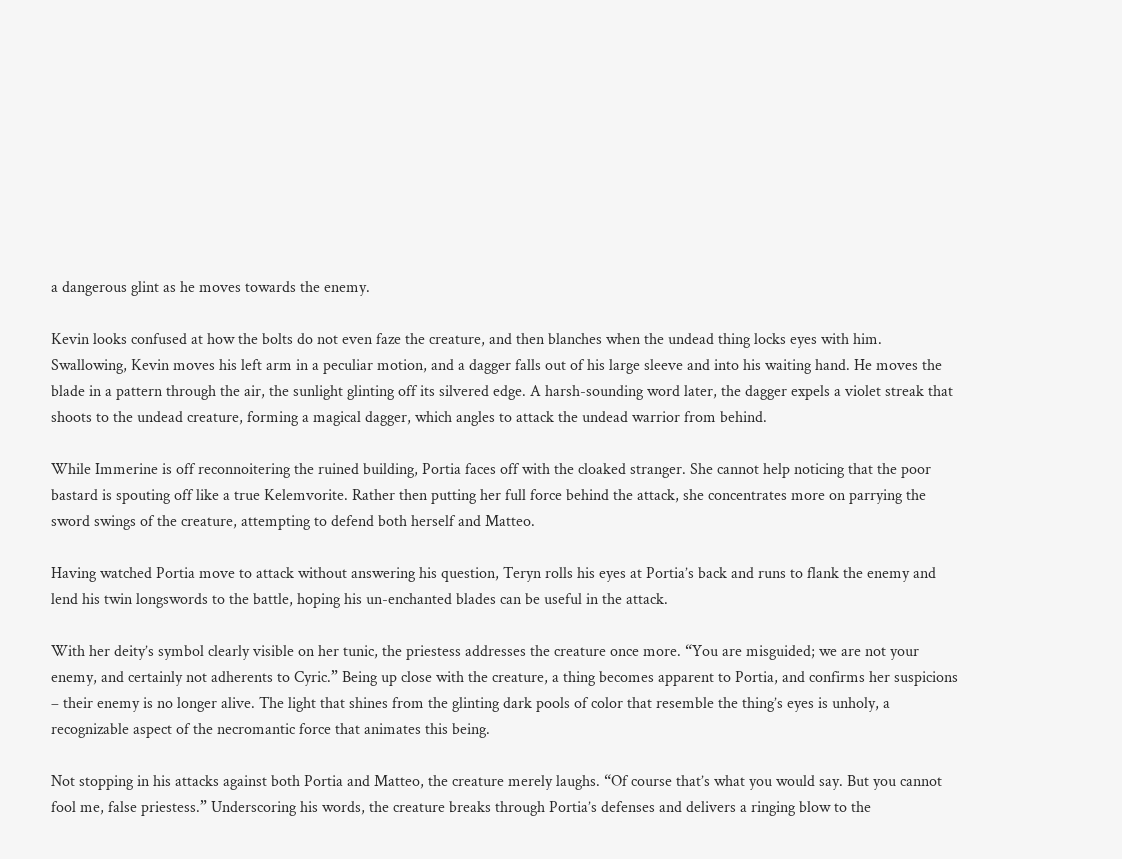a dangerous glint as he moves towards the enemy.

Kevin looks confused at how the bolts do not even faze the creature, and then blanches when the undead thing locks eyes with him. Swallowing, Kevin moves his left arm in a peculiar motion, and a dagger falls out of his large sleeve and into his waiting hand. He moves the blade in a pattern through the air, the sunlight glinting off its silvered edge. A harsh-sounding word later, the dagger expels a violet streak that shoots to the undead creature, forming a magical dagger, which angles to attack the undead warrior from behind.

While Immerine is off reconnoitering the ruined building, Portia faces off with the cloaked stranger. She cannot help noticing that the poor bastard is spouting off like a true Kelemvorite. Rather then putting her full force behind the attack, she concentrates more on parrying the sword swings of the creature, attempting to defend both herself and Matteo.

Having watched Portia move to attack without answering his question, Teryn rolls his eyes at Portia’s back and runs to flank the enemy and lend his twin longswords to the battle, hoping his un-enchanted blades can be useful in the attack.

With her deity’s symbol clearly visible on her tunic, the priestess addresses the creature once more. “You are misguided; we are not your enemy, and certainly not adherents to Cyric.” Being up close with the creature, a thing becomes apparent to Portia, and confirms her suspicions – their enemy is no longer alive. The light that shines from the glinting dark pools of color that resemble the thing’s eyes is unholy, a recognizable aspect of the necromantic force that animates this being.

Not stopping in his attacks against both Portia and Matteo, the creature merely laughs. “Of course that’s what you would say. But you cannot fool me, false priestess.” Underscoring his words, the creature breaks through Portia’s defenses and delivers a ringing blow to the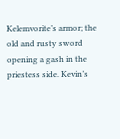Kelemvorite’s armor; the old and rusty sword opening a gash in the priestess side. Kevin’s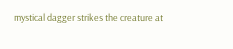mystical dagger strikes the creature at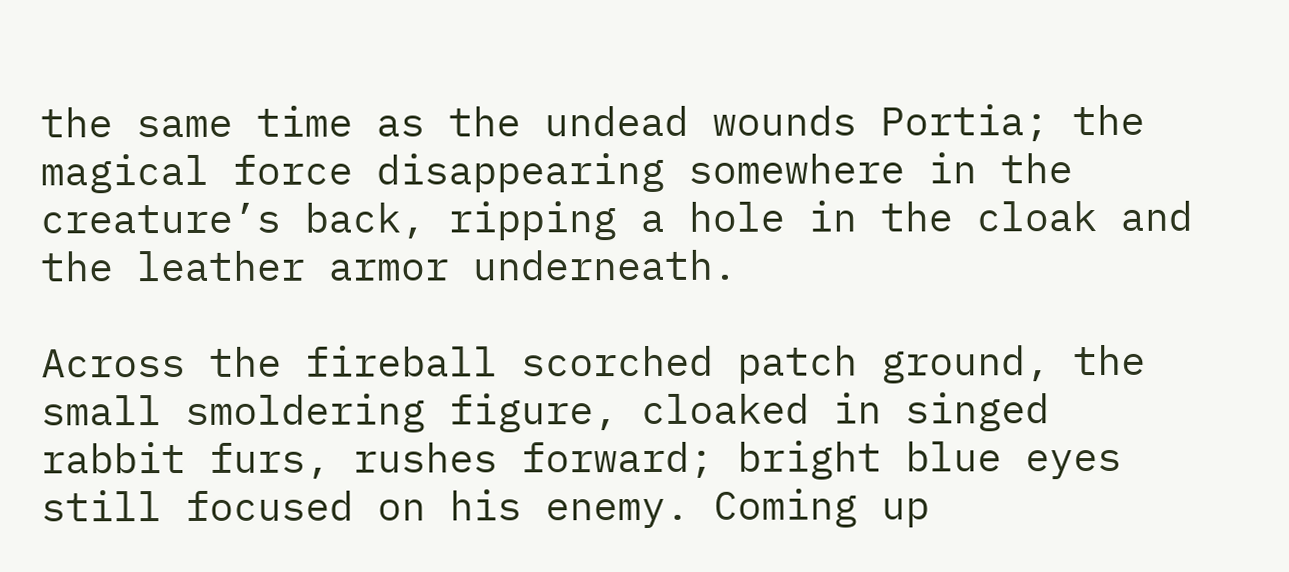the same time as the undead wounds Portia; the magical force disappearing somewhere in the creature’s back, ripping a hole in the cloak and the leather armor underneath.

Across the fireball scorched patch ground, the small smoldering figure, cloaked in singed rabbit furs, rushes forward; bright blue eyes still focused on his enemy. Coming up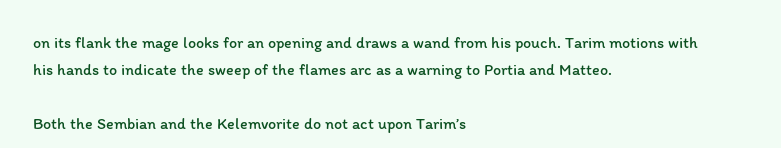on its flank the mage looks for an opening and draws a wand from his pouch. Tarim motions with his hands to indicate the sweep of the flames arc as a warning to Portia and Matteo.

Both the Sembian and the Kelemvorite do not act upon Tarim’s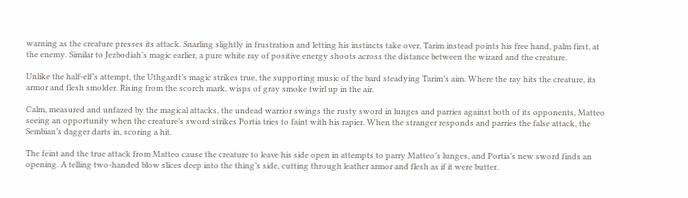warning as the creature presses its attack. Snarling slightly in frustration and letting his instincts take over, Tarim instead points his free hand, palm first, at the enemy. Similar to Jezbodiah’s magic earlier, a pure white ray of positive energy shoots across the distance between the wizard and the creature.

Unlike the half-elf’s attempt, the Uthgardt’s magic strikes true, the supporting music of the bard steadying Tarim’s aim. Where the ray hits the creature, its armor and flesh smolder. Rising from the scorch mark, wisps of gray smoke twirl up in the air.

Calm, measured and unfazed by the magical attacks, the undead warrior swings the rusty sword in lunges and parries against both of its opponents, Matteo seeing an opportunity when the creature’s sword strikes Portia tries to faint with his rapier. When the stranger responds and parries the false attack, the Sembian’s dagger darts in, scoring a hit.

The feint and the true attack from Matteo cause the creature to leave his side open in attempts to parry Matteo’s lunges, and Portia’s new sword finds an opening. A telling two-handed blow slices deep into the thing’s side, cutting through leather armor and flesh as if it were butter.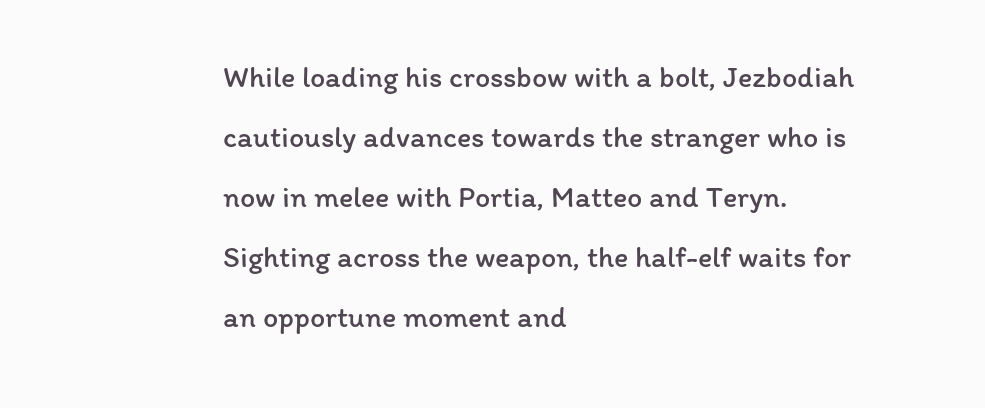While loading his crossbow with a bolt, Jezbodiah cautiously advances towards the stranger who is now in melee with Portia, Matteo and Teryn. Sighting across the weapon, the half-elf waits for an opportune moment and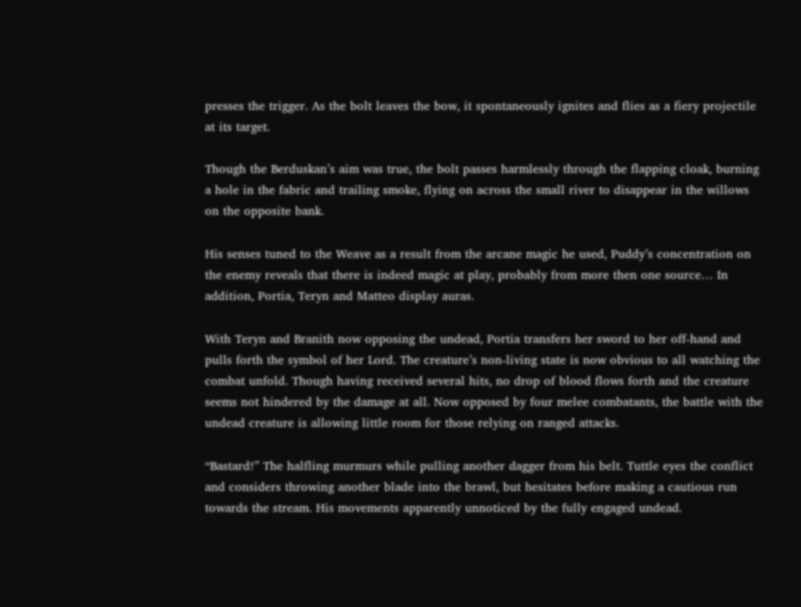presses the trigger. As the bolt leaves the bow, it spontaneously ignites and flies as a fiery projectile at its target.

Though the Berduskan’s aim was true, the bolt passes harmlessly through the flapping cloak, burning a hole in the fabric and trailing smoke, flying on across the small river to disappear in the willows on the opposite bank.

His senses tuned to the Weave as a result from the arcane magic he used, Puddy’s concentration on the enemy reveals that there is indeed magic at play, probably from more then one source… In addition, Portia, Teryn and Matteo display auras.

With Teryn and Branith now opposing the undead, Portia transfers her sword to her off-hand and pulls forth the symbol of her Lord. The creature’s non-living state is now obvious to all watching the combat unfold. Though having received several hits, no drop of blood flows forth and the creature seems not hindered by the damage at all. Now opposed by four melee combatants, the battle with the undead creature is allowing little room for those relying on ranged attacks.

“Bastard!” The halfling murmurs while pulling another dagger from his belt. Tuttle eyes the conflict and considers throwing another blade into the brawl, but hesitates before making a cautious run towards the stream. His movements apparently unnoticed by the fully engaged undead.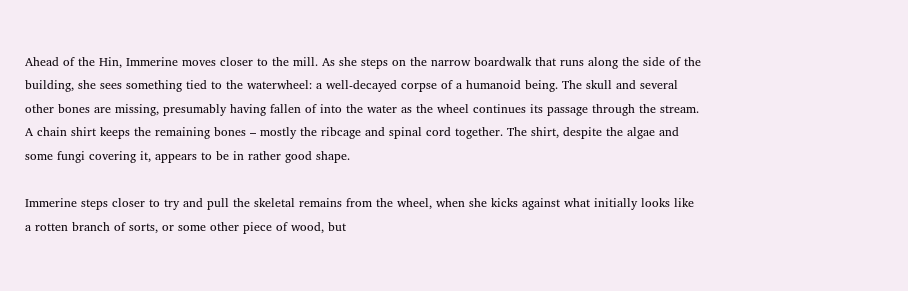Ahead of the Hin, Immerine moves closer to the mill. As she steps on the narrow boardwalk that runs along the side of the building, she sees something tied to the waterwheel: a well-decayed corpse of a humanoid being. The skull and several other bones are missing, presumably having fallen of into the water as the wheel continues its passage through the stream. A chain shirt keeps the remaining bones – mostly the ribcage and spinal cord together. The shirt, despite the algae and some fungi covering it, appears to be in rather good shape.

Immerine steps closer to try and pull the skeletal remains from the wheel, when she kicks against what initially looks like a rotten branch of sorts, or some other piece of wood, but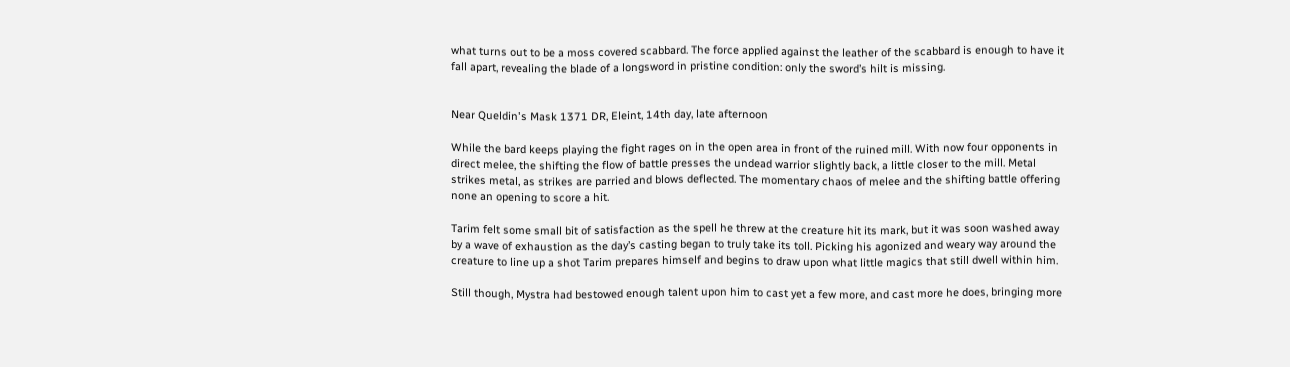what turns out to be a moss covered scabbard. The force applied against the leather of the scabbard is enough to have it fall apart, revealing the blade of a longsword in pristine condition: only the sword’s hilt is missing.


Near Queldin's Mask 1371 DR, Eleint, 14th day, late afternoon

While the bard keeps playing the fight rages on in the open area in front of the ruined mill. With now four opponents in direct melee, the shifting the flow of battle presses the undead warrior slightly back, a little closer to the mill. Metal strikes metal, as strikes are parried and blows deflected. The momentary chaos of melee and the shifting battle offering none an opening to score a hit.

Tarim felt some small bit of satisfaction as the spell he threw at the creature hit its mark, but it was soon washed away by a wave of exhaustion as the day’s casting began to truly take its toll. Picking his agonized and weary way around the creature to line up a shot Tarim prepares himself and begins to draw upon what little magics that still dwell within him.

Still though, Mystra had bestowed enough talent upon him to cast yet a few more, and cast more he does, bringing more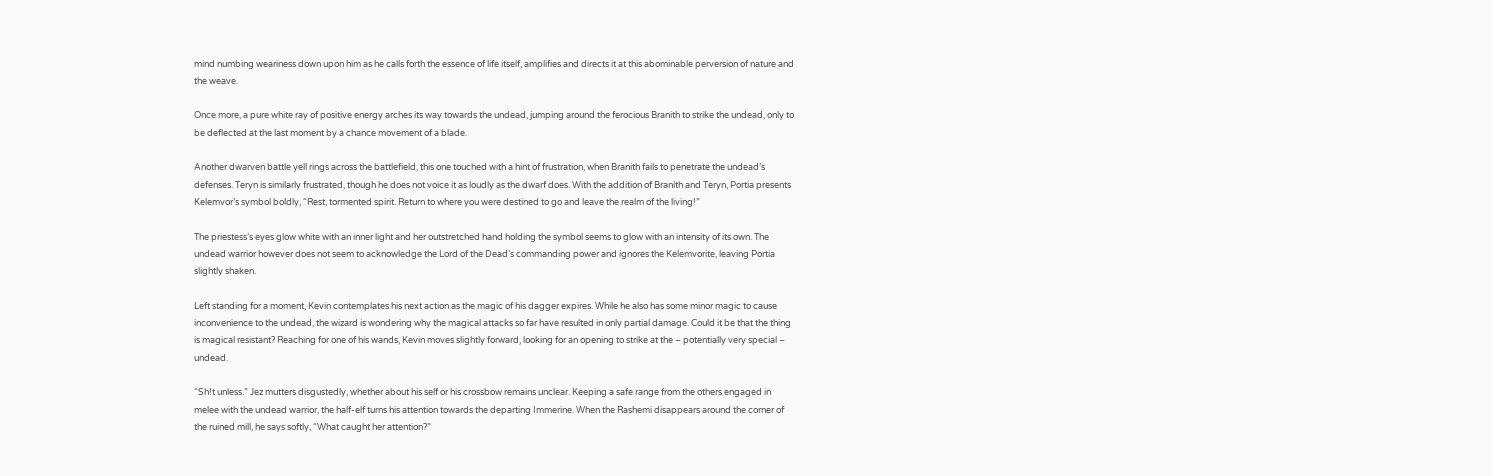mind numbing weariness down upon him as he calls forth the essence of life itself, amplifies and directs it at this abominable perversion of nature and the weave.

Once more, a pure white ray of positive energy arches its way towards the undead, jumping around the ferocious Branith to strike the undead, only to be deflected at the last moment by a chance movement of a blade.

Another dwarven battle yell rings across the battlefield, this one touched with a hint of frustration, when Branith fails to penetrate the undead’s defenses. Teryn is similarly frustrated, though he does not voice it as loudly as the dwarf does. With the addition of Branith and Teryn, Portia presents Kelemvor’s symbol boldly, “Rest, tormented spirit. Return to where you were destined to go and leave the realm of the living!”

The priestess’s eyes glow white with an inner light and her outstretched hand holding the symbol seems to glow with an intensity of its own. The undead warrior however does not seem to acknowledge the Lord of the Dead’s commanding power and ignores the Kelemvorite, leaving Portia slightly shaken.

Left standing for a moment, Kevin contemplates his next action as the magic of his dagger expires. While he also has some minor magic to cause inconvenience to the undead, the wizard is wondering why the magical attacks so far have resulted in only partial damage. Could it be that the thing is magical resistant? Reaching for one of his wands, Kevin moves slightly forward, looking for an opening to strike at the – potentially very special – undead.

“Sh!t unless.” Jez mutters disgustedly, whether about his self or his crossbow remains unclear. Keeping a safe range from the others engaged in melee with the undead warrior, the half-elf turns his attention towards the departing Immerine. When the Rashemi disappears around the corner of the ruined mill, he says softly, “What caught her attention?”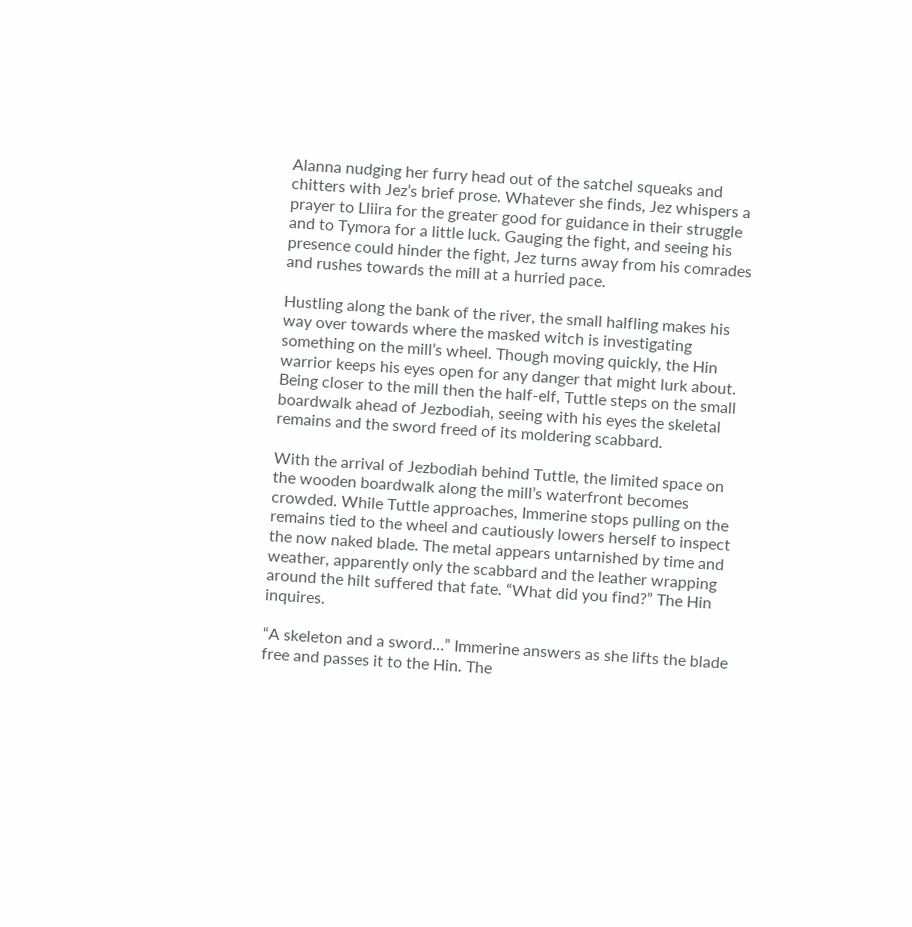Alanna nudging her furry head out of the satchel squeaks and chitters with Jez’s brief prose. Whatever she finds, Jez whispers a prayer to Lliira for the greater good for guidance in their struggle and to Tymora for a little luck. Gauging the fight, and seeing his presence could hinder the fight, Jez turns away from his comrades and rushes towards the mill at a hurried pace.

Hustling along the bank of the river, the small halfling makes his way over towards where the masked witch is investigating something on the mill’s wheel. Though moving quickly, the Hin warrior keeps his eyes open for any danger that might lurk about. Being closer to the mill then the half-elf, Tuttle steps on the small boardwalk ahead of Jezbodiah, seeing with his eyes the skeletal remains and the sword freed of its moldering scabbard.

With the arrival of Jezbodiah behind Tuttle, the limited space on the wooden boardwalk along the mill’s waterfront becomes crowded. While Tuttle approaches, Immerine stops pulling on the remains tied to the wheel and cautiously lowers herself to inspect the now naked blade. The metal appears untarnished by time and weather, apparently only the scabbard and the leather wrapping around the hilt suffered that fate. “What did you find?” The Hin inquires.

“A skeleton and a sword…” Immerine answers as she lifts the blade free and passes it to the Hin. The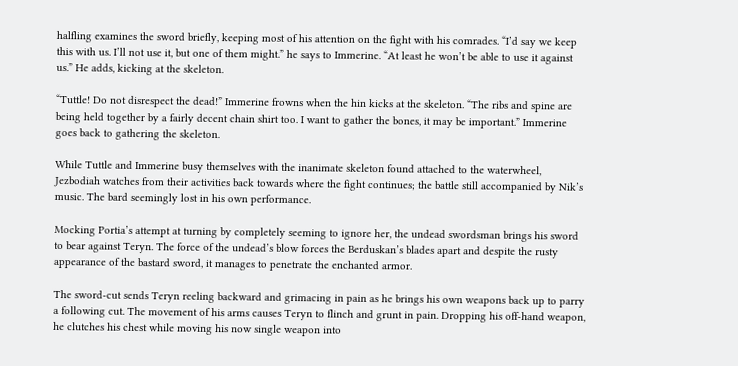halfling examines the sword briefly, keeping most of his attention on the fight with his comrades. “I’d say we keep this with us. I’ll not use it, but one of them might.” he says to Immerine. “At least he won’t be able to use it against us.” He adds, kicking at the skeleton.

“Tuttle! Do not disrespect the dead!” Immerine frowns when the hin kicks at the skeleton. “The ribs and spine are being held together by a fairly decent chain shirt too. I want to gather the bones, it may be important.” Immerine goes back to gathering the skeleton.

While Tuttle and Immerine busy themselves with the inanimate skeleton found attached to the waterwheel, Jezbodiah watches from their activities back towards where the fight continues; the battle still accompanied by Nik’s music. The bard seemingly lost in his own performance.

Mocking Portia’s attempt at turning by completely seeming to ignore her, the undead swordsman brings his sword to bear against Teryn. The force of the undead’s blow forces the Berduskan’s blades apart and despite the rusty appearance of the bastard sword, it manages to penetrate the enchanted armor.

The sword-cut sends Teryn reeling backward and grimacing in pain as he brings his own weapons back up to parry a following cut. The movement of his arms causes Teryn to flinch and grunt in pain. Dropping his off-hand weapon, he clutches his chest while moving his now single weapon into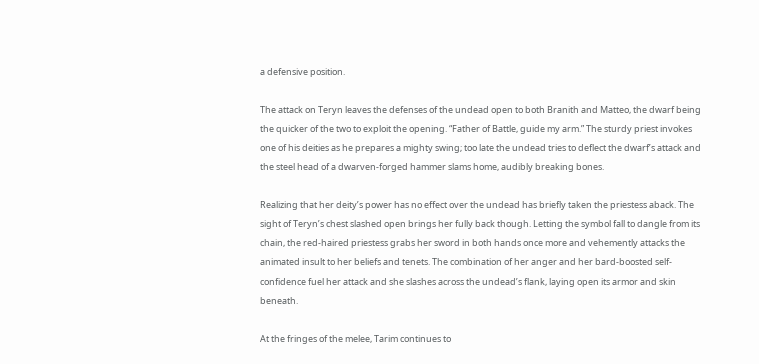a defensive position.

The attack on Teryn leaves the defenses of the undead open to both Branith and Matteo, the dwarf being the quicker of the two to exploit the opening. “Father of Battle, guide my arm.” The sturdy priest invokes one of his deities as he prepares a mighty swing; too late the undead tries to deflect the dwarf’s attack and the steel head of a dwarven-forged hammer slams home, audibly breaking bones.

Realizing that her deity’s power has no effect over the undead has briefly taken the priestess aback. The sight of Teryn’s chest slashed open brings her fully back though. Letting the symbol fall to dangle from its chain, the red-haired priestess grabs her sword in both hands once more and vehemently attacks the animated insult to her beliefs and tenets. The combination of her anger and her bard-boosted self-confidence fuel her attack and she slashes across the undead’s flank, laying open its armor and skin beneath.

At the fringes of the melee, Tarim continues to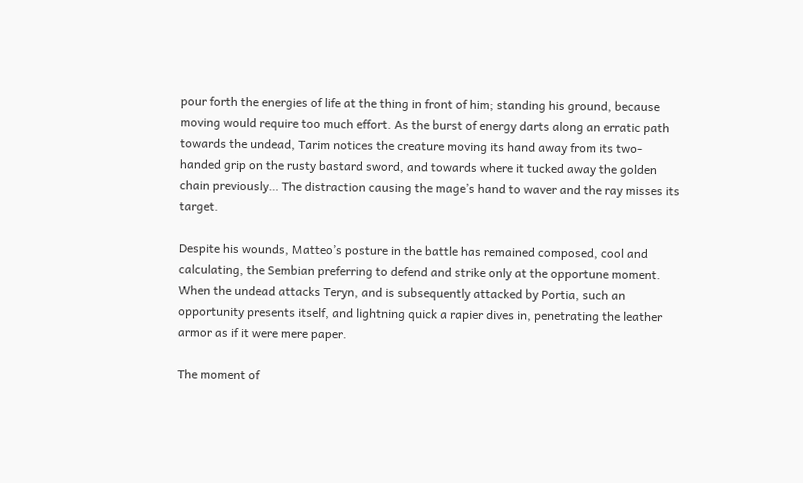pour forth the energies of life at the thing in front of him; standing his ground, because moving would require too much effort. As the burst of energy darts along an erratic path towards the undead, Tarim notices the creature moving its hand away from its two-handed grip on the rusty bastard sword, and towards where it tucked away the golden chain previously… The distraction causing the mage’s hand to waver and the ray misses its target.

Despite his wounds, Matteo’s posture in the battle has remained composed, cool and calculating, the Sembian preferring to defend and strike only at the opportune moment. When the undead attacks Teryn, and is subsequently attacked by Portia, such an opportunity presents itself, and lightning quick a rapier dives in, penetrating the leather armor as if it were mere paper.

The moment of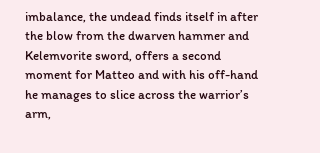imbalance, the undead finds itself in after the blow from the dwarven hammer and Kelemvorite sword, offers a second moment for Matteo and with his off-hand he manages to slice across the warrior’s arm,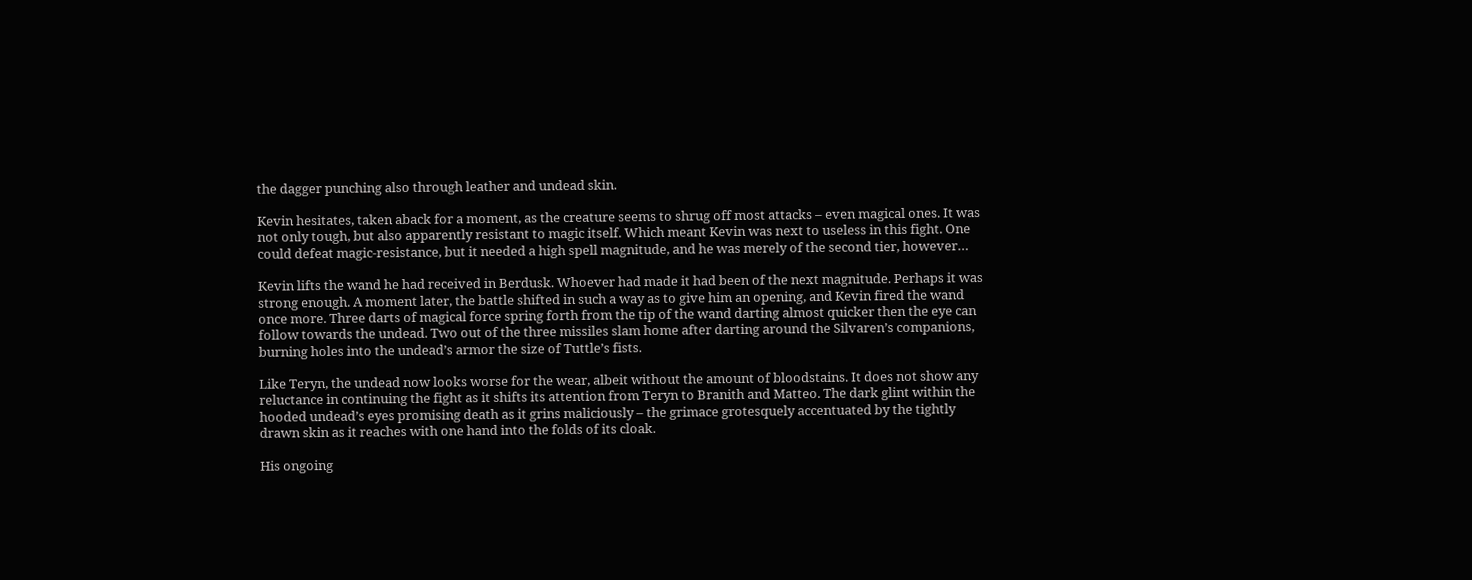the dagger punching also through leather and undead skin.

Kevin hesitates, taken aback for a moment, as the creature seems to shrug off most attacks – even magical ones. It was not only tough, but also apparently resistant to magic itself. Which meant Kevin was next to useless in this fight. One could defeat magic-resistance, but it needed a high spell magnitude, and he was merely of the second tier, however…

Kevin lifts the wand he had received in Berdusk. Whoever had made it had been of the next magnitude. Perhaps it was strong enough. A moment later, the battle shifted in such a way as to give him an opening, and Kevin fired the wand once more. Three darts of magical force spring forth from the tip of the wand darting almost quicker then the eye can follow towards the undead. Two out of the three missiles slam home after darting around the Silvaren’s companions, burning holes into the undead’s armor the size of Tuttle’s fists.

Like Teryn, the undead now looks worse for the wear, albeit without the amount of bloodstains. It does not show any reluctance in continuing the fight as it shifts its attention from Teryn to Branith and Matteo. The dark glint within the hooded undead’s eyes promising death as it grins maliciously – the grimace grotesquely accentuated by the tightly drawn skin as it reaches with one hand into the folds of its cloak.

His ongoing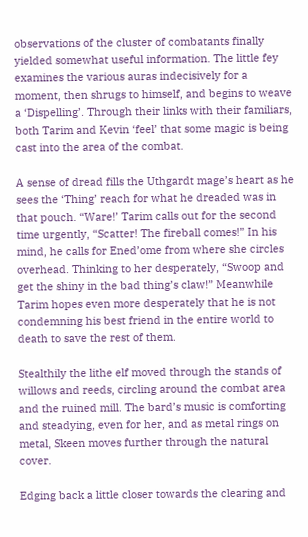observations of the cluster of combatants finally yielded somewhat useful information. The little fey examines the various auras indecisively for a moment, then shrugs to himself, and begins to weave a ‘Dispelling’. Through their links with their familiars, both Tarim and Kevin ‘feel’ that some magic is being cast into the area of the combat.

A sense of dread fills the Uthgardt mage’s heart as he sees the ‘Thing’ reach for what he dreaded was in that pouch. “Ware!’ Tarim calls out for the second time urgently, “Scatter! The fireball comes!” In his mind, he calls for Ened’ome from where she circles overhead. Thinking to her desperately, “Swoop and get the shiny in the bad thing’s claw!” Meanwhile Tarim hopes even more desperately that he is not condemning his best friend in the entire world to death to save the rest of them.

Stealthily the lithe elf moved through the stands of willows and reeds, circling around the combat area and the ruined mill. The bard’s music is comforting and steadying, even for her, and as metal rings on metal, Skeen moves further through the natural cover.

Edging back a little closer towards the clearing and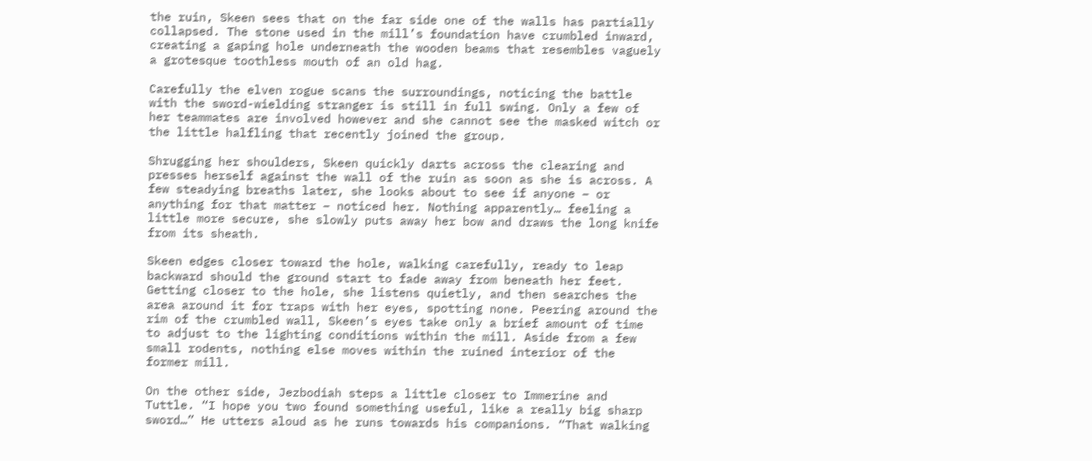the ruin, Skeen sees that on the far side one of the walls has partially collapsed. The stone used in the mill’s foundation have crumbled inward, creating a gaping hole underneath the wooden beams that resembles vaguely a grotesque toothless mouth of an old hag.

Carefully the elven rogue scans the surroundings, noticing the battle with the sword-wielding stranger is still in full swing. Only a few of her teammates are involved however and she cannot see the masked witch or the little halfling that recently joined the group.

Shrugging her shoulders, Skeen quickly darts across the clearing and presses herself against the wall of the ruin as soon as she is across. A few steadying breaths later, she looks about to see if anyone – or anything for that matter – noticed her. Nothing apparently… feeling a little more secure, she slowly puts away her bow and draws the long knife from its sheath.

Skeen edges closer toward the hole, walking carefully, ready to leap backward should the ground start to fade away from beneath her feet. Getting closer to the hole, she listens quietly, and then searches the area around it for traps with her eyes, spotting none. Peering around the rim of the crumbled wall, Skeen’s eyes take only a brief amount of time to adjust to the lighting conditions within the mill. Aside from a few small rodents, nothing else moves within the ruined interior of the former mill.

On the other side, Jezbodiah steps a little closer to Immerine and Tuttle. “I hope you two found something useful, like a really big sharp sword…” He utters aloud as he runs towards his companions. “That walking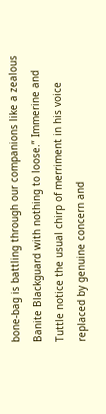bone-bag is battling through our companions like a zealous Banite Blackguard with nothing to loose.” Immerine and Tuttle notice the usual chirp of merriment in his voice replaced by genuine concern and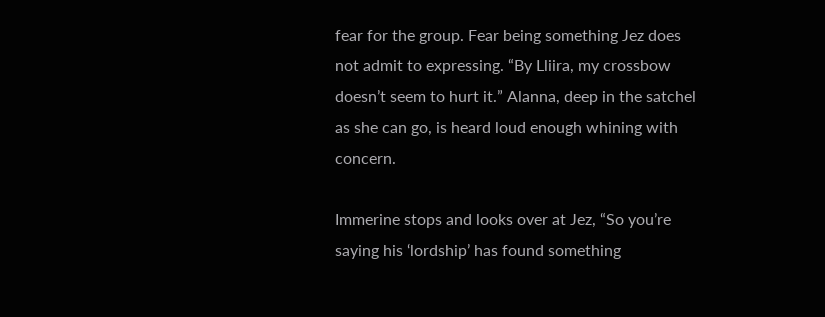fear for the group. Fear being something Jez does not admit to expressing. “By Lliira, my crossbow doesn’t seem to hurt it.” Alanna, deep in the satchel as she can go, is heard loud enough whining with concern.

Immerine stops and looks over at Jez, “So you’re saying his ‘lordship’ has found something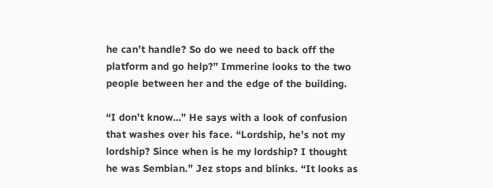he can’t handle? So do we need to back off the platform and go help?” Immerine looks to the two people between her and the edge of the building.

“I don’t know…” He says with a look of confusion that washes over his face. “Lordship, he’s not my lordship? Since when is he my lordship? I thought he was Sembian.” Jez stops and blinks. “It looks as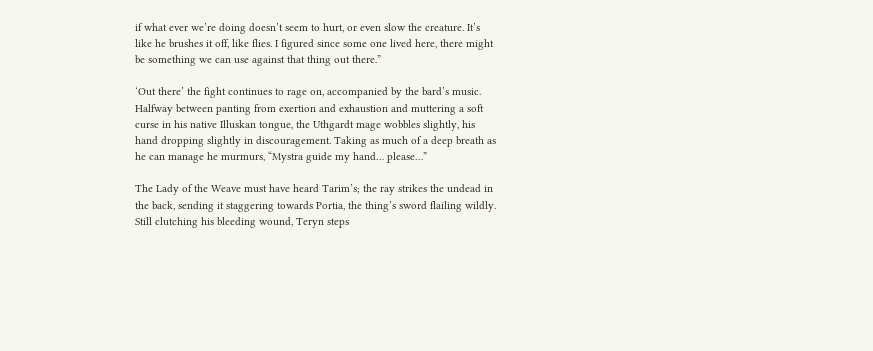if what ever we’re doing doesn’t seem to hurt, or even slow the creature. It’s like he brushes it off, like flies. I figured since some one lived here, there might be something we can use against that thing out there.”

‘Out there’ the fight continues to rage on, accompanied by the bard’s music. Halfway between panting from exertion and exhaustion and muttering a soft curse in his native Illuskan tongue, the Uthgardt mage wobbles slightly, his hand dropping slightly in discouragement. Taking as much of a deep breath as he can manage he murmurs, “Mystra guide my hand… please…”

The Lady of the Weave must have heard Tarim’s; the ray strikes the undead in the back, sending it staggering towards Portia, the thing’s sword flailing wildly. Still clutching his bleeding wound, Teryn steps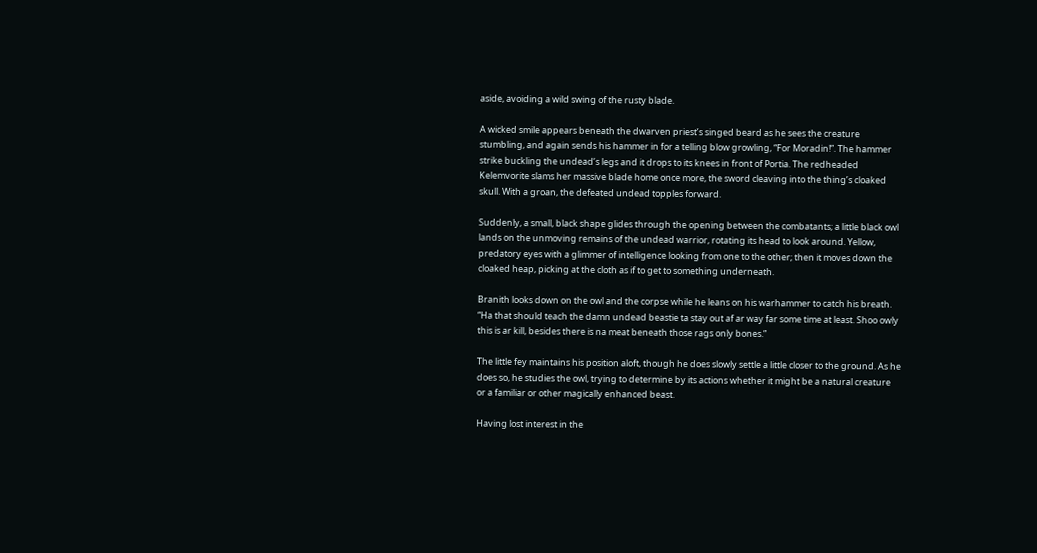aside, avoiding a wild swing of the rusty blade.

A wicked smile appears beneath the dwarven priest’s singed beard as he sees the creature stumbling, and again sends his hammer in for a telling blow growling, “For Moradin!”. The hammer strike buckling the undead’s legs and it drops to its knees in front of Portia. The redheaded Kelemvorite slams her massive blade home once more, the sword cleaving into the thing’s cloaked skull. With a groan, the defeated undead topples forward.

Suddenly, a small, black shape glides through the opening between the combatants; a little black owl lands on the unmoving remains of the undead warrior, rotating its head to look around. Yellow, predatory eyes with a glimmer of intelligence looking from one to the other; then it moves down the cloaked heap, picking at the cloth as if to get to something underneath.

Branith looks down on the owl and the corpse while he leans on his warhammer to catch his breath. “Ha that should teach the damn undead beastie ta stay out af ar way far some time at least. Shoo owly this is ar kill, besides there is na meat beneath those rags only bones.”

The little fey maintains his position aloft, though he does slowly settle a little closer to the ground. As he does so, he studies the owl, trying to determine by its actions whether it might be a natural creature or a familiar or other magically enhanced beast.

Having lost interest in the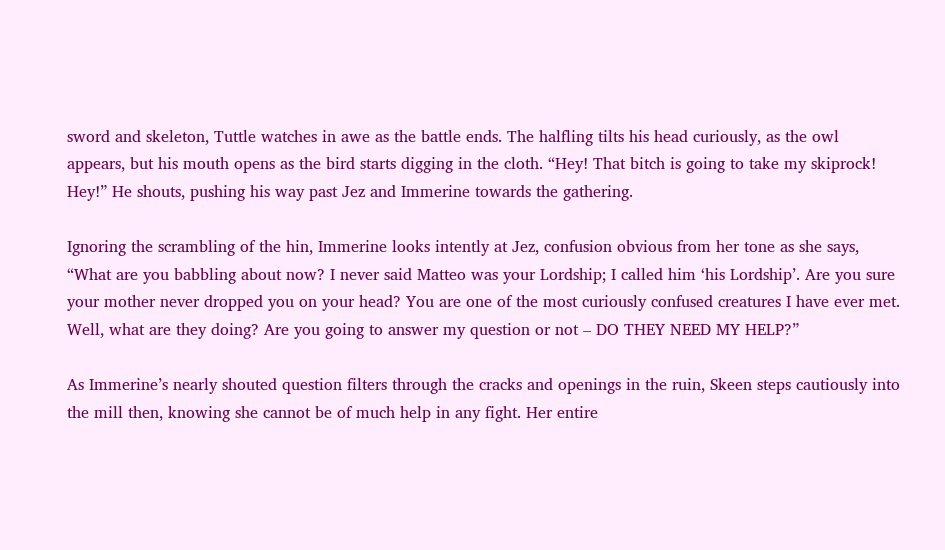sword and skeleton, Tuttle watches in awe as the battle ends. The halfling tilts his head curiously, as the owl appears, but his mouth opens as the bird starts digging in the cloth. “Hey! That bitch is going to take my skiprock! Hey!” He shouts, pushing his way past Jez and Immerine towards the gathering.

Ignoring the scrambling of the hin, Immerine looks intently at Jez, confusion obvious from her tone as she says, “What are you babbling about now? I never said Matteo was your Lordship; I called him ‘his Lordship’. Are you sure your mother never dropped you on your head? You are one of the most curiously confused creatures I have ever met. Well, what are they doing? Are you going to answer my question or not – DO THEY NEED MY HELP?”

As Immerine’s nearly shouted question filters through the cracks and openings in the ruin, Skeen steps cautiously into the mill then, knowing she cannot be of much help in any fight. Her entire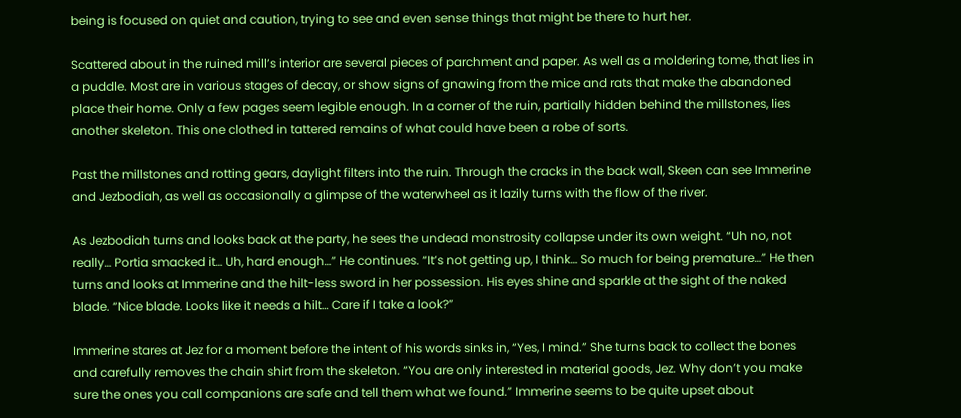being is focused on quiet and caution, trying to see and even sense things that might be there to hurt her.

Scattered about in the ruined mill’s interior are several pieces of parchment and paper. As well as a moldering tome, that lies in a puddle. Most are in various stages of decay, or show signs of gnawing from the mice and rats that make the abandoned place their home. Only a few pages seem legible enough. In a corner of the ruin, partially hidden behind the millstones, lies another skeleton. This one clothed in tattered remains of what could have been a robe of sorts.

Past the millstones and rotting gears, daylight filters into the ruin. Through the cracks in the back wall, Skeen can see Immerine and Jezbodiah, as well as occasionally a glimpse of the waterwheel as it lazily turns with the flow of the river.

As Jezbodiah turns and looks back at the party, he sees the undead monstrosity collapse under its own weight. “Uh no, not really… Portia smacked it… Uh, hard enough…” He continues. “It’s not getting up, I think… So much for being premature…” He then turns and looks at Immerine and the hilt-less sword in her possession. His eyes shine and sparkle at the sight of the naked blade. “Nice blade. Looks like it needs a hilt… Care if I take a look?”

Immerine stares at Jez for a moment before the intent of his words sinks in, “Yes, I mind.” She turns back to collect the bones and carefully removes the chain shirt from the skeleton. “You are only interested in material goods, Jez. Why don’t you make sure the ones you call companions are safe and tell them what we found.” Immerine seems to be quite upset about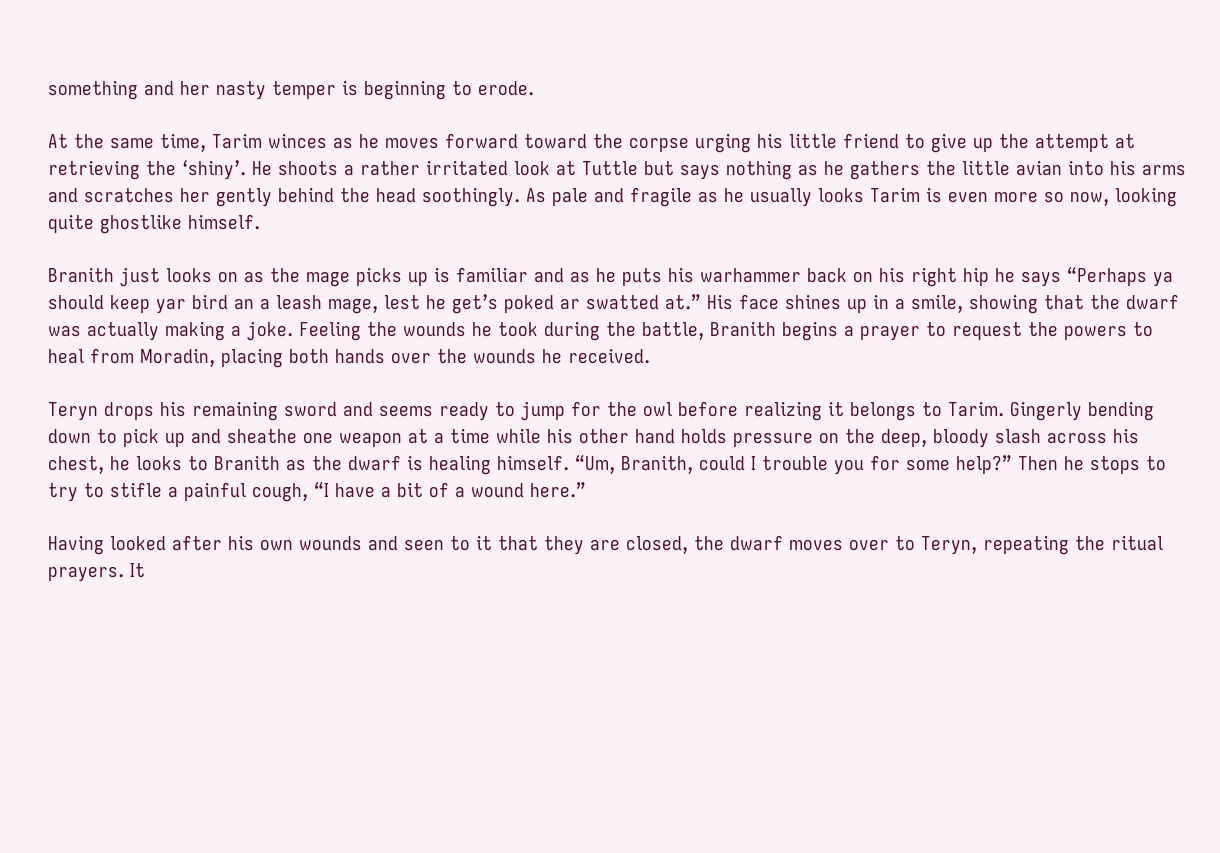something and her nasty temper is beginning to erode.

At the same time, Tarim winces as he moves forward toward the corpse urging his little friend to give up the attempt at retrieving the ‘shiny’. He shoots a rather irritated look at Tuttle but says nothing as he gathers the little avian into his arms and scratches her gently behind the head soothingly. As pale and fragile as he usually looks Tarim is even more so now, looking quite ghostlike himself.

Branith just looks on as the mage picks up is familiar and as he puts his warhammer back on his right hip he says “Perhaps ya should keep yar bird an a leash mage, lest he get’s poked ar swatted at.” His face shines up in a smile, showing that the dwarf was actually making a joke. Feeling the wounds he took during the battle, Branith begins a prayer to request the powers to heal from Moradin, placing both hands over the wounds he received.

Teryn drops his remaining sword and seems ready to jump for the owl before realizing it belongs to Tarim. Gingerly bending down to pick up and sheathe one weapon at a time while his other hand holds pressure on the deep, bloody slash across his chest, he looks to Branith as the dwarf is healing himself. “Um, Branith, could I trouble you for some help?” Then he stops to try to stifle a painful cough, “I have a bit of a wound here.”

Having looked after his own wounds and seen to it that they are closed, the dwarf moves over to Teryn, repeating the ritual prayers. It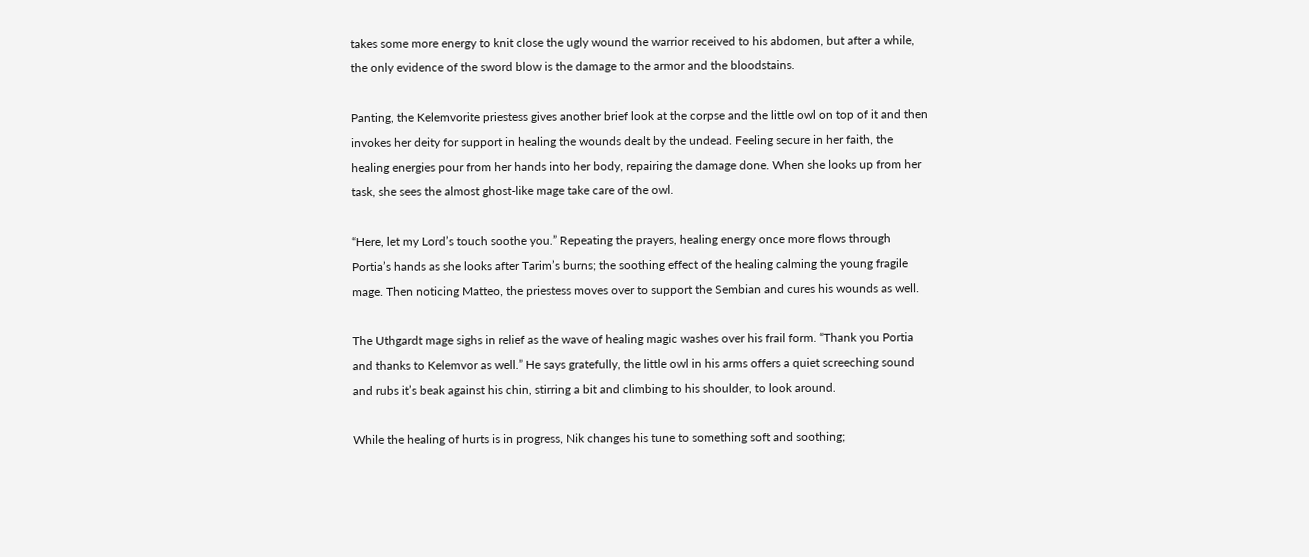takes some more energy to knit close the ugly wound the warrior received to his abdomen, but after a while, the only evidence of the sword blow is the damage to the armor and the bloodstains.

Panting, the Kelemvorite priestess gives another brief look at the corpse and the little owl on top of it and then invokes her deity for support in healing the wounds dealt by the undead. Feeling secure in her faith, the healing energies pour from her hands into her body, repairing the damage done. When she looks up from her task, she sees the almost ghost-like mage take care of the owl.

“Here, let my Lord’s touch soothe you.” Repeating the prayers, healing energy once more flows through Portia’s hands as she looks after Tarim’s burns; the soothing effect of the healing calming the young fragile mage. Then noticing Matteo, the priestess moves over to support the Sembian and cures his wounds as well.

The Uthgardt mage sighs in relief as the wave of healing magic washes over his frail form. “Thank you Portia and thanks to Kelemvor as well.” He says gratefully, the little owl in his arms offers a quiet screeching sound and rubs it’s beak against his chin, stirring a bit and climbing to his shoulder, to look around.

While the healing of hurts is in progress, Nik changes his tune to something soft and soothing;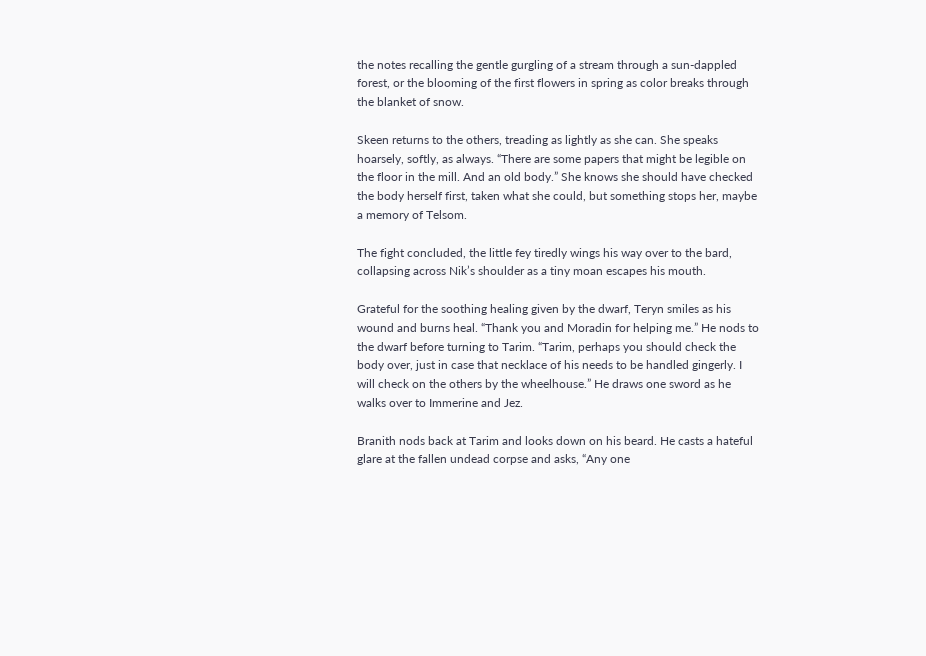the notes recalling the gentle gurgling of a stream through a sun-dappled forest, or the blooming of the first flowers in spring as color breaks through the blanket of snow.

Skeen returns to the others, treading as lightly as she can. She speaks hoarsely, softly, as always. “There are some papers that might be legible on the floor in the mill. And an old body.” She knows she should have checked the body herself first, taken what she could, but something stops her, maybe a memory of Telsom.

The fight concluded, the little fey tiredly wings his way over to the bard, collapsing across Nik’s shoulder as a tiny moan escapes his mouth.

Grateful for the soothing healing given by the dwarf, Teryn smiles as his wound and burns heal. “Thank you and Moradin for helping me.” He nods to the dwarf before turning to Tarim. “Tarim, perhaps you should check the body over, just in case that necklace of his needs to be handled gingerly. I will check on the others by the wheelhouse.” He draws one sword as he walks over to Immerine and Jez.

Branith nods back at Tarim and looks down on his beard. He casts a hateful glare at the fallen undead corpse and asks, “Any one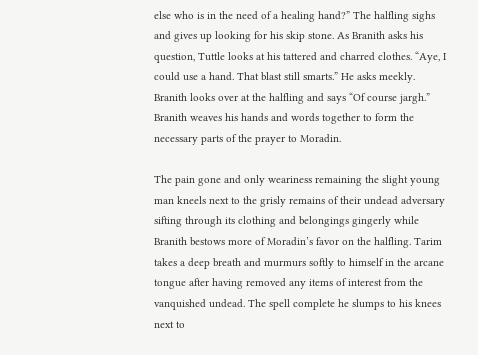else who is in the need of a healing hand?” The halfling sighs and gives up looking for his skip stone. As Branith asks his question, Tuttle looks at his tattered and charred clothes. “Aye, I could use a hand. That blast still smarts.” He asks meekly. Branith looks over at the halfling and says “Of course jargh.” Branith weaves his hands and words together to form the necessary parts of the prayer to Moradin.

The pain gone and only weariness remaining the slight young man kneels next to the grisly remains of their undead adversary sifting through its clothing and belongings gingerly while Branith bestows more of Moradin’s favor on the halfling. Tarim takes a deep breath and murmurs softly to himself in the arcane tongue after having removed any items of interest from the vanquished undead. The spell complete he slumps to his knees next to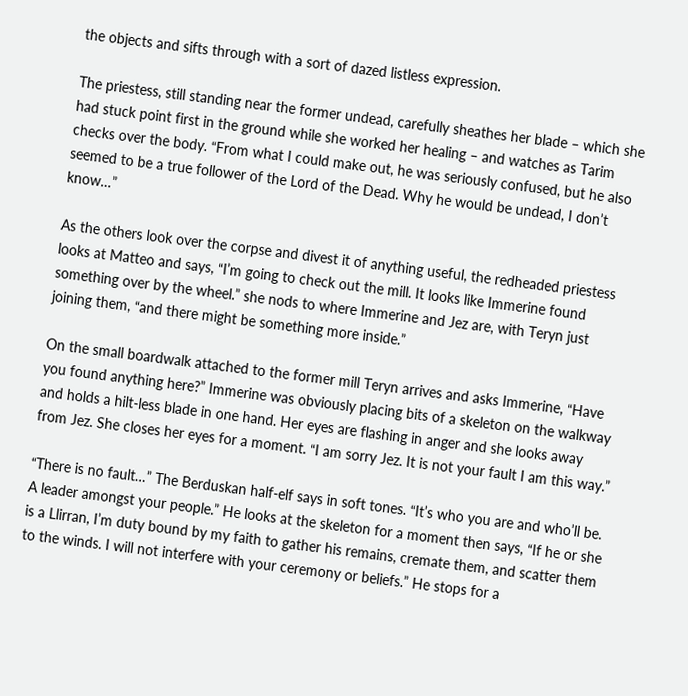the objects and sifts through with a sort of dazed listless expression.

The priestess, still standing near the former undead, carefully sheathes her blade – which she had stuck point first in the ground while she worked her healing – and watches as Tarim checks over the body. “From what I could make out, he was seriously confused, but he also seemed to be a true follower of the Lord of the Dead. Why he would be undead, I don’t know…”

As the others look over the corpse and divest it of anything useful, the redheaded priestess looks at Matteo and says, “I’m going to check out the mill. It looks like Immerine found something over by the wheel.” she nods to where Immerine and Jez are, with Teryn just joining them, “and there might be something more inside.”

On the small boardwalk attached to the former mill Teryn arrives and asks Immerine, “Have you found anything here?” Immerine was obviously placing bits of a skeleton on the walkway and holds a hilt-less blade in one hand. Her eyes are flashing in anger and she looks away from Jez. She closes her eyes for a moment. “I am sorry Jez. It is not your fault I am this way.”

“There is no fault…” The Berduskan half-elf says in soft tones. “It’s who you are and who’ll be. A leader amongst your people.” He looks at the skeleton for a moment then says, “If he or she is a Llirran, I’m duty bound by my faith to gather his remains, cremate them, and scatter them to the winds. I will not interfere with your ceremony or beliefs.” He stops for a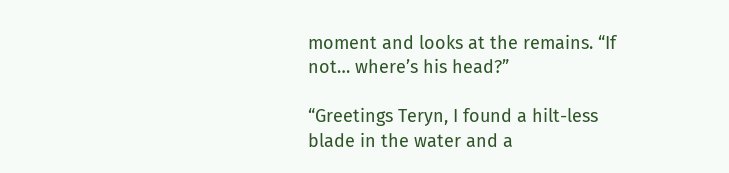moment and looks at the remains. “If not… where’s his head?”

“Greetings Teryn, I found a hilt-less blade in the water and a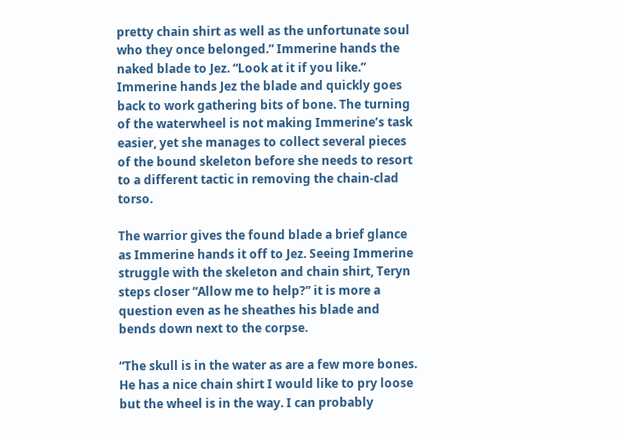pretty chain shirt as well as the unfortunate soul who they once belonged.” Immerine hands the naked blade to Jez. “Look at it if you like.” Immerine hands Jez the blade and quickly goes back to work gathering bits of bone. The turning of the waterwheel is not making Immerine’s task easier, yet she manages to collect several pieces of the bound skeleton before she needs to resort to a different tactic in removing the chain-clad torso.

The warrior gives the found blade a brief glance as Immerine hands it off to Jez. Seeing Immerine struggle with the skeleton and chain shirt, Teryn steps closer “Allow me to help?” it is more a question even as he sheathes his blade and bends down next to the corpse.

“The skull is in the water as are a few more bones. He has a nice chain shirt I would like to pry loose but the wheel is in the way. I can probably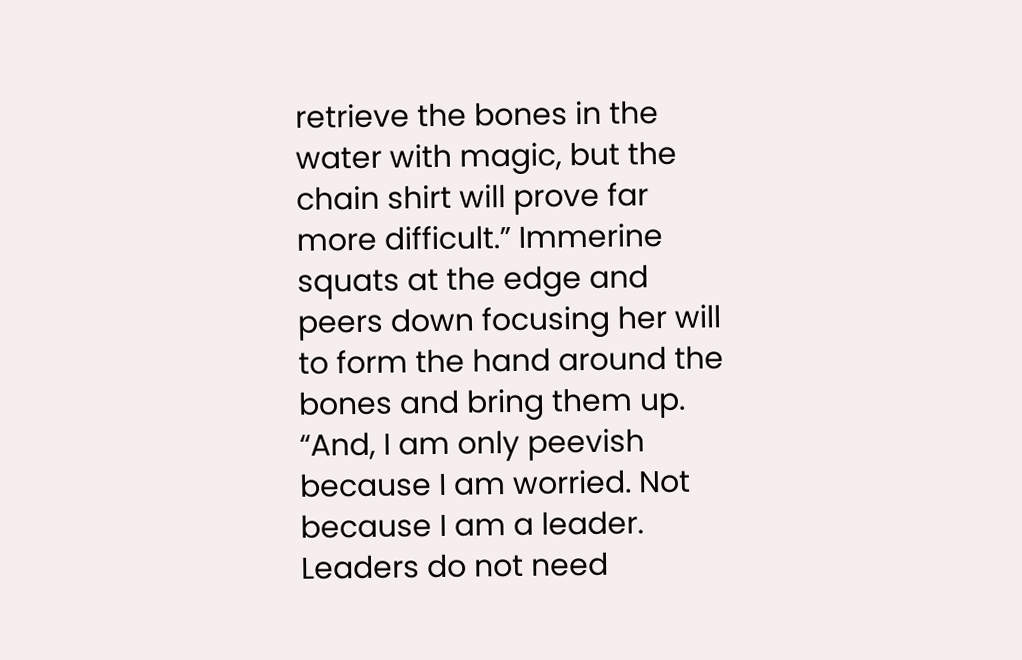retrieve the bones in the water with magic, but the chain shirt will prove far more difficult.” Immerine squats at the edge and peers down focusing her will to form the hand around the bones and bring them up. “And, I am only peevish because I am worried. Not because I am a leader. Leaders do not need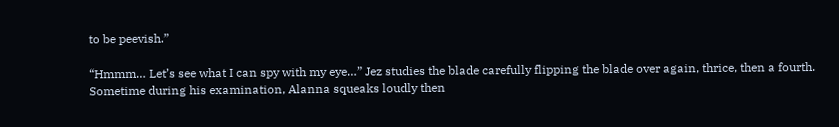to be peevish.”

“Hmmm… Let’s see what I can spy with my eye…” Jez studies the blade carefully flipping the blade over again, thrice, then a fourth. Sometime during his examination, Alanna squeaks loudly then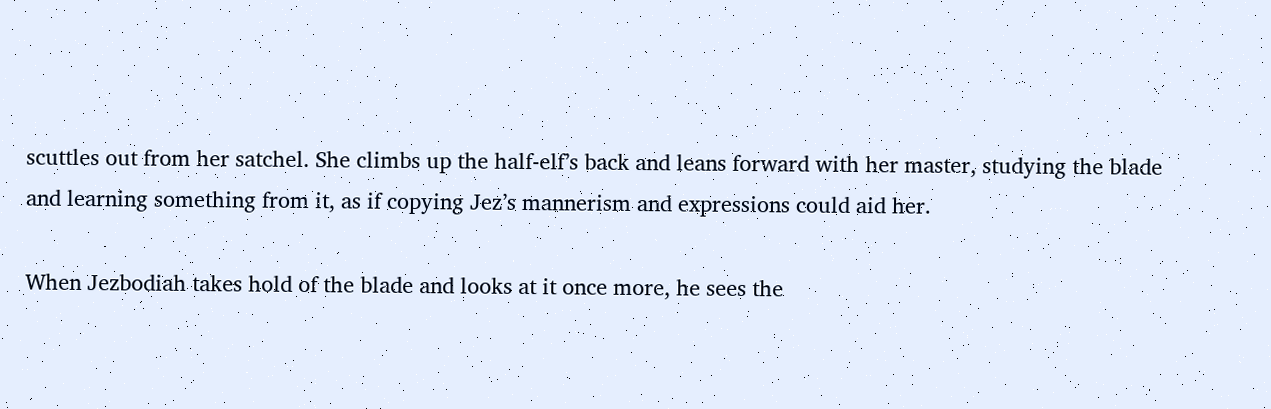scuttles out from her satchel. She climbs up the half-elf’s back and leans forward with her master, studying the blade and learning something from it, as if copying Jez’s mannerism and expressions could aid her.

When Jezbodiah takes hold of the blade and looks at it once more, he sees the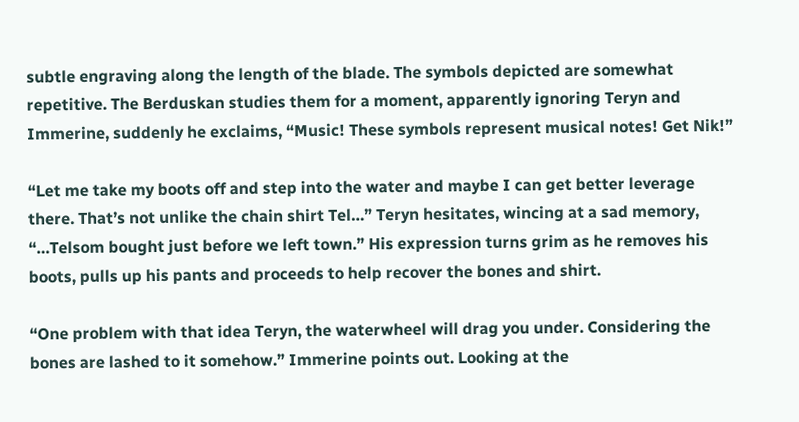subtle engraving along the length of the blade. The symbols depicted are somewhat repetitive. The Berduskan studies them for a moment, apparently ignoring Teryn and Immerine, suddenly he exclaims, “Music! These symbols represent musical notes! Get Nik!”

“Let me take my boots off and step into the water and maybe I can get better leverage there. That’s not unlike the chain shirt Tel…” Teryn hesitates, wincing at a sad memory, “…Telsom bought just before we left town.” His expression turns grim as he removes his boots, pulls up his pants and proceeds to help recover the bones and shirt.

“One problem with that idea Teryn, the waterwheel will drag you under. Considering the bones are lashed to it somehow.” Immerine points out. Looking at the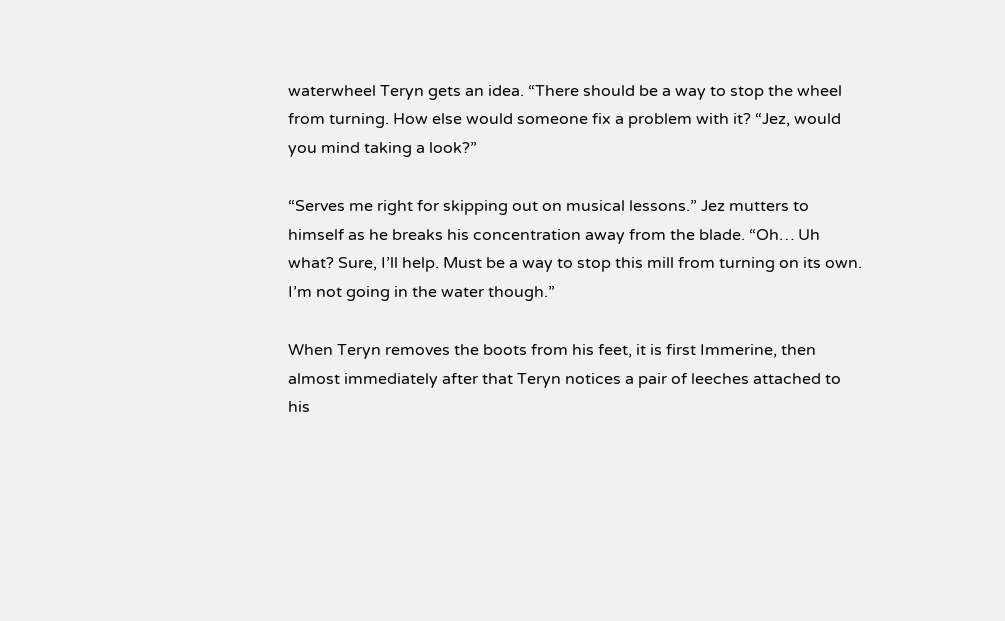waterwheel Teryn gets an idea. “There should be a way to stop the wheel from turning. How else would someone fix a problem with it? “Jez, would you mind taking a look?”

“Serves me right for skipping out on musical lessons.” Jez mutters to himself as he breaks his concentration away from the blade. “Oh… Uh what? Sure, I’ll help. Must be a way to stop this mill from turning on its own. I’m not going in the water though.”

When Teryn removes the boots from his feet, it is first Immerine, then almost immediately after that Teryn notices a pair of leeches attached to his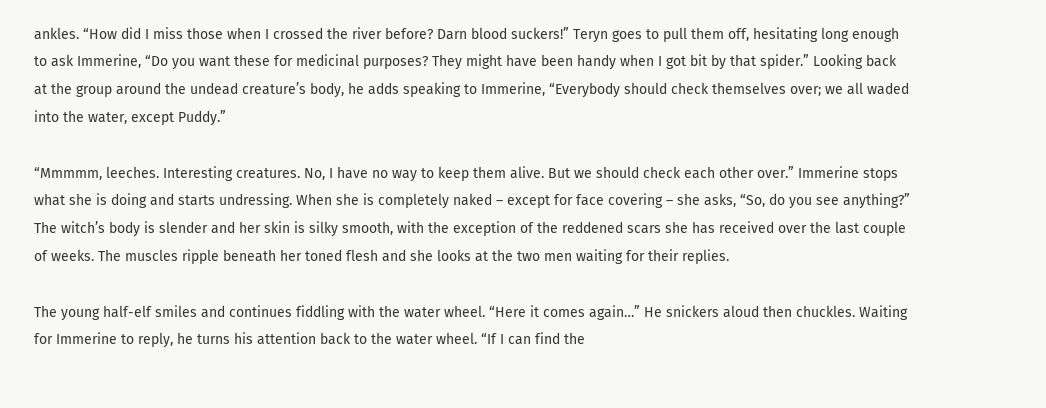ankles. “How did I miss those when I crossed the river before? Darn blood suckers!” Teryn goes to pull them off, hesitating long enough to ask Immerine, “Do you want these for medicinal purposes? They might have been handy when I got bit by that spider.” Looking back at the group around the undead creature’s body, he adds speaking to Immerine, “Everybody should check themselves over; we all waded into the water, except Puddy.”

“Mmmmm, leeches. Interesting creatures. No, I have no way to keep them alive. But we should check each other over.” Immerine stops what she is doing and starts undressing. When she is completely naked – except for face covering – she asks, “So, do you see anything?” The witch’s body is slender and her skin is silky smooth, with the exception of the reddened scars she has received over the last couple of weeks. The muscles ripple beneath her toned flesh and she looks at the two men waiting for their replies.

The young half-elf smiles and continues fiddling with the water wheel. “Here it comes again…” He snickers aloud then chuckles. Waiting for Immerine to reply, he turns his attention back to the water wheel. “If I can find the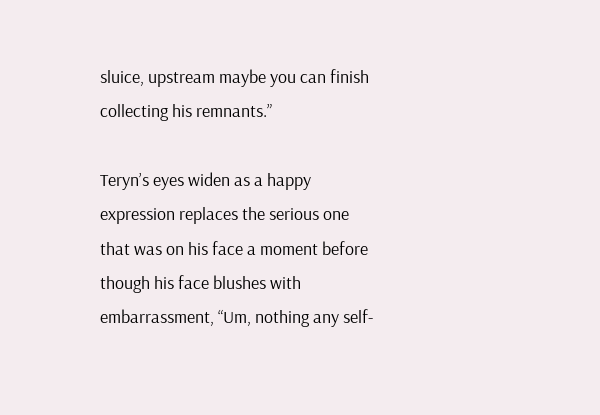sluice, upstream maybe you can finish collecting his remnants.”

Teryn’s eyes widen as a happy expression replaces the serious one that was on his face a moment before though his face blushes with embarrassment, “Um, nothing any self-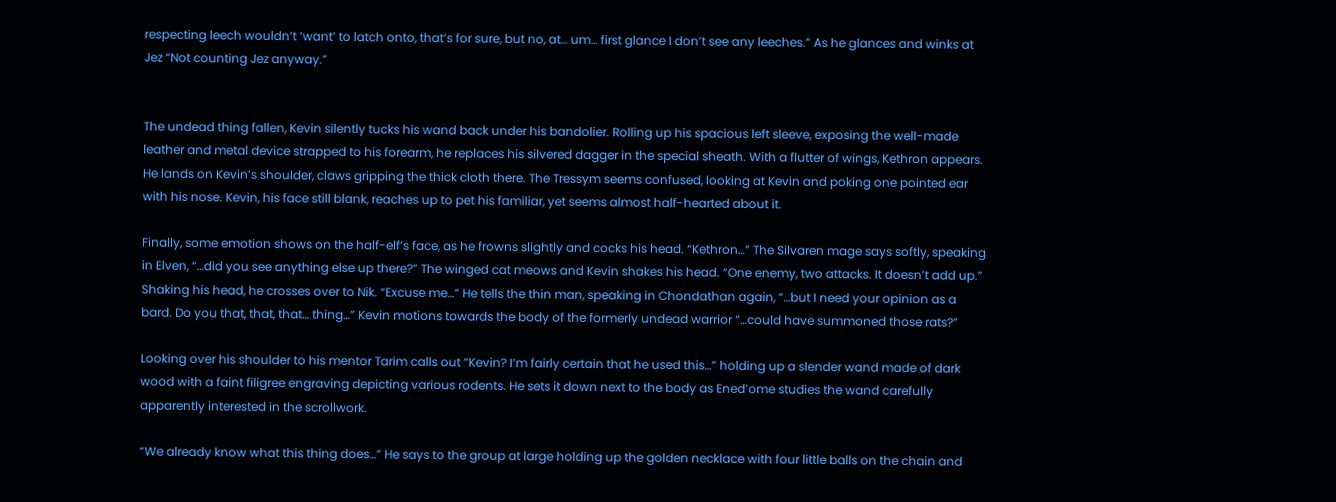respecting leech wouldn’t ‘want’ to latch onto, that’s for sure, but no, at… um… first glance I don’t see any leeches.” As he glances and winks at Jez “Not counting Jez anyway.”


The undead thing fallen, Kevin silently tucks his wand back under his bandolier. Rolling up his spacious left sleeve, exposing the well-made leather and metal device strapped to his forearm, he replaces his silvered dagger in the special sheath. With a flutter of wings, Kethron appears. He lands on Kevin’s shoulder, claws gripping the thick cloth there. The Tressym seems confused, looking at Kevin and poking one pointed ear with his nose. Kevin, his face still blank, reaches up to pet his familiar, yet seems almost half-hearted about it.

Finally, some emotion shows on the half-elf’s face, as he frowns slightly and cocks his head. “Kethron…” The Silvaren mage says softly, speaking in Elven, “…did you see anything else up there?” The winged cat meows and Kevin shakes his head. “One enemy, two attacks. It doesn’t add up.” Shaking his head, he crosses over to Nik. “Excuse me…” He tells the thin man, speaking in Chondathan again, “…but I need your opinion as a bard. Do you that, that, that… thing…” Kevin motions towards the body of the formerly undead warrior “…could have summoned those rats?”

Looking over his shoulder to his mentor Tarim calls out “Kevin? I’m fairly certain that he used this…” holding up a slender wand made of dark wood with a faint filigree engraving depicting various rodents. He sets it down next to the body as Ened’ome studies the wand carefully apparently interested in the scrollwork.

“We already know what this thing does…” He says to the group at large holding up the golden necklace with four little balls on the chain and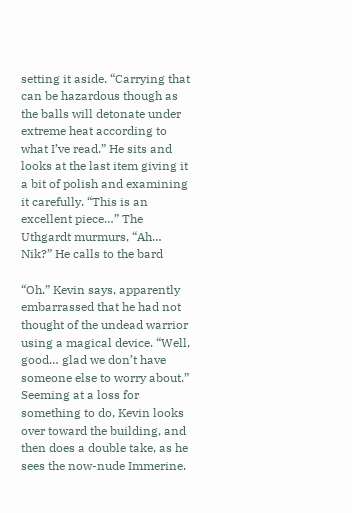setting it aside. “Carrying that can be hazardous though as the balls will detonate under extreme heat according to what I’ve read.” He sits and looks at the last item giving it a bit of polish and examining it carefully. “This is an excellent piece…” The Uthgardt murmurs, “Ah… Nik?” He calls to the bard

“Oh.” Kevin says, apparently embarrassed that he had not thought of the undead warrior using a magical device. “Well, good… glad we don’t have someone else to worry about.” Seeming at a loss for something to do, Kevin looks over toward the building, and then does a double take, as he sees the now-nude Immerine.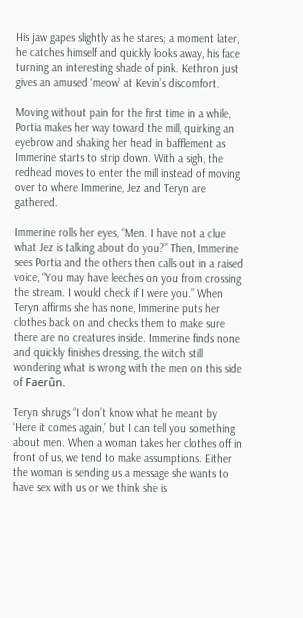His jaw gapes slightly as he stares; a moment later, he catches himself and quickly looks away, his face turning an interesting shade of pink. Kethron just gives an amused ‘meow’ at Kevin’s discomfort.

Moving without pain for the first time in a while, Portia makes her way toward the mill, quirking an eyebrow and shaking her head in bafflement as Immerine starts to strip down. With a sigh, the redhead moves to enter the mill instead of moving over to where Immerine, Jez and Teryn are gathered.

Immerine rolls her eyes, “Men. I have not a clue what Jez is talking about do you?” Then, Immerine sees Portia and the others then calls out in a raised voice, “You may have leeches on you from crossing the stream. I would check if I were you.” When Teryn affirms she has none, Immerine puts her clothes back on and checks them to make sure there are no creatures inside. Immerine finds none and quickly finishes dressing, the witch still wondering what is wrong with the men on this side of Faerûn.

Teryn shrugs “I don’t know what he meant by ‘Here it comes again,’ but I can tell you something about men. When a woman takes her clothes off in front of us, we tend to make assumptions. Either the woman is sending us a message she wants to have sex with us or we think she is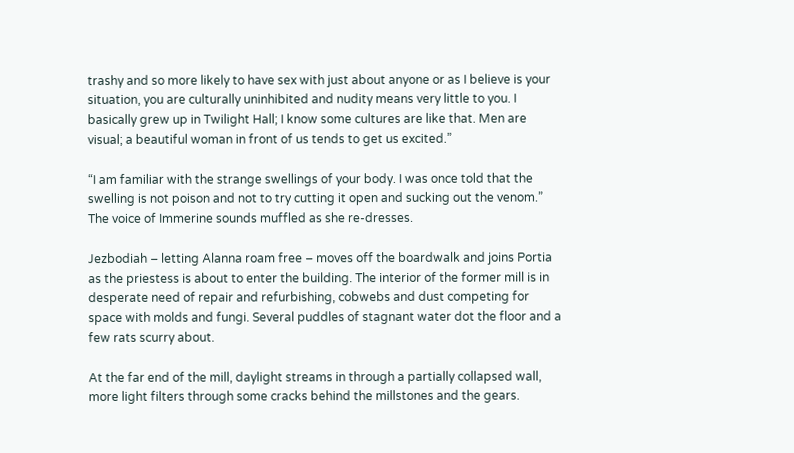trashy and so more likely to have sex with just about anyone or as I believe is your situation, you are culturally uninhibited and nudity means very little to you. I basically grew up in Twilight Hall; I know some cultures are like that. Men are visual; a beautiful woman in front of us tends to get us excited.”

“I am familiar with the strange swellings of your body. I was once told that the swelling is not poison and not to try cutting it open and sucking out the venom.” The voice of Immerine sounds muffled as she re-dresses.

Jezbodiah – letting Alanna roam free – moves off the boardwalk and joins Portia as the priestess is about to enter the building. The interior of the former mill is in desperate need of repair and refurbishing, cobwebs and dust competing for space with molds and fungi. Several puddles of stagnant water dot the floor and a few rats scurry about.

At the far end of the mill, daylight streams in through a partially collapsed wall, more light filters through some cracks behind the millstones and the gears.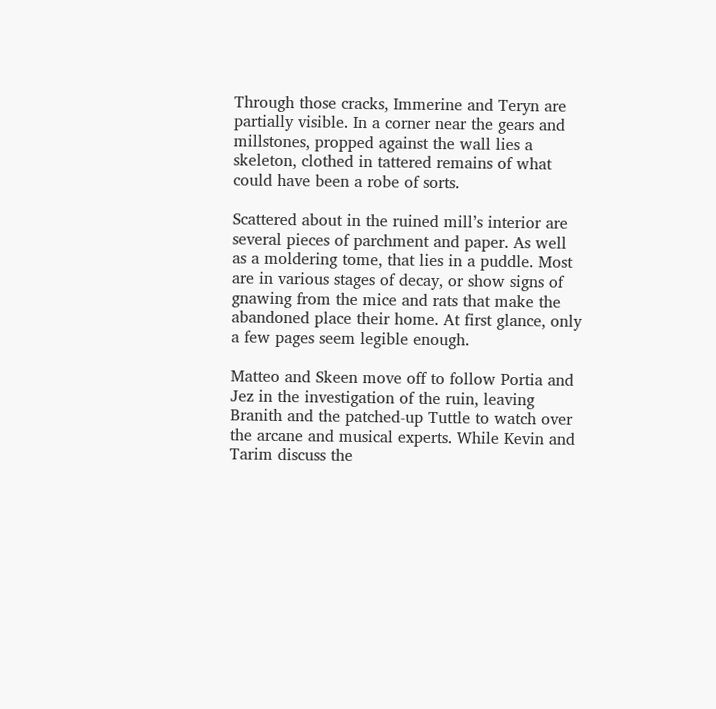Through those cracks, Immerine and Teryn are partially visible. In a corner near the gears and millstones, propped against the wall lies a skeleton, clothed in tattered remains of what could have been a robe of sorts.

Scattered about in the ruined mill’s interior are several pieces of parchment and paper. As well as a moldering tome, that lies in a puddle. Most are in various stages of decay, or show signs of gnawing from the mice and rats that make the abandoned place their home. At first glance, only a few pages seem legible enough.

Matteo and Skeen move off to follow Portia and Jez in the investigation of the ruin, leaving Branith and the patched-up Tuttle to watch over the arcane and musical experts. While Kevin and Tarim discuss the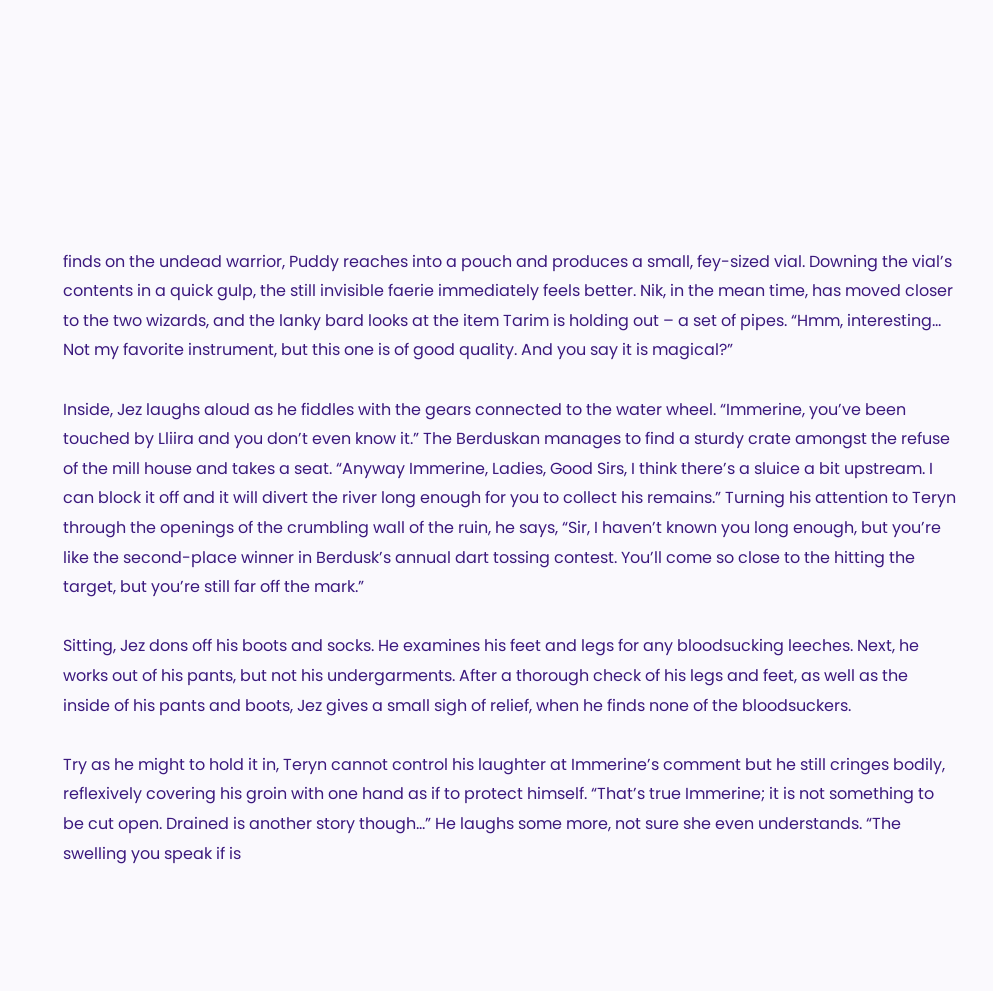finds on the undead warrior, Puddy reaches into a pouch and produces a small, fey-sized vial. Downing the vial’s contents in a quick gulp, the still invisible faerie immediately feels better. Nik, in the mean time, has moved closer to the two wizards, and the lanky bard looks at the item Tarim is holding out – a set of pipes. “Hmm, interesting… Not my favorite instrument, but this one is of good quality. And you say it is magical?”

Inside, Jez laughs aloud as he fiddles with the gears connected to the water wheel. “Immerine, you’ve been touched by Lliira and you don’t even know it.” The Berduskan manages to find a sturdy crate amongst the refuse of the mill house and takes a seat. “Anyway Immerine, Ladies, Good Sirs, I think there’s a sluice a bit upstream. I can block it off and it will divert the river long enough for you to collect his remains.” Turning his attention to Teryn through the openings of the crumbling wall of the ruin, he says, “Sir, I haven’t known you long enough, but you’re like the second-place winner in Berdusk’s annual dart tossing contest. You’ll come so close to the hitting the target, but you’re still far off the mark.”

Sitting, Jez dons off his boots and socks. He examines his feet and legs for any bloodsucking leeches. Next, he works out of his pants, but not his undergarments. After a thorough check of his legs and feet, as well as the inside of his pants and boots, Jez gives a small sigh of relief, when he finds none of the bloodsuckers.

Try as he might to hold it in, Teryn cannot control his laughter at Immerine’s comment but he still cringes bodily, reflexively covering his groin with one hand as if to protect himself. “That’s true Immerine; it is not something to be cut open. Drained is another story though…” He laughs some more, not sure she even understands. “The swelling you speak if is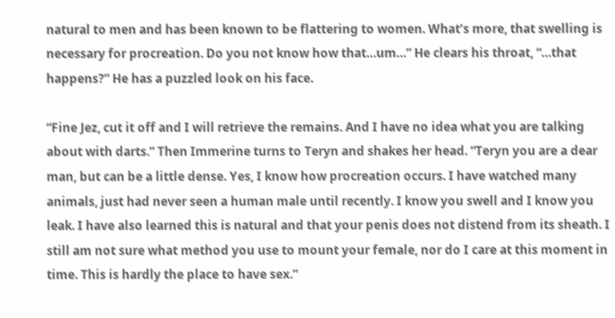natural to men and has been known to be flattering to women. What’s more, that swelling is necessary for procreation. Do you not know how that…um…” He clears his throat, “…that happens?” He has a puzzled look on his face.

“Fine Jez, cut it off and I will retrieve the remains. And I have no idea what you are talking about with darts.” Then Immerine turns to Teryn and shakes her head. “Teryn you are a dear man, but can be a little dense. Yes, I know how procreation occurs. I have watched many animals, just had never seen a human male until recently. I know you swell and I know you leak. I have also learned this is natural and that your penis does not distend from its sheath. I still am not sure what method you use to mount your female, nor do I care at this moment in time. This is hardly the place to have sex.”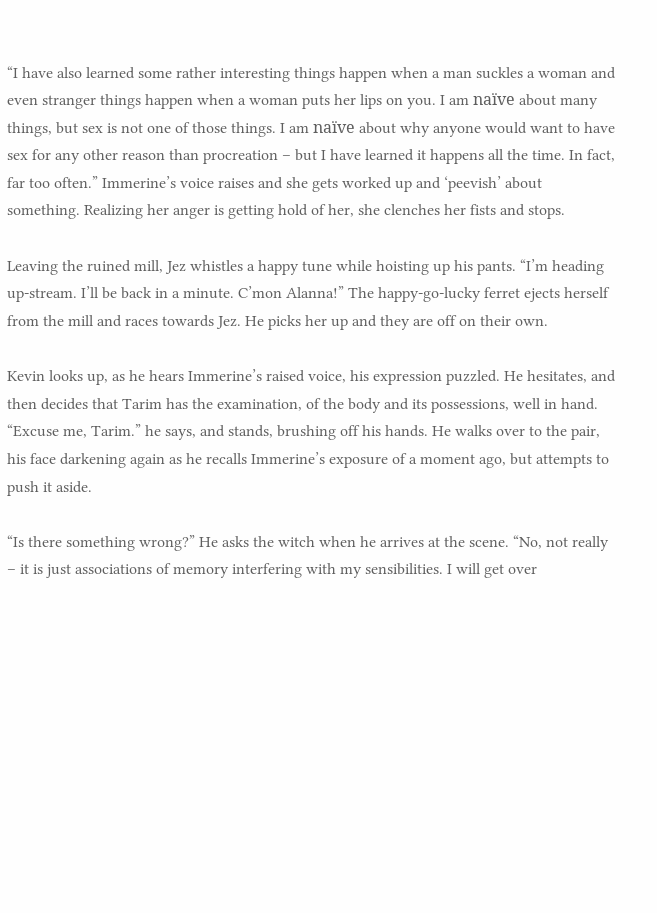“I have also learned some rather interesting things happen when a man suckles a woman and even stranger things happen when a woman puts her lips on you. I am naïve about many things, but sex is not one of those things. I am naïve about why anyone would want to have sex for any other reason than procreation – but I have learned it happens all the time. In fact, far too often.” Immerine’s voice raises and she gets worked up and ‘peevish’ about something. Realizing her anger is getting hold of her, she clenches her fists and stops.

Leaving the ruined mill, Jez whistles a happy tune while hoisting up his pants. “I’m heading up-stream. I’ll be back in a minute. C’mon Alanna!” The happy-go-lucky ferret ejects herself from the mill and races towards Jez. He picks her up and they are off on their own.

Kevin looks up, as he hears Immerine’s raised voice, his expression puzzled. He hesitates, and then decides that Tarim has the examination, of the body and its possessions, well in hand. “Excuse me, Tarim.” he says, and stands, brushing off his hands. He walks over to the pair, his face darkening again as he recalls Immerine’s exposure of a moment ago, but attempts to push it aside.

“Is there something wrong?” He asks the witch when he arrives at the scene. “No, not really – it is just associations of memory interfering with my sensibilities. I will get over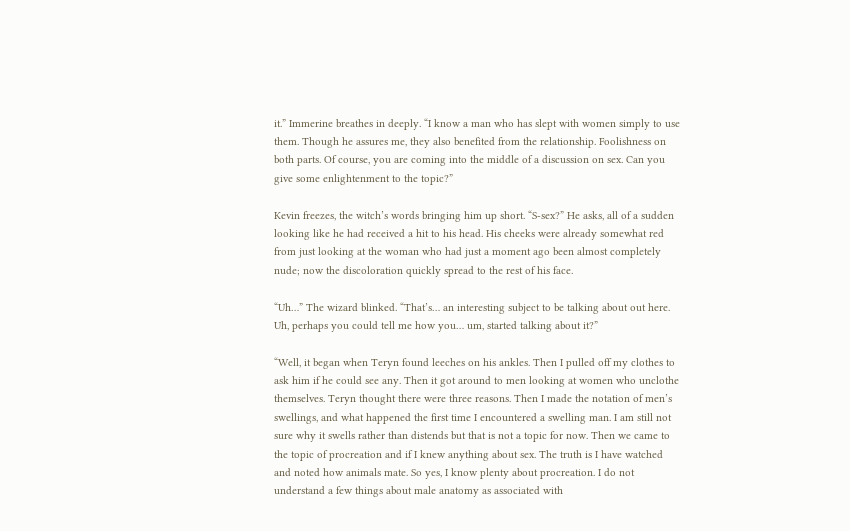it.” Immerine breathes in deeply. “I know a man who has slept with women simply to use them. Though he assures me, they also benefited from the relationship. Foolishness on both parts. Of course, you are coming into the middle of a discussion on sex. Can you give some enlightenment to the topic?”

Kevin freezes, the witch’s words bringing him up short. “S-sex?” He asks, all of a sudden looking like he had received a hit to his head. His cheeks were already somewhat red from just looking at the woman who had just a moment ago been almost completely nude; now the discoloration quickly spread to the rest of his face.

“Uh…” The wizard blinked. “That’s… an interesting subject to be talking about out here. Uh, perhaps you could tell me how you… um, started talking about it?”

“Well, it began when Teryn found leeches on his ankles. Then I pulled off my clothes to ask him if he could see any. Then it got around to men looking at women who unclothe themselves. Teryn thought there were three reasons. Then I made the notation of men’s swellings, and what happened the first time I encountered a swelling man. I am still not sure why it swells rather than distends but that is not a topic for now. Then we came to the topic of procreation and if I knew anything about sex. The truth is I have watched and noted how animals mate. So yes, I know plenty about procreation. I do not understand a few things about male anatomy as associated with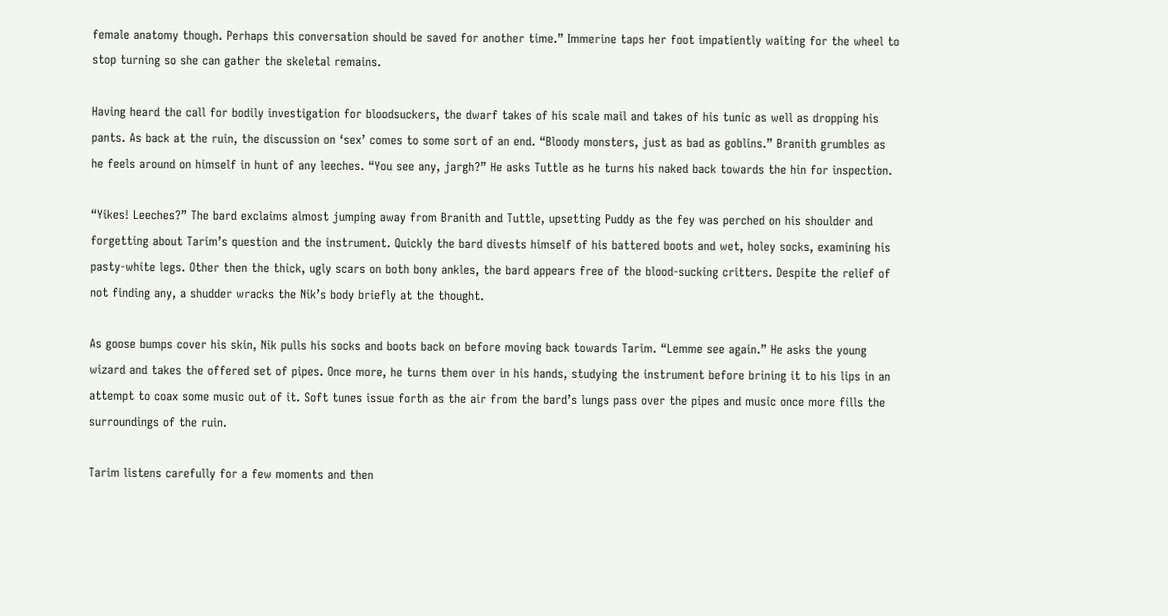female anatomy though. Perhaps this conversation should be saved for another time.” Immerine taps her foot impatiently waiting for the wheel to stop turning so she can gather the skeletal remains.

Having heard the call for bodily investigation for bloodsuckers, the dwarf takes of his scale mail and takes of his tunic as well as dropping his pants. As back at the ruin, the discussion on ‘sex’ comes to some sort of an end. “Bloody monsters, just as bad as goblins.” Branith grumbles as he feels around on himself in hunt of any leeches. “You see any, jargh?” He asks Tuttle as he turns his naked back towards the hin for inspection.

“Yikes! Leeches?” The bard exclaims almost jumping away from Branith and Tuttle, upsetting Puddy as the fey was perched on his shoulder and forgetting about Tarim’s question and the instrument. Quickly the bard divests himself of his battered boots and wet, holey socks, examining his pasty-white legs. Other then the thick, ugly scars on both bony ankles, the bard appears free of the blood-sucking critters. Despite the relief of not finding any, a shudder wracks the Nik’s body briefly at the thought.

As goose bumps cover his skin, Nik pulls his socks and boots back on before moving back towards Tarim. “Lemme see again.” He asks the young wizard and takes the offered set of pipes. Once more, he turns them over in his hands, studying the instrument before brining it to his lips in an attempt to coax some music out of it. Soft tunes issue forth as the air from the bard’s lungs pass over the pipes and music once more fills the surroundings of the ruin.

Tarim listens carefully for a few moments and then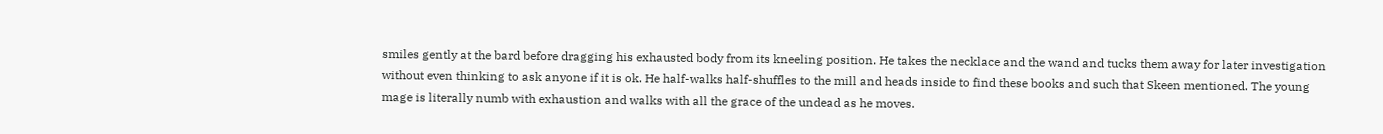smiles gently at the bard before dragging his exhausted body from its kneeling position. He takes the necklace and the wand and tucks them away for later investigation without even thinking to ask anyone if it is ok. He half-walks half-shuffles to the mill and heads inside to find these books and such that Skeen mentioned. The young mage is literally numb with exhaustion and walks with all the grace of the undead as he moves.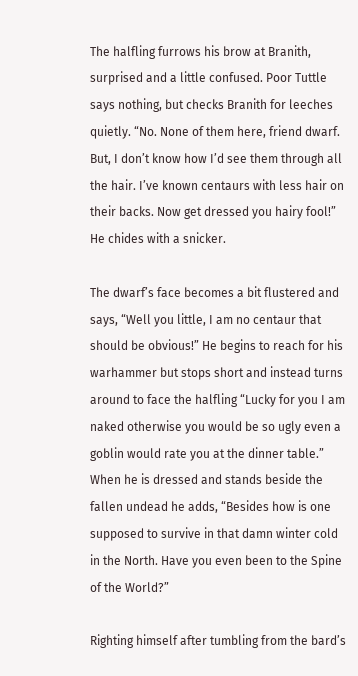The halfling furrows his brow at Branith, surprised and a little confused. Poor Tuttle says nothing, but checks Branith for leeches quietly. “No. None of them here, friend dwarf. But, I don’t know how I’d see them through all the hair. I’ve known centaurs with less hair on their backs. Now get dressed you hairy fool!” He chides with a snicker.

The dwarf’s face becomes a bit flustered and says, “Well you little, I am no centaur that should be obvious!” He begins to reach for his warhammer but stops short and instead turns around to face the halfling “Lucky for you I am naked otherwise you would be so ugly even a goblin would rate you at the dinner table.” When he is dressed and stands beside the fallen undead he adds, “Besides how is one supposed to survive in that damn winter cold in the North. Have you even been to the Spine of the World?”

Righting himself after tumbling from the bard’s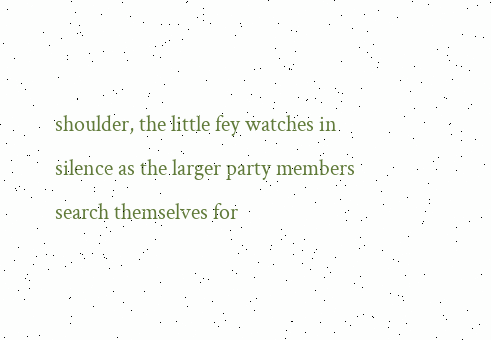shoulder, the little fey watches in silence as the larger party members search themselves for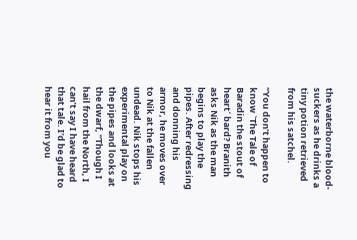the waterborne blood-suckers as he drinks a tiny potion retrieved from his satchel.

“You don’t happen to know `The Tale of Baradin the stout of heart´ bard? Branith asks Nik as the man begins to play the pipes. After redressing and donning his armor, he moves over to Nik at the fallen undead. Nik stops his experimental play on the pipes and looks at the dwarf, “Though I hail from the North, I can’t say I have heard that tale. I’d be glad to hear it from you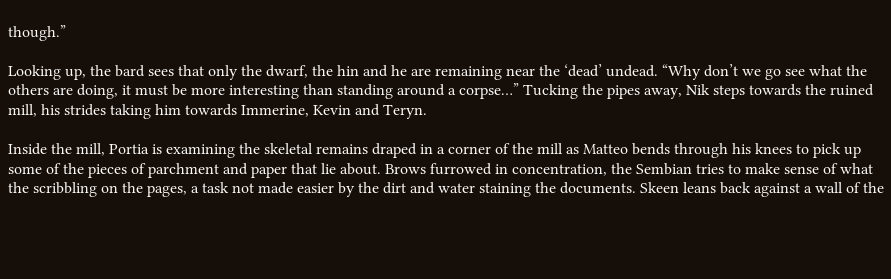though.”

Looking up, the bard sees that only the dwarf, the hin and he are remaining near the ‘dead’ undead. “Why don’t we go see what the others are doing, it must be more interesting than standing around a corpse…” Tucking the pipes away, Nik steps towards the ruined mill, his strides taking him towards Immerine, Kevin and Teryn.

Inside the mill, Portia is examining the skeletal remains draped in a corner of the mill as Matteo bends through his knees to pick up some of the pieces of parchment and paper that lie about. Brows furrowed in concentration, the Sembian tries to make sense of what the scribbling on the pages, a task not made easier by the dirt and water staining the documents. Skeen leans back against a wall of the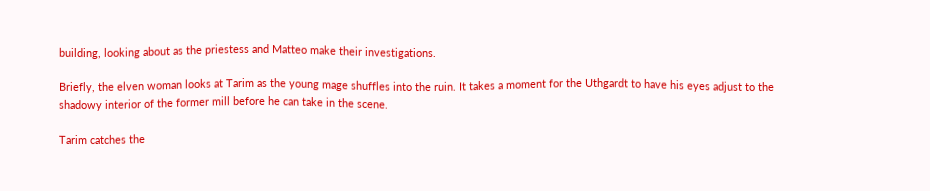building, looking about as the priestess and Matteo make their investigations.

Briefly, the elven woman looks at Tarim as the young mage shuffles into the ruin. It takes a moment for the Uthgardt to have his eyes adjust to the shadowy interior of the former mill before he can take in the scene.

Tarim catches the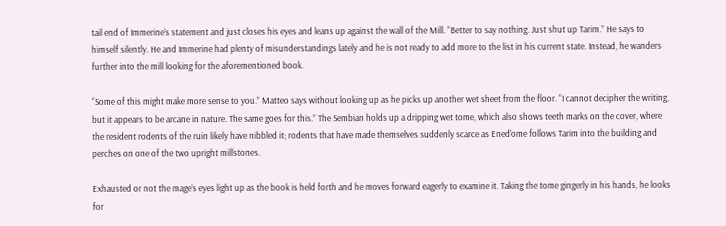tail end of Immerine’s statement and just closes his eyes and leans up against the wall of the Mill. “Better to say nothing. Just shut up Tarim.” He says to himself silently. He and Immerine had plenty of misunderstandings lately and he is not ready to add more to the list in his current state. Instead, he wanders further into the mill looking for the aforementioned book.

“Some of this might make more sense to you.” Matteo says without looking up as he picks up another wet sheet from the floor. “I cannot decipher the writing, but it appears to be arcane in nature. The same goes for this.” The Sembian holds up a dripping wet tome, which also shows teeth marks on the cover, where the resident rodents of the ruin likely have nibbled it; rodents that have made themselves suddenly scarce as Ened’ome follows Tarim into the building and perches on one of the two upright millstones.

Exhausted or not the mage’s eyes light up as the book is held forth and he moves forward eagerly to examine it. Taking the tome gingerly in his hands, he looks for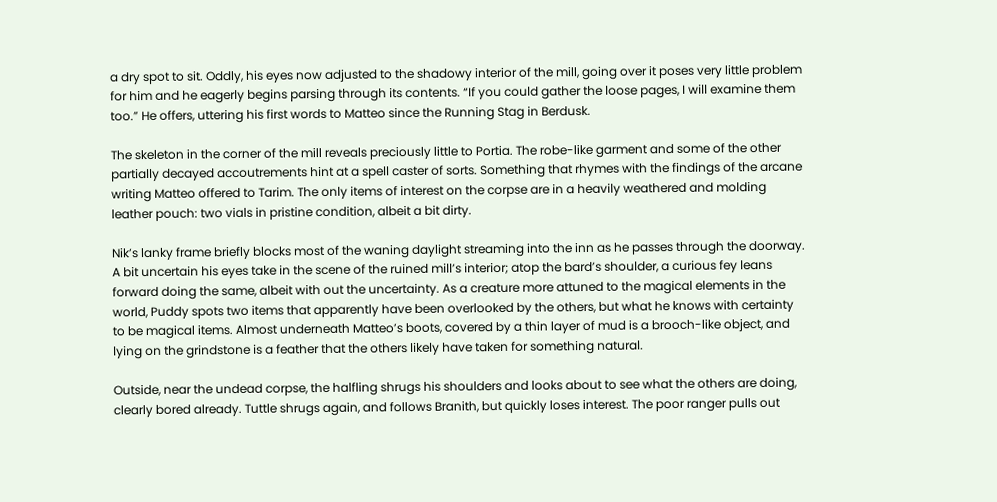a dry spot to sit. Oddly, his eyes now adjusted to the shadowy interior of the mill, going over it poses very little problem for him and he eagerly begins parsing through its contents. “If you could gather the loose pages, I will examine them too.” He offers, uttering his first words to Matteo since the Running Stag in Berdusk.

The skeleton in the corner of the mill reveals preciously little to Portia. The robe-like garment and some of the other partially decayed accoutrements hint at a spell caster of sorts. Something that rhymes with the findings of the arcane writing Matteo offered to Tarim. The only items of interest on the corpse are in a heavily weathered and molding leather pouch: two vials in pristine condition, albeit a bit dirty.

Nik’s lanky frame briefly blocks most of the waning daylight streaming into the inn as he passes through the doorway. A bit uncertain his eyes take in the scene of the ruined mill’s interior; atop the bard’s shoulder, a curious fey leans forward doing the same, albeit with out the uncertainty. As a creature more attuned to the magical elements in the world, Puddy spots two items that apparently have been overlooked by the others, but what he knows with certainty to be magical items. Almost underneath Matteo’s boots, covered by a thin layer of mud is a brooch-like object, and lying on the grindstone is a feather that the others likely have taken for something natural.

Outside, near the undead corpse, the halfling shrugs his shoulders and looks about to see what the others are doing, clearly bored already. Tuttle shrugs again, and follows Branith, but quickly loses interest. The poor ranger pulls out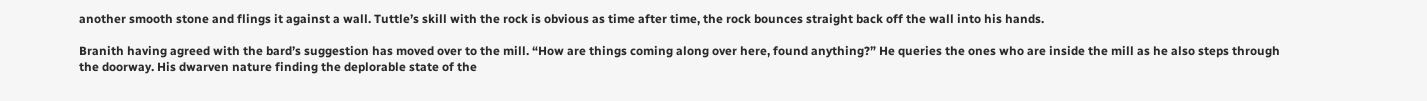another smooth stone and flings it against a wall. Tuttle’s skill with the rock is obvious as time after time, the rock bounces straight back off the wall into his hands.

Branith having agreed with the bard’s suggestion has moved over to the mill. “How are things coming along over here, found anything?” He queries the ones who are inside the mill as he also steps through the doorway. His dwarven nature finding the deplorable state of the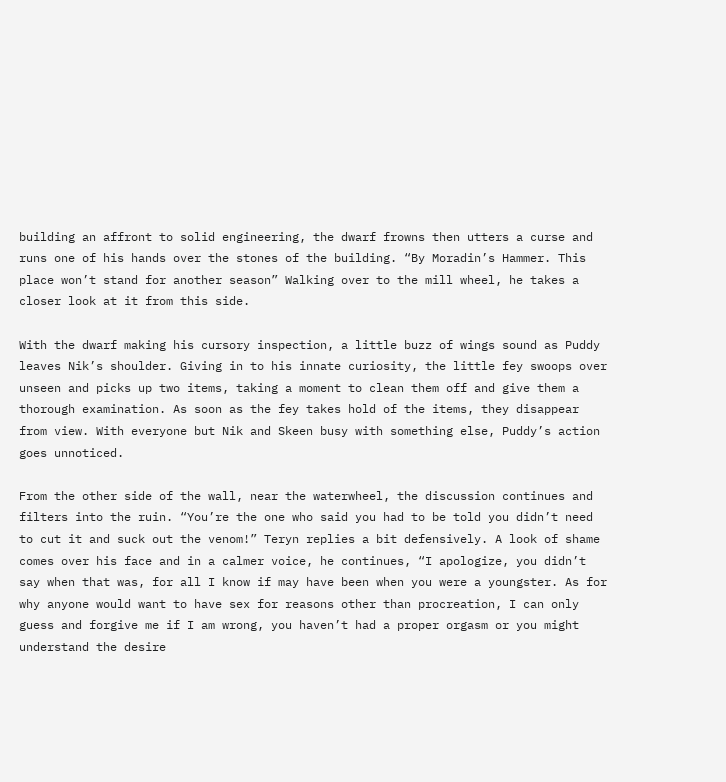building an affront to solid engineering, the dwarf frowns then utters a curse and runs one of his hands over the stones of the building. “By Moradin’s Hammer. This place won’t stand for another season” Walking over to the mill wheel, he takes a closer look at it from this side.

With the dwarf making his cursory inspection, a little buzz of wings sound as Puddy leaves Nik’s shoulder. Giving in to his innate curiosity, the little fey swoops over unseen and picks up two items, taking a moment to clean them off and give them a thorough examination. As soon as the fey takes hold of the items, they disappear from view. With everyone but Nik and Skeen busy with something else, Puddy’s action goes unnoticed.

From the other side of the wall, near the waterwheel, the discussion continues and filters into the ruin. “You’re the one who said you had to be told you didn’t need to cut it and suck out the venom!” Teryn replies a bit defensively. A look of shame comes over his face and in a calmer voice, he continues, “I apologize, you didn’t say when that was, for all I know if may have been when you were a youngster. As for why anyone would want to have sex for reasons other than procreation, I can only guess and forgive me if I am wrong, you haven’t had a proper orgasm or you might understand the desire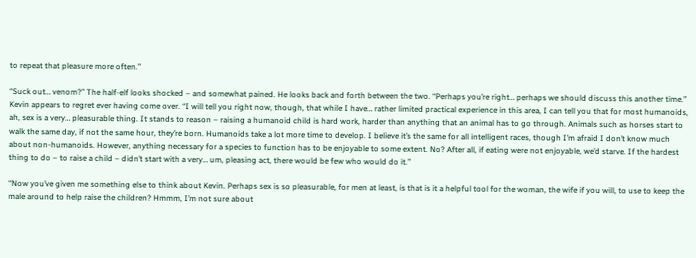to repeat that pleasure more often.”

“Suck out… venom?” The half-elf looks shocked – and somewhat pained. He looks back and forth between the two. “Perhaps you’re right… perhaps we should discuss this another time.” Kevin appears to regret ever having come over. “I will tell you right now, though, that while I have… rather limited practical experience in this area, I can tell you that for most humanoids, ah, sex is a very… pleasurable thing. It stands to reason – raising a humanoid child is hard work, harder than anything that an animal has to go through. Animals such as horses start to walk the same day, if not the same hour, they’re born. Humanoids take a lot more time to develop. I believe it’s the same for all intelligent races, though I’m afraid I don’t know much about non-humanoids. However, anything necessary for a species to function has to be enjoyable to some extent. No? After all, if eating were not enjoyable, we’d starve. If the hardest thing to do – to raise a child – didn’t start with a very… um, pleasing act, there would be few who would do it.”

“Now you’ve given me something else to think about Kevin. Perhaps sex is so pleasurable, for men at least, is that is it a helpful tool for the woman, the wife if you will, to use to keep the male around to help raise the children? Hmmm, I’m not sure about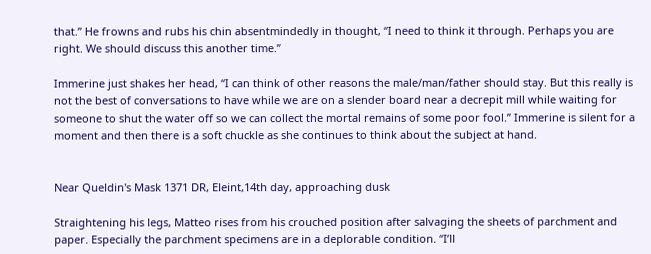that.” He frowns and rubs his chin absentmindedly in thought, “I need to think it through. Perhaps you are right. We should discuss this another time.”

Immerine just shakes her head, “I can think of other reasons the male/man/father should stay. But this really is not the best of conversations to have while we are on a slender board near a decrepit mill while waiting for someone to shut the water off so we can collect the mortal remains of some poor fool.” Immerine is silent for a moment and then there is a soft chuckle as she continues to think about the subject at hand.


Near Queldin's Mask 1371 DR, Eleint,14th day, approaching dusk

Straightening his legs, Matteo rises from his crouched position after salvaging the sheets of parchment and paper. Especially the parchment specimens are in a deplorable condition. “I’ll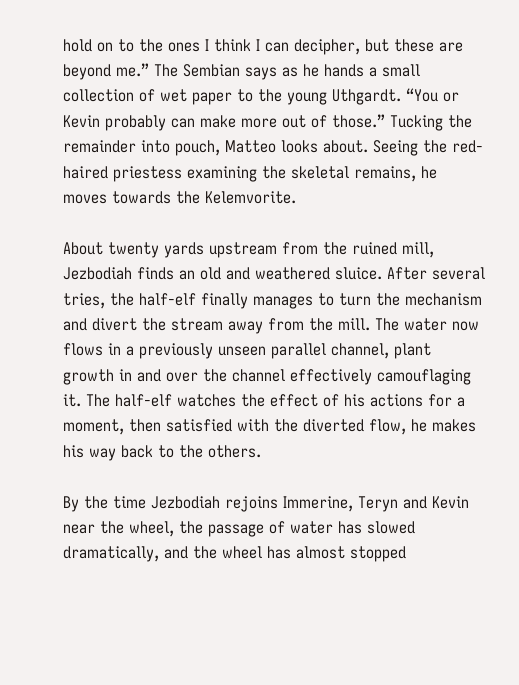hold on to the ones I think I can decipher, but these are beyond me.” The Sembian says as he hands a small collection of wet paper to the young Uthgardt. “You or Kevin probably can make more out of those.” Tucking the remainder into pouch, Matteo looks about. Seeing the red-haired priestess examining the skeletal remains, he moves towards the Kelemvorite.

About twenty yards upstream from the ruined mill, Jezbodiah finds an old and weathered sluice. After several tries, the half-elf finally manages to turn the mechanism and divert the stream away from the mill. The water now flows in a previously unseen parallel channel, plant growth in and over the channel effectively camouflaging it. The half-elf watches the effect of his actions for a moment, then satisfied with the diverted flow, he makes his way back to the others.

By the time Jezbodiah rejoins Immerine, Teryn and Kevin near the wheel, the passage of water has slowed dramatically, and the wheel has almost stopped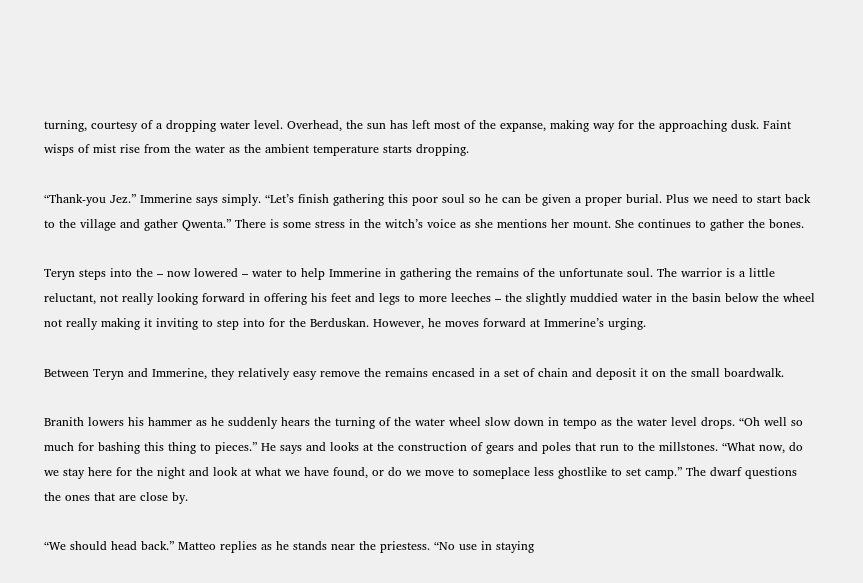turning, courtesy of a dropping water level. Overhead, the sun has left most of the expanse, making way for the approaching dusk. Faint wisps of mist rise from the water as the ambient temperature starts dropping.

“Thank-you Jez.” Immerine says simply. “Let’s finish gathering this poor soul so he can be given a proper burial. Plus we need to start back to the village and gather Qwenta.” There is some stress in the witch’s voice as she mentions her mount. She continues to gather the bones.

Teryn steps into the – now lowered – water to help Immerine in gathering the remains of the unfortunate soul. The warrior is a little reluctant, not really looking forward in offering his feet and legs to more leeches – the slightly muddied water in the basin below the wheel not really making it inviting to step into for the Berduskan. However, he moves forward at Immerine’s urging.

Between Teryn and Immerine, they relatively easy remove the remains encased in a set of chain and deposit it on the small boardwalk.

Branith lowers his hammer as he suddenly hears the turning of the water wheel slow down in tempo as the water level drops. “Oh well so much for bashing this thing to pieces.” He says and looks at the construction of gears and poles that run to the millstones. “What now, do we stay here for the night and look at what we have found, or do we move to someplace less ghostlike to set camp.” The dwarf questions the ones that are close by.

“We should head back.” Matteo replies as he stands near the priestess. “No use in staying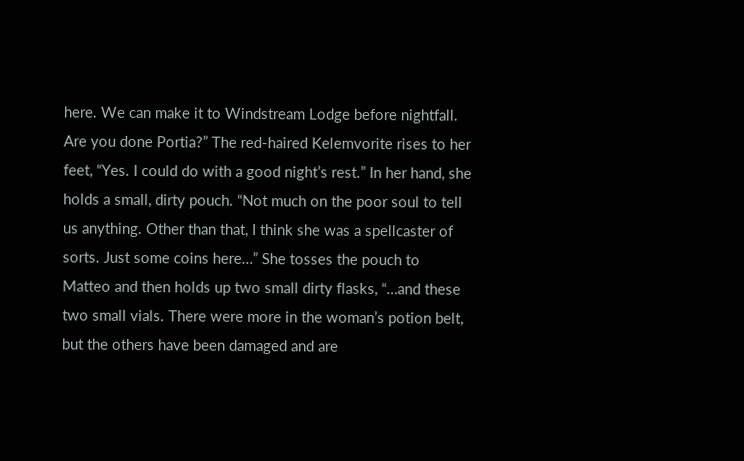here. We can make it to Windstream Lodge before nightfall. Are you done Portia?” The red-haired Kelemvorite rises to her feet, “Yes. I could do with a good night’s rest.” In her hand, she holds a small, dirty pouch. “Not much on the poor soul to tell us anything. Other than that, I think she was a spellcaster of sorts. Just some coins here…” She tosses the pouch to Matteo and then holds up two small dirty flasks, “…and these two small vials. There were more in the woman’s potion belt, but the others have been damaged and are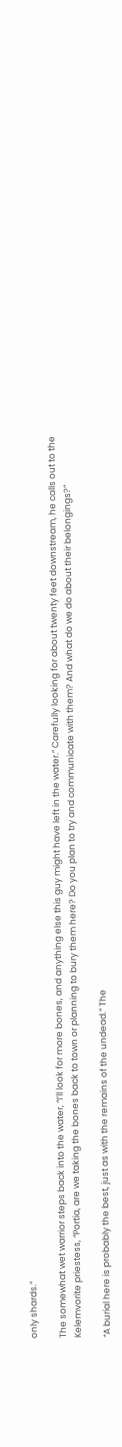only shards.”

The somewhat wet warrior steps back into the water, “I’ll look for more bones, and anything else this guy might have left in the water.” Carefully looking for about twenty feet downstream, he calls out to the Kelemvorite priestess, “Portia, are we taking the bones back to town or planning to bury them here? Do you plan to try and communicate with them? And what do we do about their belongings?”

“A burial here is probably the best, just as with the remains of the undead.” The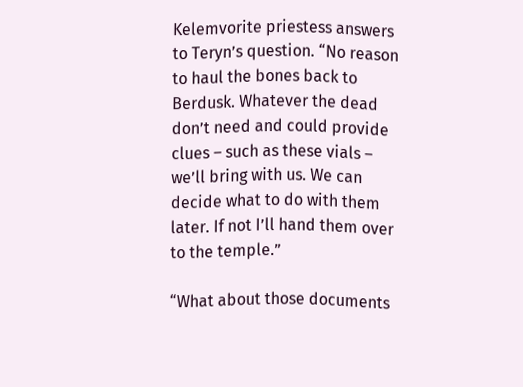Kelemvorite priestess answers to Teryn’s question. “No reason to haul the bones back to Berdusk. Whatever the dead don’t need and could provide clues – such as these vials – we’ll bring with us. We can decide what to do with them later. If not I’ll hand them over to the temple.”

“What about those documents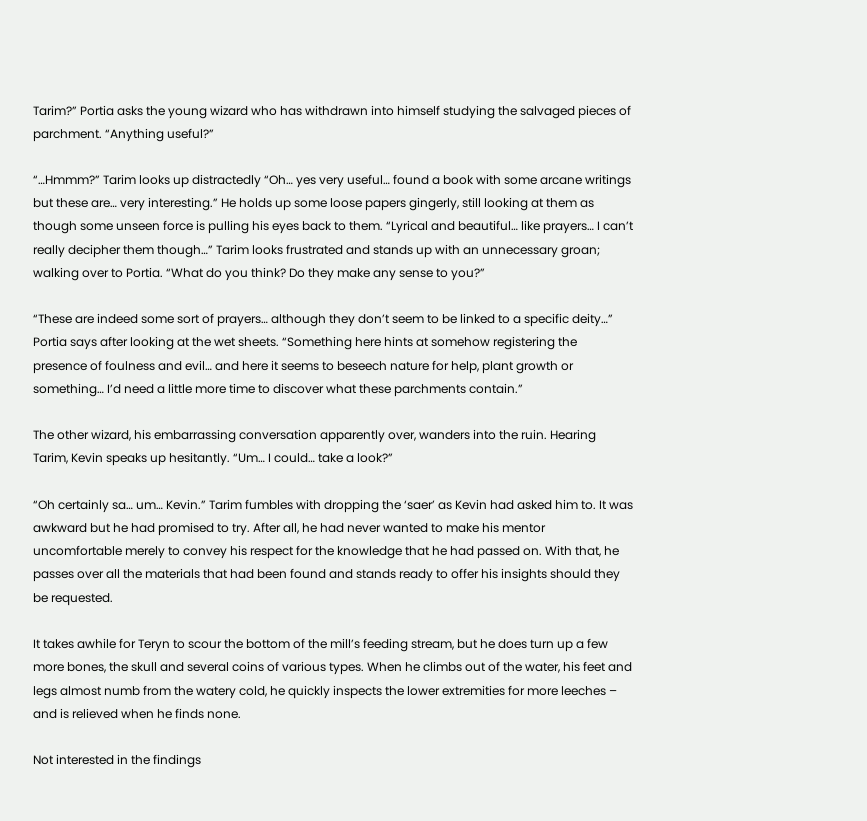Tarim?” Portia asks the young wizard who has withdrawn into himself studying the salvaged pieces of parchment. “Anything useful?”

“…Hmmm?” Tarim looks up distractedly “Oh… yes very useful… found a book with some arcane writings but these are… very interesting.” He holds up some loose papers gingerly, still looking at them as though some unseen force is pulling his eyes back to them. “Lyrical and beautiful… like prayers… I can’t really decipher them though…” Tarim looks frustrated and stands up with an unnecessary groan; walking over to Portia. “What do you think? Do they make any sense to you?”

“These are indeed some sort of prayers… although they don’t seem to be linked to a specific deity…” Portia says after looking at the wet sheets. “Something here hints at somehow registering the presence of foulness and evil… and here it seems to beseech nature for help, plant growth or something… I’d need a little more time to discover what these parchments contain.”

The other wizard, his embarrassing conversation apparently over, wanders into the ruin. Hearing Tarim, Kevin speaks up hesitantly. “Um… I could… take a look?”

“Oh certainly sa… um… Kevin.” Tarim fumbles with dropping the ‘saer’ as Kevin had asked him to. It was awkward but he had promised to try. After all, he had never wanted to make his mentor uncomfortable merely to convey his respect for the knowledge that he had passed on. With that, he passes over all the materials that had been found and stands ready to offer his insights should they be requested.

It takes awhile for Teryn to scour the bottom of the mill’s feeding stream, but he does turn up a few more bones, the skull and several coins of various types. When he climbs out of the water, his feet and legs almost numb from the watery cold, he quickly inspects the lower extremities for more leeches – and is relieved when he finds none.

Not interested in the findings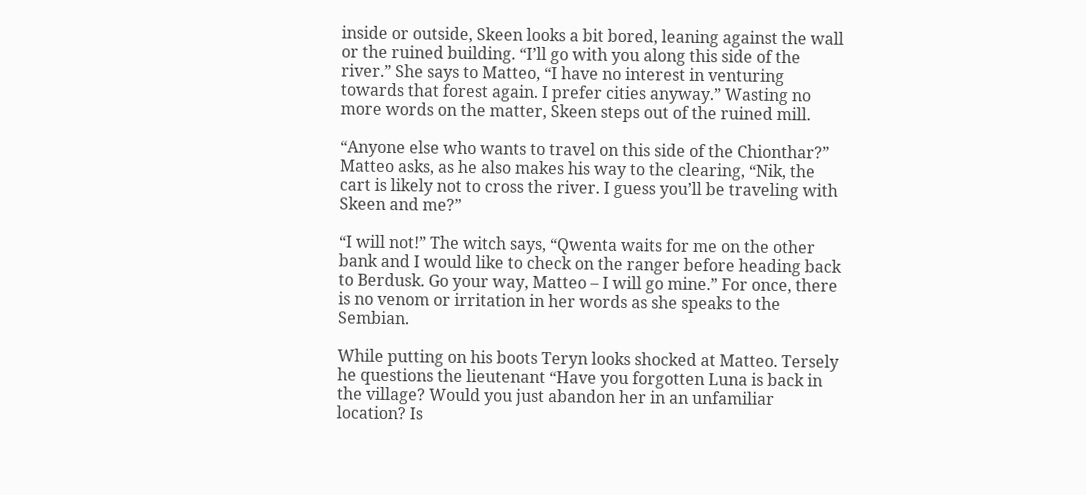inside or outside, Skeen looks a bit bored, leaning against the wall or the ruined building. “I’ll go with you along this side of the river.” She says to Matteo, “I have no interest in venturing towards that forest again. I prefer cities anyway.” Wasting no more words on the matter, Skeen steps out of the ruined mill.

“Anyone else who wants to travel on this side of the Chionthar?” Matteo asks, as he also makes his way to the clearing, “Nik, the cart is likely not to cross the river. I guess you’ll be traveling with Skeen and me?”

“I will not!” The witch says, “Qwenta waits for me on the other bank and I would like to check on the ranger before heading back to Berdusk. Go your way, Matteo – I will go mine.” For once, there is no venom or irritation in her words as she speaks to the Sembian.

While putting on his boots Teryn looks shocked at Matteo. Tersely he questions the lieutenant “Have you forgotten Luna is back in the village? Would you just abandon her in an unfamiliar location? Is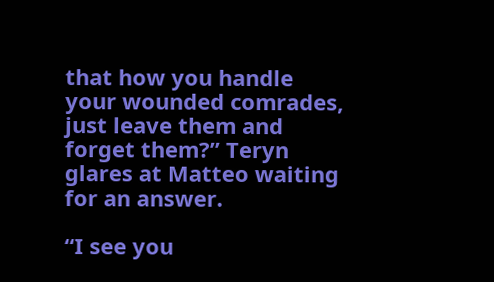that how you handle your wounded comrades, just leave them and forget them?” Teryn glares at Matteo waiting for an answer.

“I see you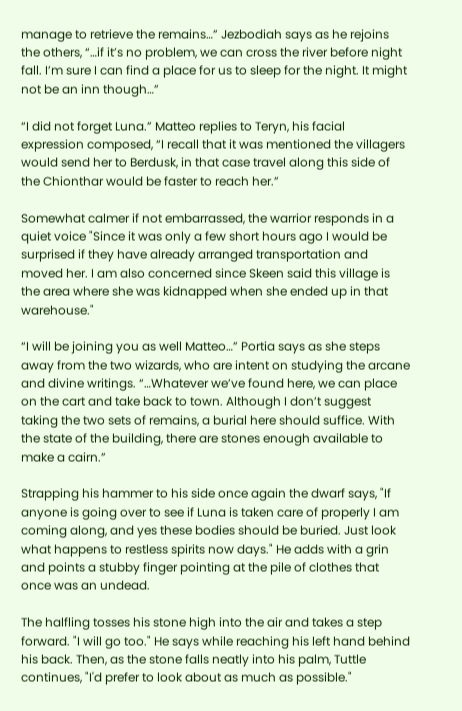manage to retrieve the remains…” Jezbodiah says as he rejoins the others, “…if it’s no problem, we can cross the river before night fall. I’m sure I can find a place for us to sleep for the night. It might not be an inn though…”

“I did not forget Luna.” Matteo replies to Teryn, his facial expression composed, “I recall that it was mentioned the villagers would send her to Berdusk, in that case travel along this side of the Chionthar would be faster to reach her.”

Somewhat calmer if not embarrassed, the warrior responds in a quiet voice "Since it was only a few short hours ago I would be surprised if they have already arranged transportation and moved her. I am also concerned since Skeen said this village is the area where she was kidnapped when she ended up in that warehouse."

“I will be joining you as well Matteo…” Portia says as she steps away from the two wizards, who are intent on studying the arcane and divine writings. “…Whatever we’ve found here, we can place on the cart and take back to town. Although I don’t suggest taking the two sets of remains, a burial here should suffice. With the state of the building, there are stones enough available to make a cairn.”

Strapping his hammer to his side once again the dwarf says, "If anyone is going over to see if Luna is taken care of properly I am coming along, and yes these bodies should be buried. Just look what happens to restless spirits now days." He adds with a grin and points a stubby finger pointing at the pile of clothes that once was an undead.

The halfling tosses his stone high into the air and takes a step forward. "I will go too." He says while reaching his left hand behind his back. Then, as the stone falls neatly into his palm, Tuttle continues, "I'd prefer to look about as much as possible."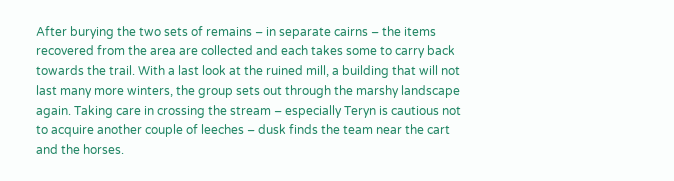After burying the two sets of remains – in separate cairns – the items recovered from the area are collected and each takes some to carry back towards the trail. With a last look at the ruined mill, a building that will not last many more winters, the group sets out through the marshy landscape again. Taking care in crossing the stream – especially Teryn is cautious not to acquire another couple of leeches – dusk finds the team near the cart and the horses.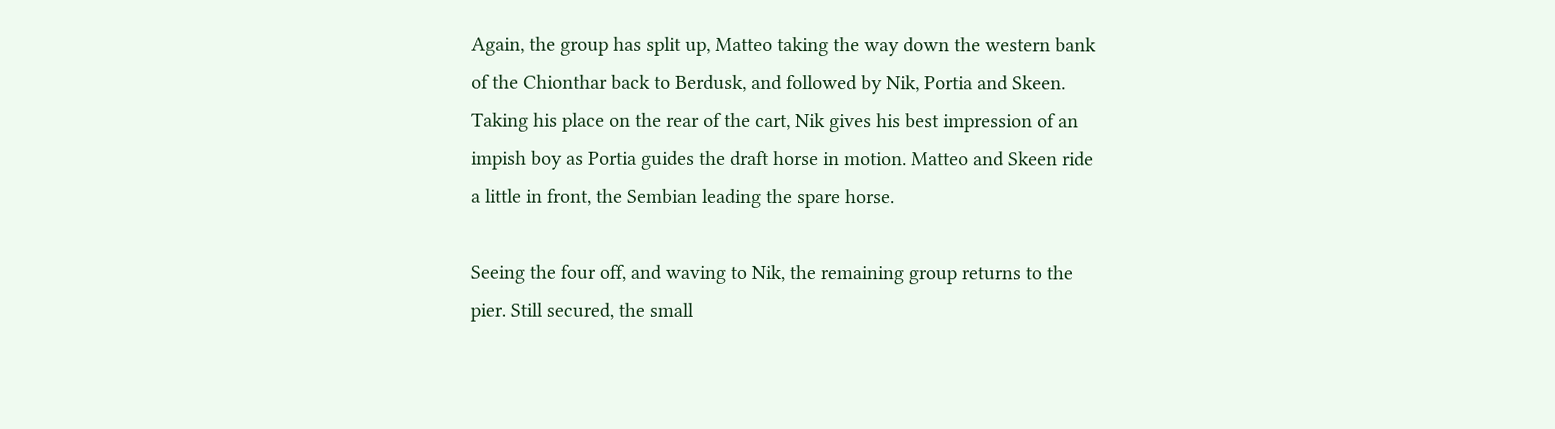Again, the group has split up, Matteo taking the way down the western bank of the Chionthar back to Berdusk, and followed by Nik, Portia and Skeen. Taking his place on the rear of the cart, Nik gives his best impression of an impish boy as Portia guides the draft horse in motion. Matteo and Skeen ride a little in front, the Sembian leading the spare horse.

Seeing the four off, and waving to Nik, the remaining group returns to the pier. Still secured, the small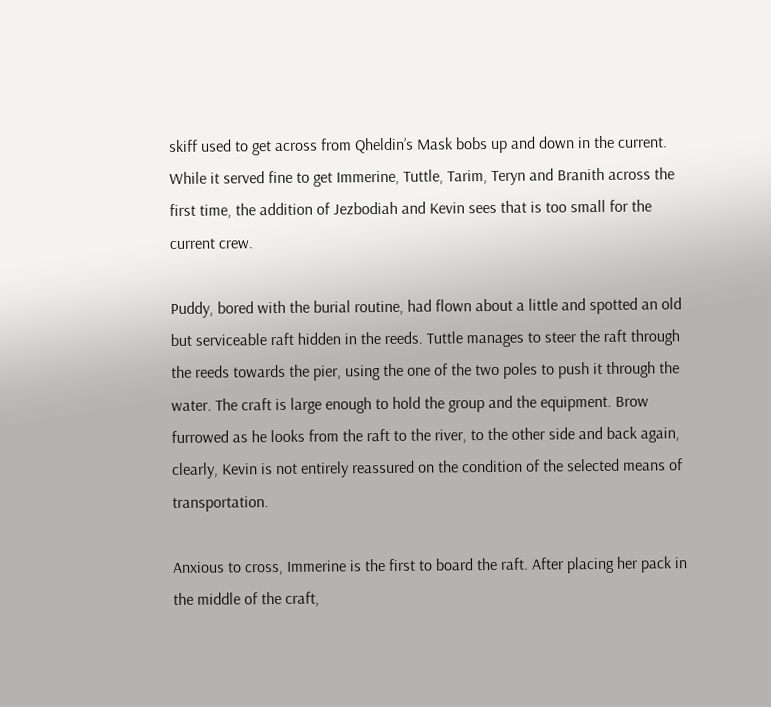skiff used to get across from Qheldin’s Mask bobs up and down in the current. While it served fine to get Immerine, Tuttle, Tarim, Teryn and Branith across the first time, the addition of Jezbodiah and Kevin sees that is too small for the current crew.

Puddy, bored with the burial routine, had flown about a little and spotted an old but serviceable raft hidden in the reeds. Tuttle manages to steer the raft through the reeds towards the pier, using the one of the two poles to push it through the water. The craft is large enough to hold the group and the equipment. Brow furrowed as he looks from the raft to the river, to the other side and back again, clearly, Kevin is not entirely reassured on the condition of the selected means of transportation.

Anxious to cross, Immerine is the first to board the raft. After placing her pack in the middle of the craft,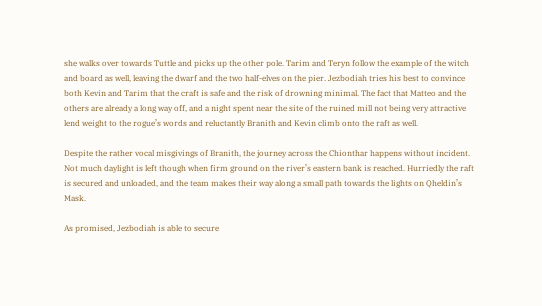she walks over towards Tuttle and picks up the other pole. Tarim and Teryn follow the example of the witch and board as well, leaving the dwarf and the two half-elves on the pier. Jezbodiah tries his best to convince both Kevin and Tarim that the craft is safe and the risk of drowning minimal. The fact that Matteo and the others are already a long way off, and a night spent near the site of the ruined mill not being very attractive lend weight to the rogue’s words and reluctantly Branith and Kevin climb onto the raft as well.

Despite the rather vocal misgivings of Branith, the journey across the Chionthar happens without incident. Not much daylight is left though when firm ground on the river’s eastern bank is reached. Hurriedly the raft is secured and unloaded, and the team makes their way along a small path towards the lights on Qheldin’s Mask.

As promised, Jezbodiah is able to secure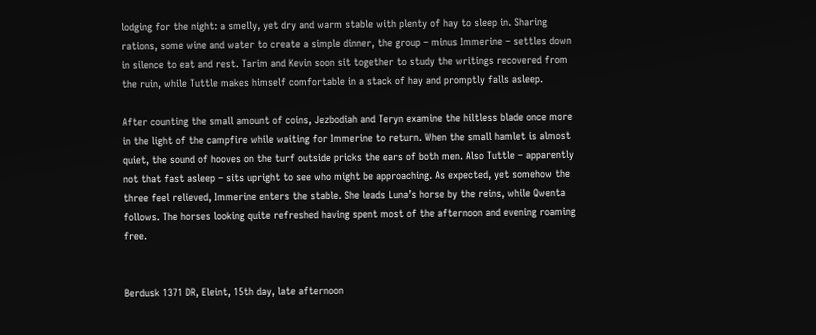lodging for the night: a smelly, yet dry and warm stable with plenty of hay to sleep in. Sharing rations, some wine and water to create a simple dinner, the group – minus Immerine – settles down in silence to eat and rest. Tarim and Kevin soon sit together to study the writings recovered from the ruin, while Tuttle makes himself comfortable in a stack of hay and promptly falls asleep.

After counting the small amount of coins, Jezbodiah and Teryn examine the hiltless blade once more in the light of the campfire while waiting for Immerine to return. When the small hamlet is almost quiet, the sound of hooves on the turf outside pricks the ears of both men. Also Tuttle – apparently not that fast asleep – sits upright to see who might be approaching. As expected, yet somehow the three feel relieved, Immerine enters the stable. She leads Luna’s horse by the reins, while Qwenta follows. The horses looking quite refreshed having spent most of the afternoon and evening roaming free.


Berdusk 1371 DR, Eleint, 15th day, late afternoon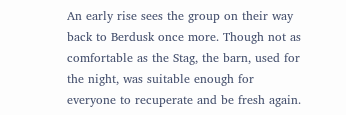An early rise sees the group on their way back to Berdusk once more. Though not as comfortable as the Stag, the barn, used for the night, was suitable enough for everyone to recuperate and be fresh again.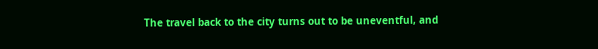The travel back to the city turns out to be uneventful, and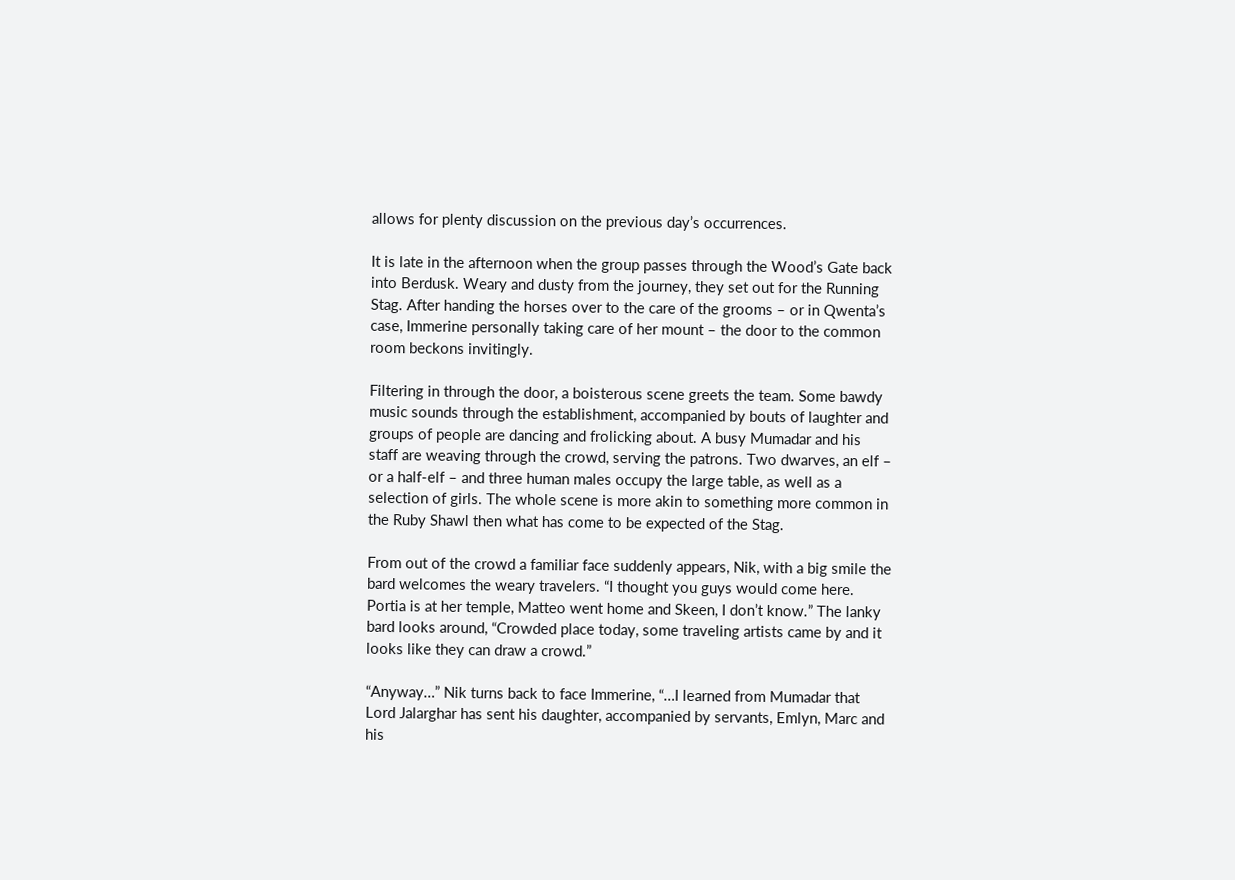allows for plenty discussion on the previous day’s occurrences.

It is late in the afternoon when the group passes through the Wood’s Gate back into Berdusk. Weary and dusty from the journey, they set out for the Running Stag. After handing the horses over to the care of the grooms – or in Qwenta’s case, Immerine personally taking care of her mount – the door to the common room beckons invitingly.

Filtering in through the door, a boisterous scene greets the team. Some bawdy music sounds through the establishment, accompanied by bouts of laughter and groups of people are dancing and frolicking about. A busy Mumadar and his staff are weaving through the crowd, serving the patrons. Two dwarves, an elf – or a half-elf – and three human males occupy the large table, as well as a selection of girls. The whole scene is more akin to something more common in the Ruby Shawl then what has come to be expected of the Stag.

From out of the crowd a familiar face suddenly appears, Nik, with a big smile the bard welcomes the weary travelers. “I thought you guys would come here. Portia is at her temple, Matteo went home and Skeen, I don’t know.” The lanky bard looks around, “Crowded place today, some traveling artists came by and it looks like they can draw a crowd.”

“Anyway…” Nik turns back to face Immerine, “…I learned from Mumadar that Lord Jalarghar has sent his daughter, accompanied by servants, Emlyn, Marc and his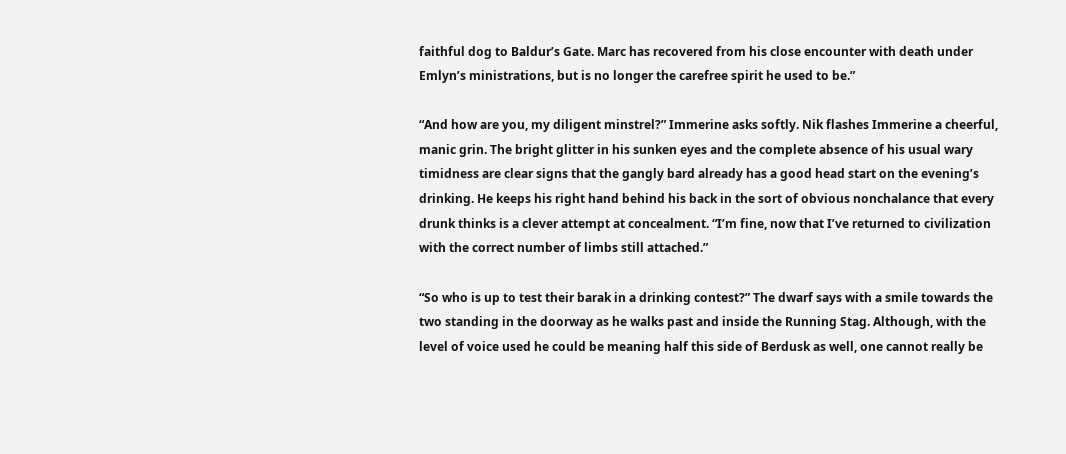faithful dog to Baldur’s Gate. Marc has recovered from his close encounter with death under Emlyn’s ministrations, but is no longer the carefree spirit he used to be.”

“And how are you, my diligent minstrel?” Immerine asks softly. Nik flashes Immerine a cheerful, manic grin. The bright glitter in his sunken eyes and the complete absence of his usual wary timidness are clear signs that the gangly bard already has a good head start on the evening’s drinking. He keeps his right hand behind his back in the sort of obvious nonchalance that every drunk thinks is a clever attempt at concealment. “I’m fine, now that I’ve returned to civilization with the correct number of limbs still attached.”

“So who is up to test their barak in a drinking contest?” The dwarf says with a smile towards the two standing in the doorway as he walks past and inside the Running Stag. Although, with the level of voice used he could be meaning half this side of Berdusk as well, one cannot really be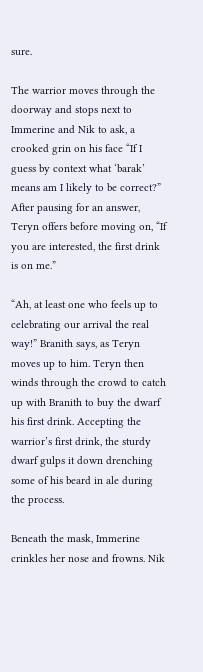sure.

The warrior moves through the doorway and stops next to Immerine and Nik to ask, a crooked grin on his face “If I guess by context what ‘barak’ means am I likely to be correct?” After pausing for an answer, Teryn offers before moving on, “If you are interested, the first drink is on me.”

“Ah, at least one who feels up to celebrating our arrival the real way!” Branith says, as Teryn moves up to him. Teryn then winds through the crowd to catch up with Branith to buy the dwarf his first drink. Accepting the warrior’s first drink, the sturdy dwarf gulps it down drenching some of his beard in ale during the process.

Beneath the mask, Immerine crinkles her nose and frowns. Nik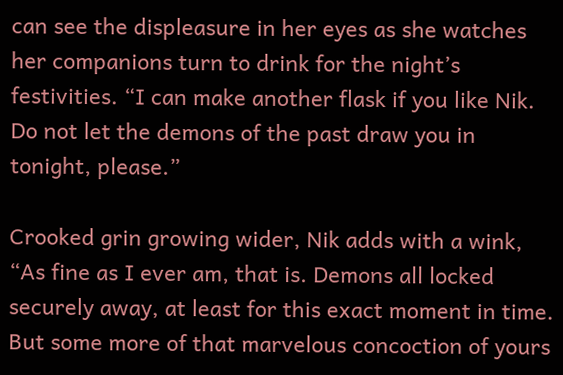can see the displeasure in her eyes as she watches her companions turn to drink for the night’s festivities. “I can make another flask if you like Nik. Do not let the demons of the past draw you in tonight, please.”

Crooked grin growing wider, Nik adds with a wink, “As fine as I ever am, that is. Demons all locked securely away, at least for this exact moment in time. But some more of that marvelous concoction of yours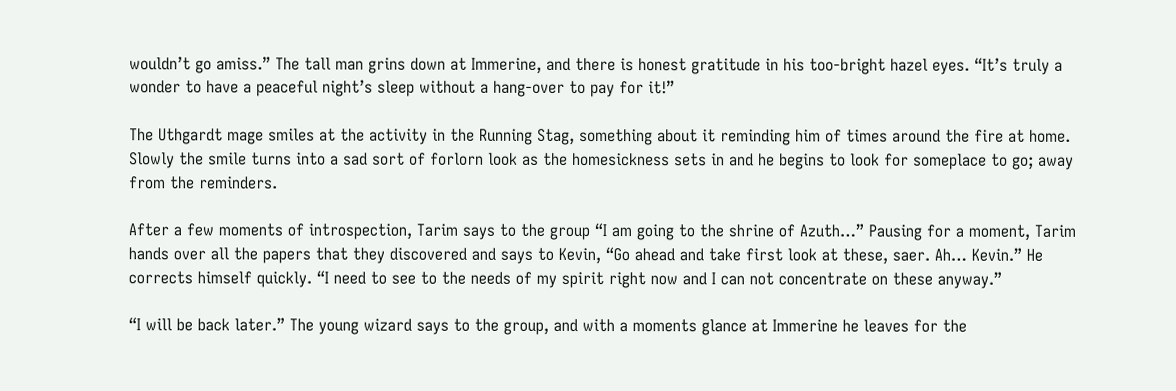wouldn’t go amiss.” The tall man grins down at Immerine, and there is honest gratitude in his too-bright hazel eyes. “It’s truly a wonder to have a peaceful night’s sleep without a hang-over to pay for it!”

The Uthgardt mage smiles at the activity in the Running Stag, something about it reminding him of times around the fire at home. Slowly the smile turns into a sad sort of forlorn look as the homesickness sets in and he begins to look for someplace to go; away from the reminders.

After a few moments of introspection, Tarim says to the group “I am going to the shrine of Azuth…” Pausing for a moment, Tarim hands over all the papers that they discovered and says to Kevin, “Go ahead and take first look at these, saer. Ah… Kevin.” He corrects himself quickly. “I need to see to the needs of my spirit right now and I can not concentrate on these anyway.”

“I will be back later.” The young wizard says to the group, and with a moments glance at Immerine he leaves for the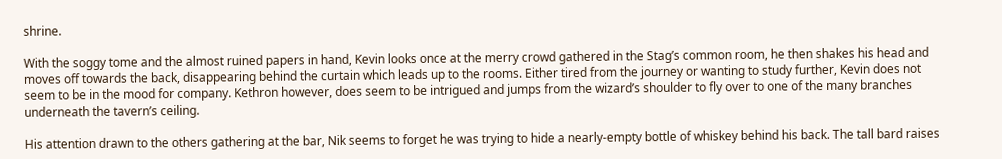shrine.

With the soggy tome and the almost ruined papers in hand, Kevin looks once at the merry crowd gathered in the Stag’s common room, he then shakes his head and moves off towards the back, disappearing behind the curtain which leads up to the rooms. Either tired from the journey or wanting to study further, Kevin does not seem to be in the mood for company. Kethron however, does seem to be intrigued and jumps from the wizard’s shoulder to fly over to one of the many branches underneath the tavern’s ceiling.

His attention drawn to the others gathering at the bar, Nik seems to forget he was trying to hide a nearly-empty bottle of whiskey behind his back. The tall bard raises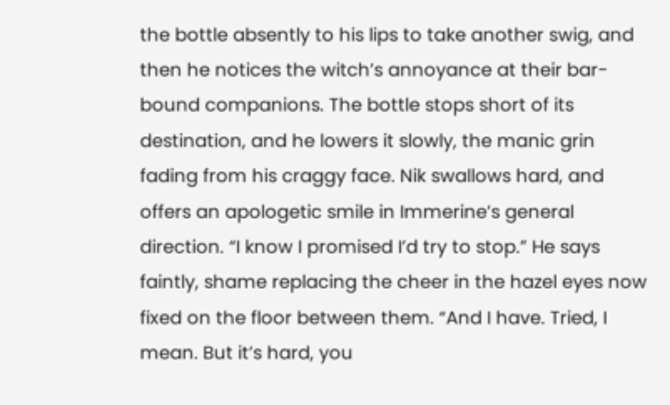the bottle absently to his lips to take another swig, and then he notices the witch’s annoyance at their bar-bound companions. The bottle stops short of its destination, and he lowers it slowly, the manic grin fading from his craggy face. Nik swallows hard, and offers an apologetic smile in Immerine’s general direction. “I know I promised I’d try to stop.” He says faintly, shame replacing the cheer in the hazel eyes now fixed on the floor between them. “And I have. Tried, I mean. But it’s hard, you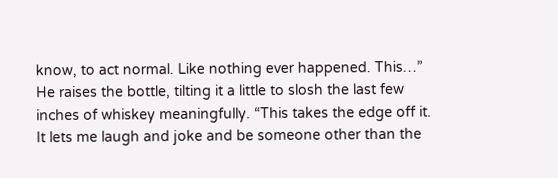know, to act normal. Like nothing ever happened. This…” He raises the bottle, tilting it a little to slosh the last few inches of whiskey meaningfully. “This takes the edge off it. It lets me laugh and joke and be someone other than the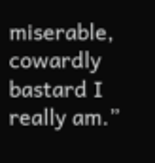miserable, cowardly bastard I really am.”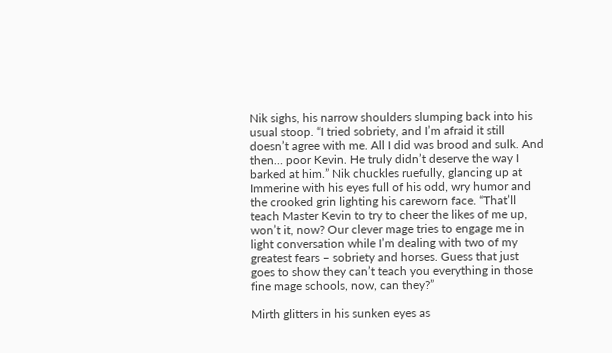Nik sighs, his narrow shoulders slumping back into his usual stoop. “I tried sobriety, and I’m afraid it still doesn’t agree with me. All I did was brood and sulk. And then… poor Kevin. He truly didn’t deserve the way I barked at him.” Nik chuckles ruefully, glancing up at Immerine with his eyes full of his odd, wry humor and the crooked grin lighting his careworn face. “That’ll teach Master Kevin to try to cheer the likes of me up, won’t it, now? Our clever mage tries to engage me in light conversation while I’m dealing with two of my greatest fears – sobriety and horses. Guess that just goes to show they can’t teach you everything in those fine mage schools, now, can they?”

Mirth glitters in his sunken eyes as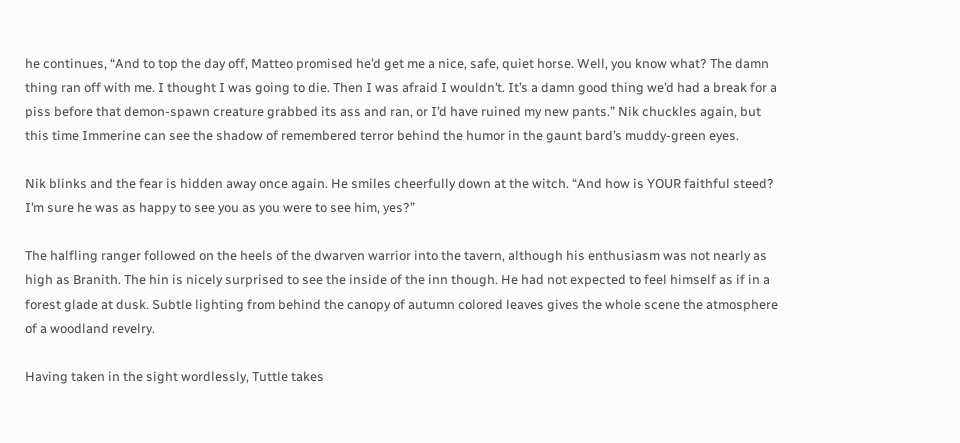he continues, “And to top the day off, Matteo promised he’d get me a nice, safe, quiet horse. Well, you know what? The damn thing ran off with me. I thought I was going to die. Then I was afraid I wouldn’t. It’s a damn good thing we’d had a break for a piss before that demon-spawn creature grabbed its ass and ran, or I’d have ruined my new pants.” Nik chuckles again, but this time Immerine can see the shadow of remembered terror behind the humor in the gaunt bard’s muddy-green eyes.

Nik blinks and the fear is hidden away once again. He smiles cheerfully down at the witch. “And how is YOUR faithful steed? I’m sure he was as happy to see you as you were to see him, yes?”

The halfling ranger followed on the heels of the dwarven warrior into the tavern, although his enthusiasm was not nearly as high as Branith. The hin is nicely surprised to see the inside of the inn though. He had not expected to feel himself as if in a forest glade at dusk. Subtle lighting from behind the canopy of autumn colored leaves gives the whole scene the atmosphere of a woodland revelry.

Having taken in the sight wordlessly, Tuttle takes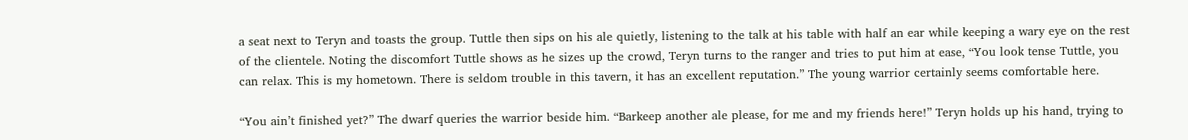a seat next to Teryn and toasts the group. Tuttle then sips on his ale quietly, listening to the talk at his table with half an ear while keeping a wary eye on the rest of the clientele. Noting the discomfort Tuttle shows as he sizes up the crowd, Teryn turns to the ranger and tries to put him at ease, “You look tense Tuttle, you can relax. This is my hometown. There is seldom trouble in this tavern, it has an excellent reputation.” The young warrior certainly seems comfortable here.

“You ain’t finished yet?” The dwarf queries the warrior beside him. “Barkeep another ale please, for me and my friends here!” Teryn holds up his hand, trying to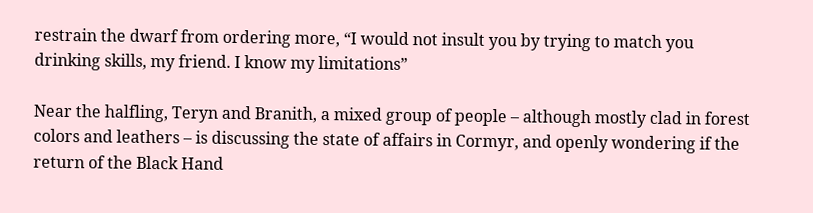restrain the dwarf from ordering more, “I would not insult you by trying to match you drinking skills, my friend. I know my limitations”

Near the halfling, Teryn and Branith, a mixed group of people – although mostly clad in forest colors and leathers – is discussing the state of affairs in Cormyr, and openly wondering if the return of the Black Hand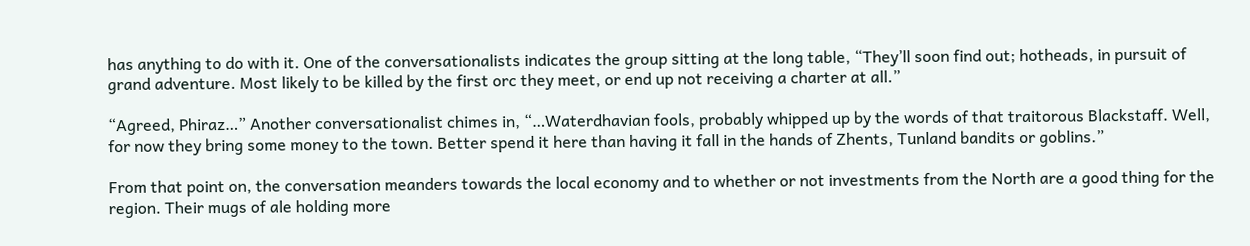has anything to do with it. One of the conversationalists indicates the group sitting at the long table, “They’ll soon find out; hotheads, in pursuit of grand adventure. Most likely to be killed by the first orc they meet, or end up not receiving a charter at all.”

“Agreed, Phiraz…” Another conversationalist chimes in, “…Waterdhavian fools, probably whipped up by the words of that traitorous Blackstaff. Well, for now they bring some money to the town. Better spend it here than having it fall in the hands of Zhents, Tunland bandits or goblins.”

From that point on, the conversation meanders towards the local economy and to whether or not investments from the North are a good thing for the region. Their mugs of ale holding more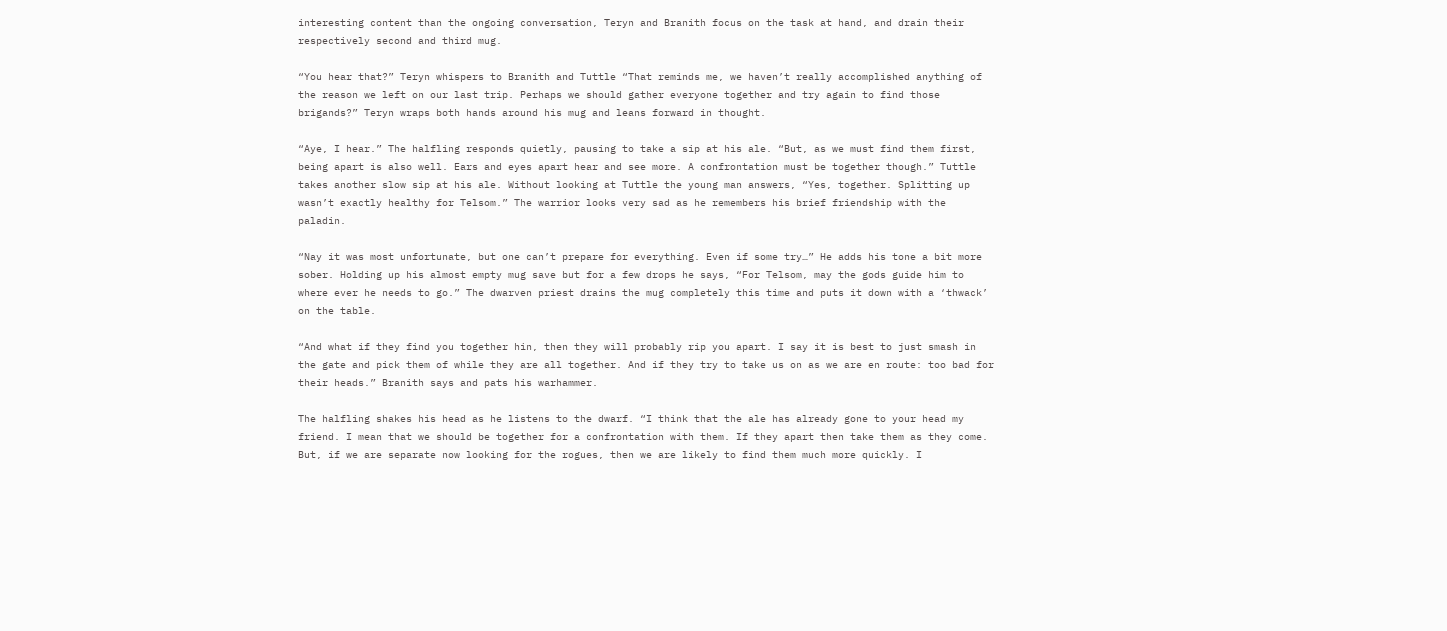interesting content than the ongoing conversation, Teryn and Branith focus on the task at hand, and drain their respectively second and third mug.

“You hear that?” Teryn whispers to Branith and Tuttle “That reminds me, we haven’t really accomplished anything of the reason we left on our last trip. Perhaps we should gather everyone together and try again to find those brigands?” Teryn wraps both hands around his mug and leans forward in thought.

“Aye, I hear.” The halfling responds quietly, pausing to take a sip at his ale. “But, as we must find them first, being apart is also well. Ears and eyes apart hear and see more. A confrontation must be together though.” Tuttle takes another slow sip at his ale. Without looking at Tuttle the young man answers, “Yes, together. Splitting up wasn’t exactly healthy for Telsom.” The warrior looks very sad as he remembers his brief friendship with the paladin.

“Nay it was most unfortunate, but one can’t prepare for everything. Even if some try…” He adds his tone a bit more sober. Holding up his almost empty mug save but for a few drops he says, “For Telsom, may the gods guide him to where ever he needs to go.” The dwarven priest drains the mug completely this time and puts it down with a ‘thwack’ on the table.

“And what if they find you together hin, then they will probably rip you apart. I say it is best to just smash in the gate and pick them of while they are all together. And if they try to take us on as we are en route: too bad for their heads.” Branith says and pats his warhammer.

The halfling shakes his head as he listens to the dwarf. “I think that the ale has already gone to your head my friend. I mean that we should be together for a confrontation with them. If they apart then take them as they come. But, if we are separate now looking for the rogues, then we are likely to find them much more quickly. I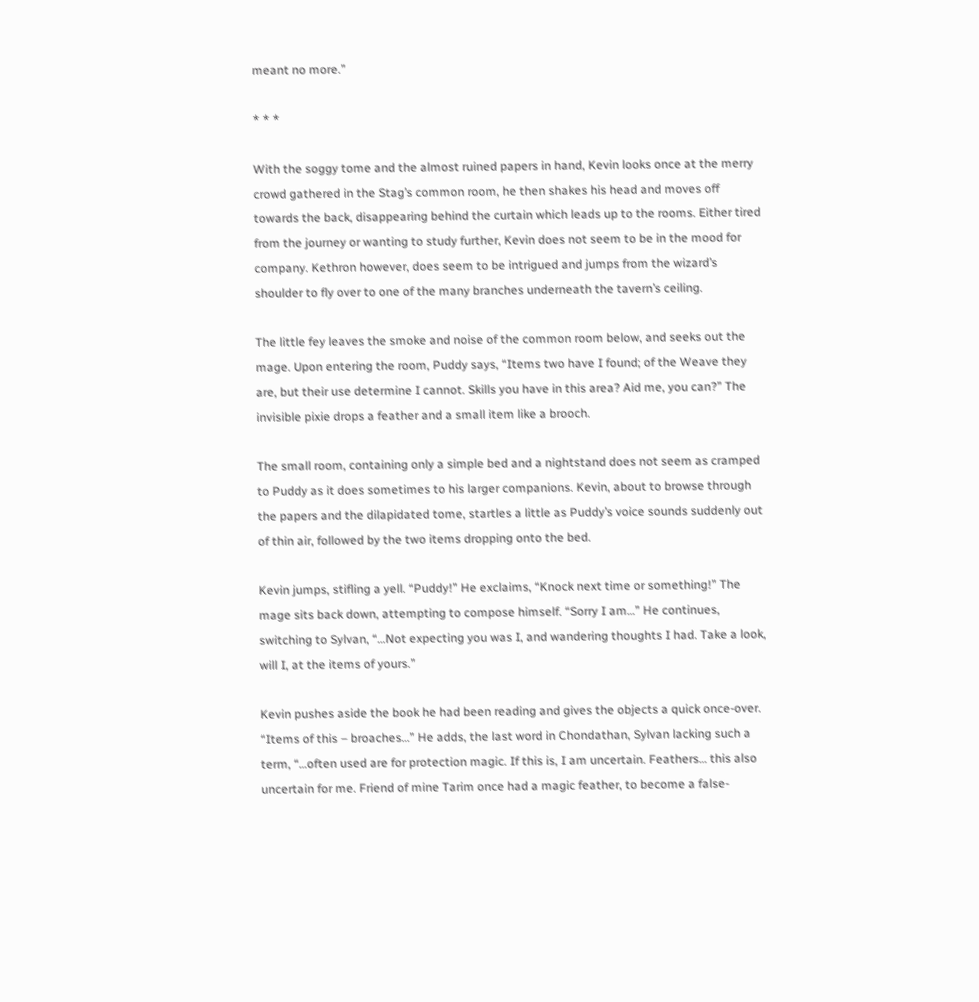meant no more.”

* * *

With the soggy tome and the almost ruined papers in hand, Kevin looks once at the merry crowd gathered in the Stag’s common room, he then shakes his head and moves off towards the back, disappearing behind the curtain which leads up to the rooms. Either tired from the journey or wanting to study further, Kevin does not seem to be in the mood for company. Kethron however, does seem to be intrigued and jumps from the wizard’s shoulder to fly over to one of the many branches underneath the tavern’s ceiling.

The little fey leaves the smoke and noise of the common room below, and seeks out the mage. Upon entering the room, Puddy says, “Items two have I found; of the Weave they are, but their use determine I cannot. Skills you have in this area? Aid me, you can?” The invisible pixie drops a feather and a small item like a brooch.

The small room, containing only a simple bed and a nightstand does not seem as cramped to Puddy as it does sometimes to his larger companions. Kevin, about to browse through the papers and the dilapidated tome, startles a little as Puddy’s voice sounds suddenly out of thin air, followed by the two items dropping onto the bed.

Kevin jumps, stifling a yell. “Puddy!” He exclaims, “Knock next time or something!” The mage sits back down, attempting to compose himself. “Sorry I am…” He continues, switching to Sylvan, “…Not expecting you was I, and wandering thoughts I had. Take a look, will I, at the items of yours.”

Kevin pushes aside the book he had been reading and gives the objects a quick once-over. “Items of this – broaches…” He adds, the last word in Chondathan, Sylvan lacking such a term, “…often used are for protection magic. If this is, I am uncertain. Feathers… this also uncertain for me. Friend of mine Tarim once had a magic feather, to become a false-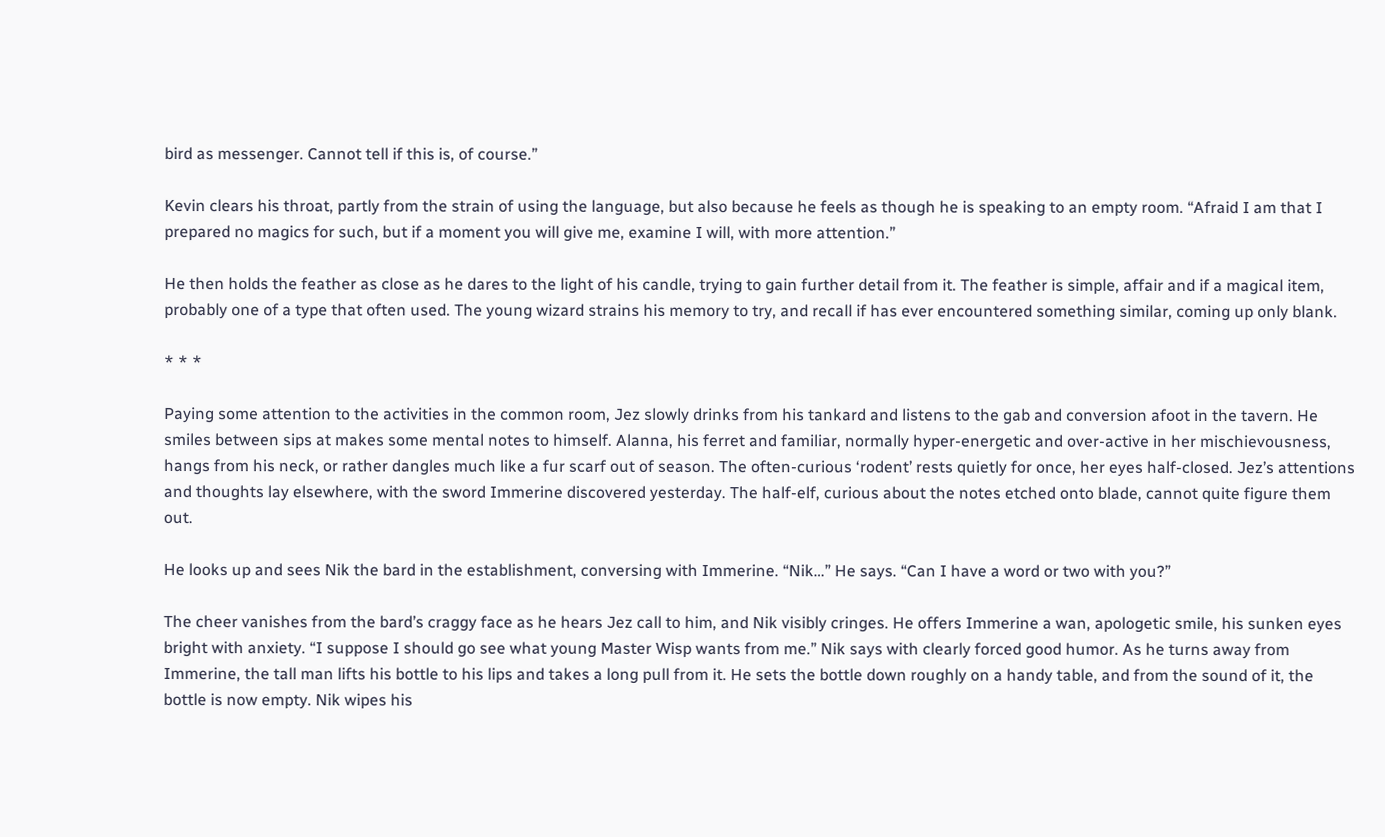bird as messenger. Cannot tell if this is, of course.”

Kevin clears his throat, partly from the strain of using the language, but also because he feels as though he is speaking to an empty room. “Afraid I am that I prepared no magics for such, but if a moment you will give me, examine I will, with more attention.”

He then holds the feather as close as he dares to the light of his candle, trying to gain further detail from it. The feather is simple, affair and if a magical item, probably one of a type that often used. The young wizard strains his memory to try, and recall if has ever encountered something similar, coming up only blank.

* * *

Paying some attention to the activities in the common room, Jez slowly drinks from his tankard and listens to the gab and conversion afoot in the tavern. He smiles between sips at makes some mental notes to himself. Alanna, his ferret and familiar, normally hyper-energetic and over-active in her mischievousness, hangs from his neck, or rather dangles much like a fur scarf out of season. The often-curious ‘rodent’ rests quietly for once, her eyes half-closed. Jez’s attentions and thoughts lay elsewhere, with the sword Immerine discovered yesterday. The half-elf, curious about the notes etched onto blade, cannot quite figure them out.

He looks up and sees Nik the bard in the establishment, conversing with Immerine. “Nik…” He says. “Can I have a word or two with you?”

The cheer vanishes from the bard’s craggy face as he hears Jez call to him, and Nik visibly cringes. He offers Immerine a wan, apologetic smile, his sunken eyes bright with anxiety. “I suppose I should go see what young Master Wisp wants from me.” Nik says with clearly forced good humor. As he turns away from Immerine, the tall man lifts his bottle to his lips and takes a long pull from it. He sets the bottle down roughly on a handy table, and from the sound of it, the bottle is now empty. Nik wipes his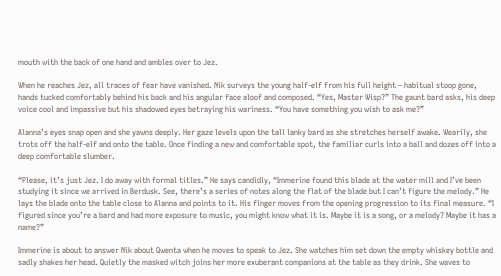mouth with the back of one hand and ambles over to Jez.

When he reaches Jez, all traces of fear have vanished. Nik surveys the young half-elf from his full height – habitual stoop gone, hands tucked comfortably behind his back and his angular face aloof and composed. “Yes, Master Wisp?” The gaunt bard asks, his deep voice cool and impassive but his shadowed eyes betraying his wariness. “You have something you wish to ask me?”

Alanna’s eyes snap open and she yawns deeply. Her gaze levels upon the tall lanky bard as she stretches herself awake. Wearily, she trots off the half-elf and onto the table. Once finding a new and comfortable spot, the familiar curls into a ball and dozes off into a deep comfortable slumber.

“Please, it’s just Jez. I do away with formal titles.” He says candidly, “Immerine found this blade at the water mill and I’ve been studying it since we arrived in Berdusk. See, there’s a series of notes along the flat of the blade but I can’t figure the melody.” He lays the blade onto the table close to Alanna and points to it. His finger moves from the opening progression to its final measure. “I figured since you’re a bard and had more exposure to music, you might know what it is. Maybe it is a song, or a melody? Maybe it has a name?”

Immerine is about to answer Nik about Qwenta when he moves to speak to Jez. She watches him set down the empty whiskey bottle and sadly shakes her head. Quietly the masked witch joins her more exuberant companions at the table as they drink. She waves to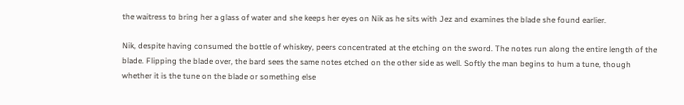the waitress to bring her a glass of water and she keeps her eyes on Nik as he sits with Jez and examines the blade she found earlier.

Nik, despite having consumed the bottle of whiskey, peers concentrated at the etching on the sword. The notes run along the entire length of the blade. Flipping the blade over, the bard sees the same notes etched on the other side as well. Softly the man begins to hum a tune, though whether it is the tune on the blade or something else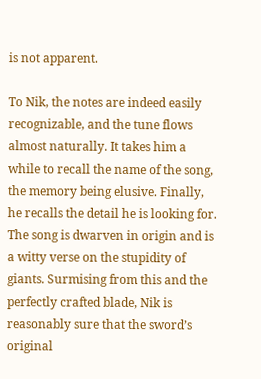is not apparent.

To Nik, the notes are indeed easily recognizable, and the tune flows almost naturally. It takes him a while to recall the name of the song, the memory being elusive. Finally, he recalls the detail he is looking for. The song is dwarven in origin and is a witty verse on the stupidity of giants. Surmising from this and the perfectly crafted blade, Nik is reasonably sure that the sword’s original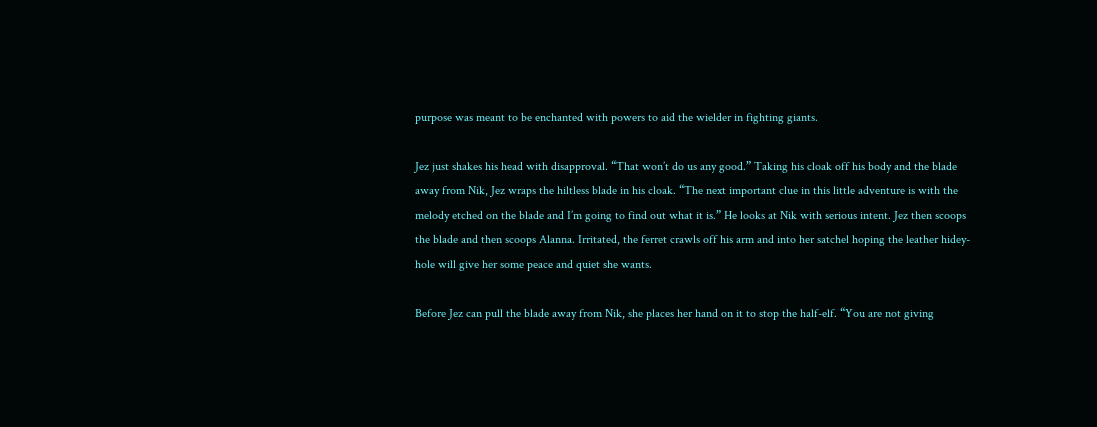purpose was meant to be enchanted with powers to aid the wielder in fighting giants.

Jez just shakes his head with disapproval. “That won’t do us any good.” Taking his cloak off his body and the blade away from Nik, Jez wraps the hiltless blade in his cloak. “The next important clue in this little adventure is with the melody etched on the blade and I’m going to find out what it is.” He looks at Nik with serious intent. Jez then scoops the blade and then scoops Alanna. Irritated, the ferret crawls off his arm and into her satchel hoping the leather hidey-hole will give her some peace and quiet she wants.

Before Jez can pull the blade away from Nik, she places her hand on it to stop the half-elf. “You are not giving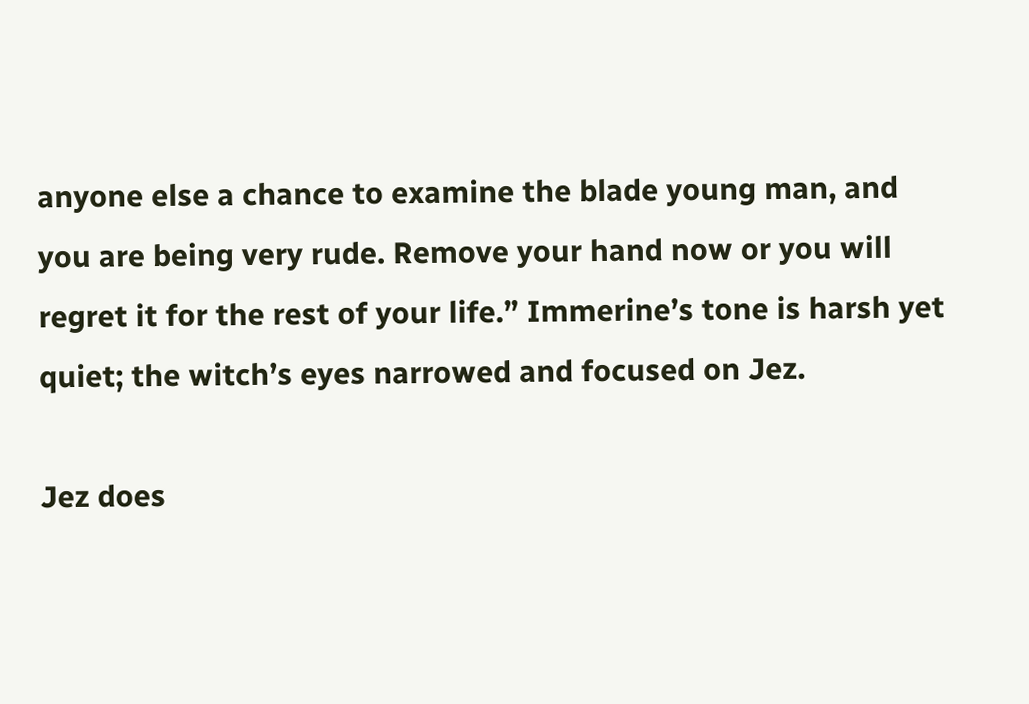anyone else a chance to examine the blade young man, and you are being very rude. Remove your hand now or you will regret it for the rest of your life.” Immerine’s tone is harsh yet quiet; the witch’s eyes narrowed and focused on Jez.

Jez does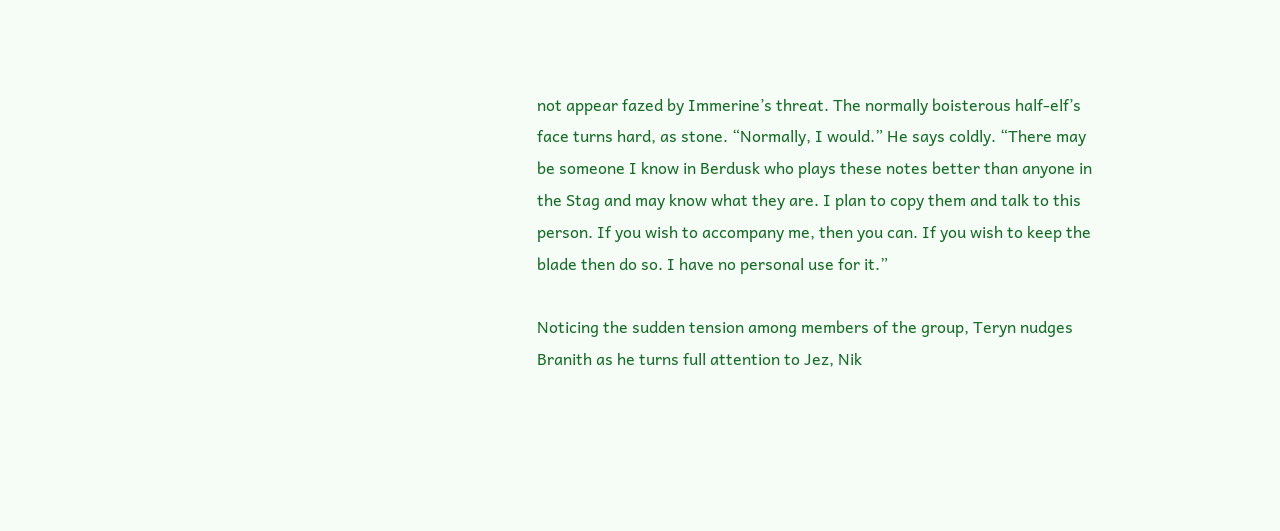not appear fazed by Immerine’s threat. The normally boisterous half-elf’s face turns hard, as stone. “Normally, I would.” He says coldly. “There may be someone I know in Berdusk who plays these notes better than anyone in the Stag and may know what they are. I plan to copy them and talk to this person. If you wish to accompany me, then you can. If you wish to keep the blade then do so. I have no personal use for it.”

Noticing the sudden tension among members of the group, Teryn nudges Branith as he turns full attention to Jez, Nik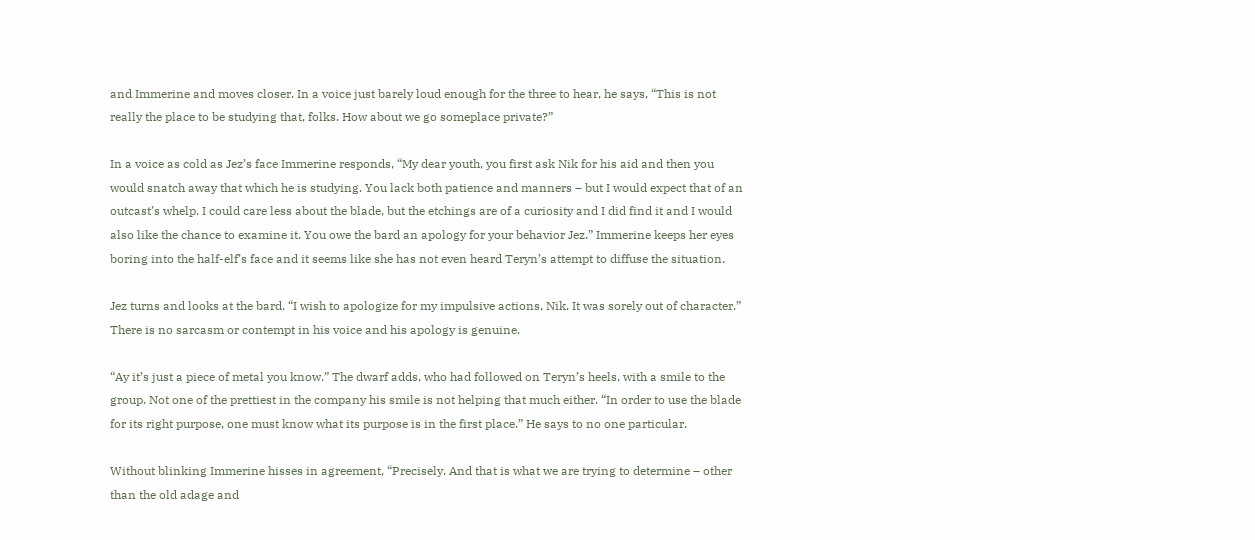and Immerine and moves closer. In a voice just barely loud enough for the three to hear, he says, “This is not really the place to be studying that, folks. How about we go someplace private?”

In a voice as cold as Jez’s face Immerine responds, “My dear youth, you first ask Nik for his aid and then you would snatch away that which he is studying. You lack both patience and manners – but I would expect that of an outcast’s whelp. I could care less about the blade, but the etchings are of a curiosity and I did find it and I would also like the chance to examine it. You owe the bard an apology for your behavior Jez.” Immerine keeps her eyes boring into the half-elf’s face and it seems like she has not even heard Teryn’s attempt to diffuse the situation.

Jez turns and looks at the bard. “I wish to apologize for my impulsive actions, Nik. It was sorely out of character.” There is no sarcasm or contempt in his voice and his apology is genuine.

“Ay it’s just a piece of metal you know.” The dwarf adds, who had followed on Teryn’s heels, with a smile to the group. Not one of the prettiest in the company his smile is not helping that much either. “In order to use the blade for its right purpose, one must know what its purpose is in the first place.” He says to no one particular.

Without blinking Immerine hisses in agreement, “Precisely. And that is what we are trying to determine – other than the old adage and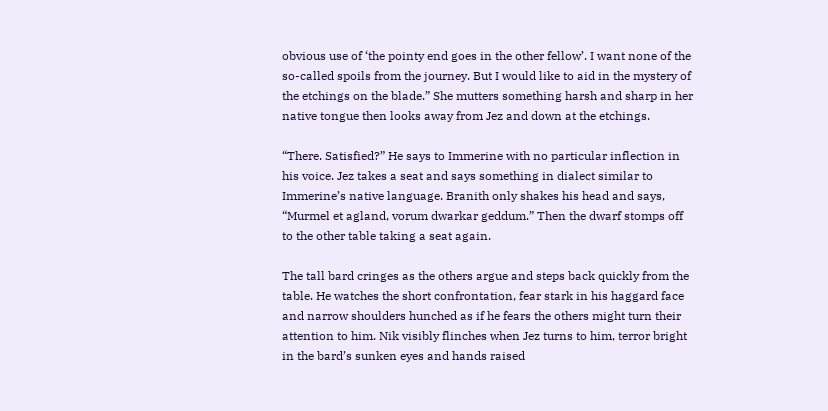obvious use of ‘the pointy end goes in the other fellow’. I want none of the so-called spoils from the journey. But I would like to aid in the mystery of the etchings on the blade.” She mutters something harsh and sharp in her native tongue then looks away from Jez and down at the etchings.

“There. Satisfied?” He says to Immerine with no particular inflection in his voice. Jez takes a seat and says something in dialect similar to Immerine’s native language. Branith only shakes his head and says, “Murmel et agland, vorum dwarkar geddum.” Then the dwarf stomps off to the other table taking a seat again.

The tall bard cringes as the others argue and steps back quickly from the table. He watches the short confrontation, fear stark in his haggard face and narrow shoulders hunched as if he fears the others might turn their attention to him. Nik visibly flinches when Jez turns to him, terror bright in the bard’s sunken eyes and hands raised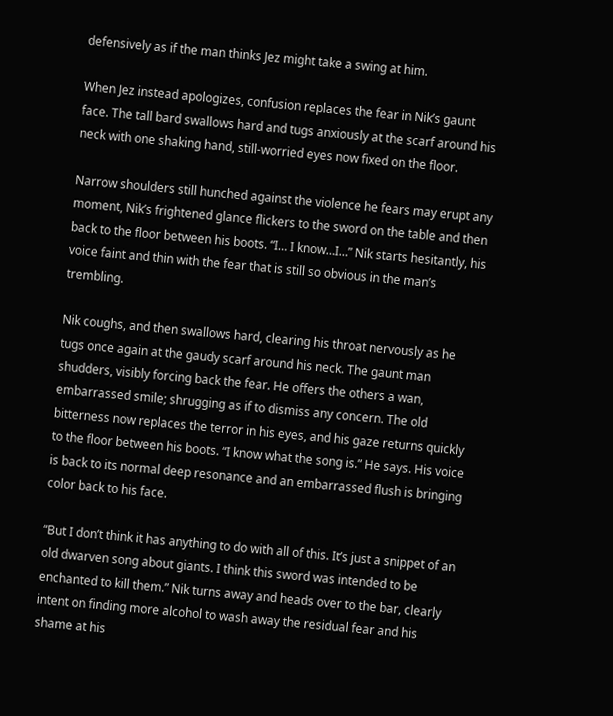defensively as if the man thinks Jez might take a swing at him.

When Jez instead apologizes, confusion replaces the fear in Nik’s gaunt face. The tall bard swallows hard and tugs anxiously at the scarf around his neck with one shaking hand, still-worried eyes now fixed on the floor.

Narrow shoulders still hunched against the violence he fears may erupt any moment, Nik’s frightened glance flickers to the sword on the table and then back to the floor between his boots. “I… I know…I…” Nik starts hesitantly, his voice faint and thin with the fear that is still so obvious in the man’s trembling.

Nik coughs, and then swallows hard, clearing his throat nervously as he tugs once again at the gaudy scarf around his neck. The gaunt man shudders, visibly forcing back the fear. He offers the others a wan, embarrassed smile; shrugging as if to dismiss any concern. The old bitterness now replaces the terror in his eyes, and his gaze returns quickly to the floor between his boots. “I know what the song is.” He says. His voice is back to its normal deep resonance and an embarrassed flush is bringing color back to his face.

“But I don’t think it has anything to do with all of this. It’s just a snippet of an old dwarven song about giants. I think this sword was intended to be enchanted to kill them.” Nik turns away and heads over to the bar, clearly intent on finding more alcohol to wash away the residual fear and his shame at his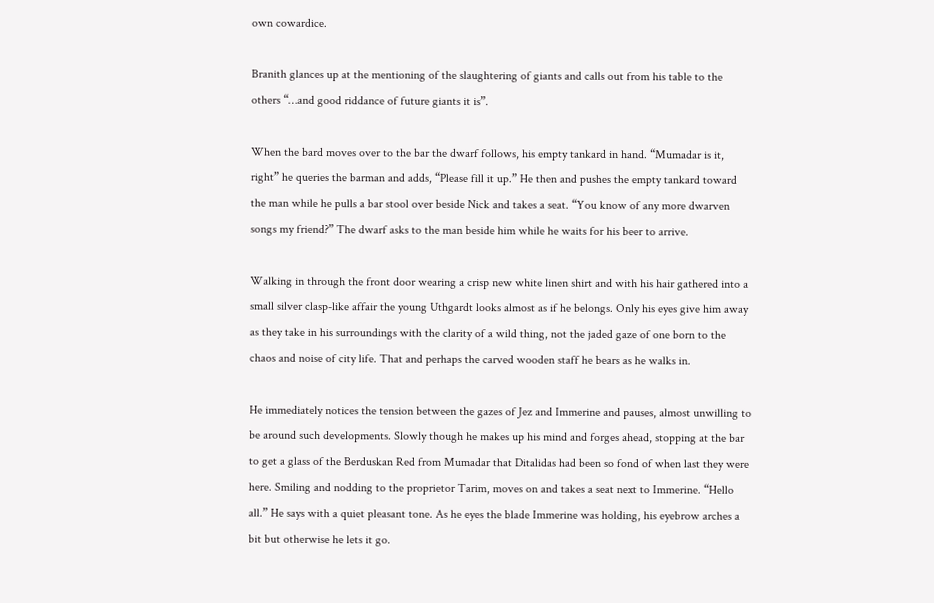own cowardice.

Branith glances up at the mentioning of the slaughtering of giants and calls out from his table to the others “…and good riddance of future giants it is”.

When the bard moves over to the bar the dwarf follows, his empty tankard in hand. “Mumadar is it, right” he queries the barman and adds, “Please fill it up.” He then and pushes the empty tankard toward the man while he pulls a bar stool over beside Nick and takes a seat. “You know of any more dwarven songs my friend?” The dwarf asks to the man beside him while he waits for his beer to arrive.

Walking in through the front door wearing a crisp new white linen shirt and with his hair gathered into a small silver clasp-like affair the young Uthgardt looks almost as if he belongs. Only his eyes give him away as they take in his surroundings with the clarity of a wild thing, not the jaded gaze of one born to the chaos and noise of city life. That and perhaps the carved wooden staff he bears as he walks in.

He immediately notices the tension between the gazes of Jez and Immerine and pauses, almost unwilling to be around such developments. Slowly though he makes up his mind and forges ahead, stopping at the bar to get a glass of the Berduskan Red from Mumadar that Ditalidas had been so fond of when last they were here. Smiling and nodding to the proprietor Tarim, moves on and takes a seat next to Immerine. “Hello all.” He says with a quiet pleasant tone. As he eyes the blade Immerine was holding, his eyebrow arches a bit but otherwise he lets it go.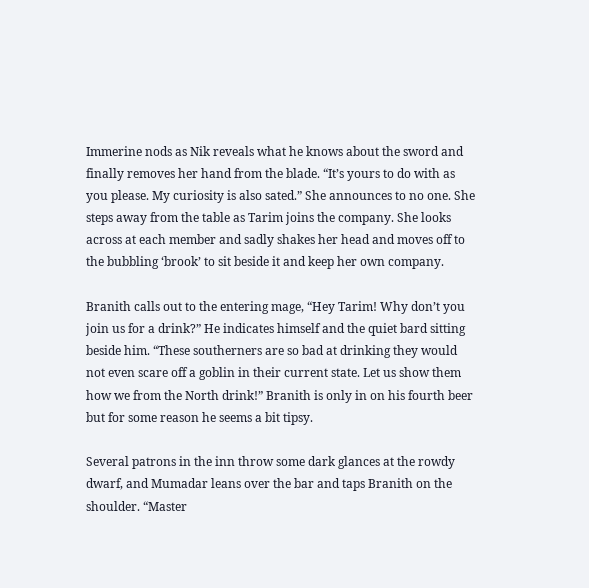Immerine nods as Nik reveals what he knows about the sword and finally removes her hand from the blade. “It’s yours to do with as you please. My curiosity is also sated.” She announces to no one. She steps away from the table as Tarim joins the company. She looks across at each member and sadly shakes her head and moves off to the bubbling ‘brook’ to sit beside it and keep her own company.

Branith calls out to the entering mage, “Hey Tarim! Why don’t you join us for a drink?” He indicates himself and the quiet bard sitting beside him. “These southerners are so bad at drinking they would not even scare off a goblin in their current state. Let us show them how we from the North drink!” Branith is only in on his fourth beer but for some reason he seems a bit tipsy.

Several patrons in the inn throw some dark glances at the rowdy dwarf, and Mumadar leans over the bar and taps Branith on the shoulder. “Master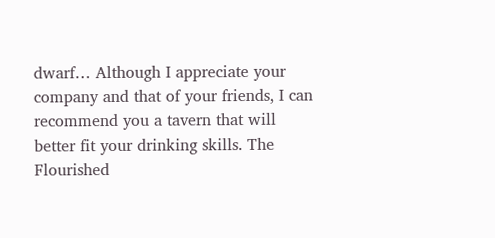dwarf… Although I appreciate your company and that of your friends, I can recommend you a tavern that will better fit your drinking skills. The Flourished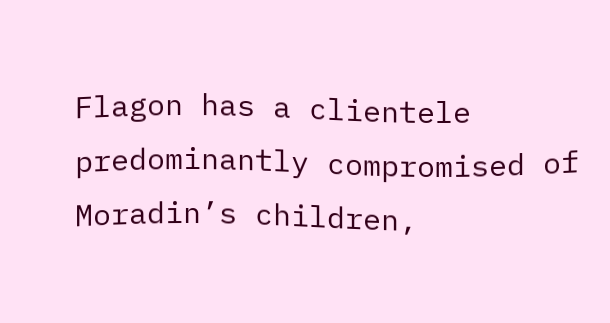Flagon has a clientele predominantly compromised of Moradin’s children,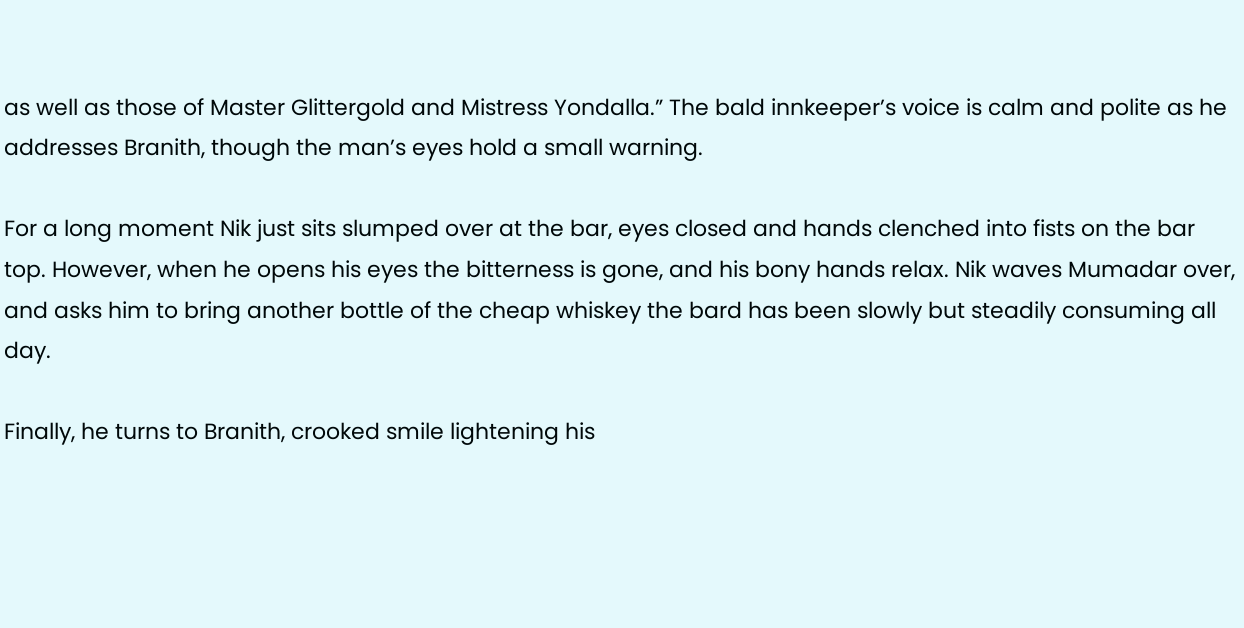as well as those of Master Glittergold and Mistress Yondalla.” The bald innkeeper’s voice is calm and polite as he addresses Branith, though the man’s eyes hold a small warning.

For a long moment Nik just sits slumped over at the bar, eyes closed and hands clenched into fists on the bar top. However, when he opens his eyes the bitterness is gone, and his bony hands relax. Nik waves Mumadar over, and asks him to bring another bottle of the cheap whiskey the bard has been slowly but steadily consuming all day.

Finally, he turns to Branith, crooked smile lightening his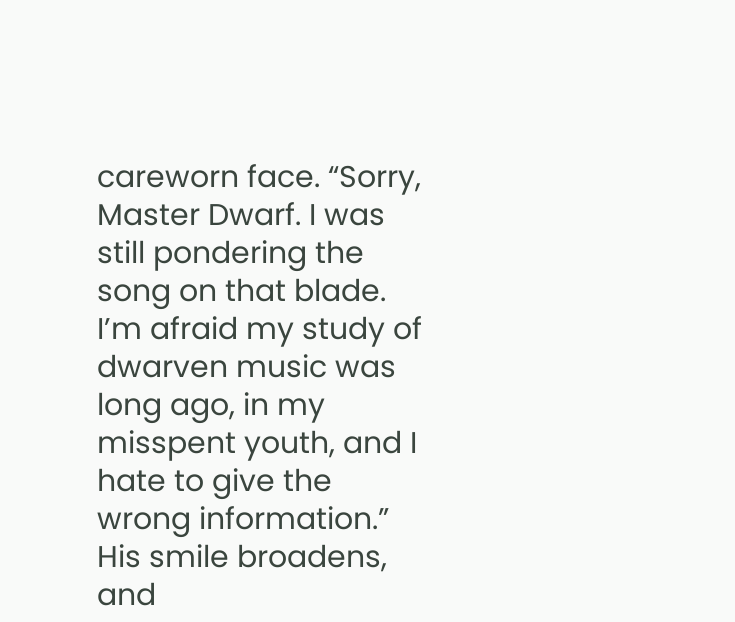careworn face. “Sorry, Master Dwarf. I was still pondering the song on that blade. I’m afraid my study of dwarven music was long ago, in my misspent youth, and I hate to give the wrong information.” His smile broadens, and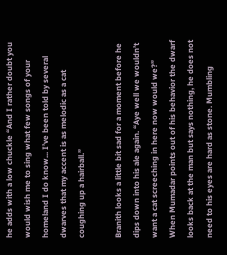he adds with a low chuckle “And I rather doubt you would wish me to sing what few songs of your homeland I do know... I’ve been told by several dwarves that my accent is as melodic as a cat coughing up a hairball.”

Branith looks a little bit sad for a moment before he dips down into his ale again. “Aye well we wouldn’t want a cat screeching in here now would we?” When Mumadar points out of his behavior the dwarf looks back at the man but says nothing, he does not need to his eyes are hard as stone. Mumbling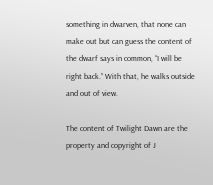something in dwarven, that none can make out but can guess the content of the dwarf says in common, “I will be right back.” With that, he walks outside and out of view.

The content of Twilight Dawn are the property and copyright of J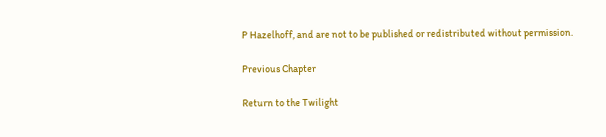P Hazelhoff, and are not to be published or redistributed without permission.

Previous Chapter

Return to the Twilight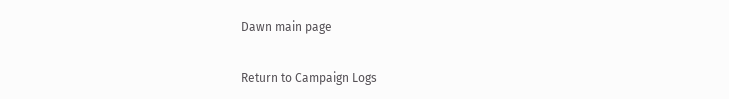Dawn main page

Return to Campaign Logs